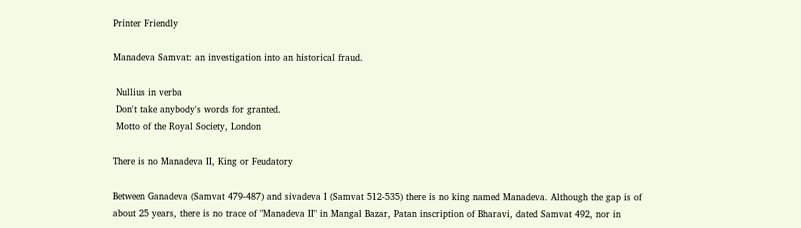Printer Friendly

Manadeva Samvat: an investigation into an historical fraud.

 Nullius in verba
 Don't take anybody's words for granted.
 Motto of the Royal Society, London

There is no Manadeva II, King or Feudatory

Between Ganadeva (Samvat 479-487) and sivadeva I (Samvat 512-535) there is no king named Manadeva. Although the gap is of about 25 years, there is no trace of "Manadeva II" in Mangal Bazar, Patan inscription of Bharavi, dated Samvat 492, nor in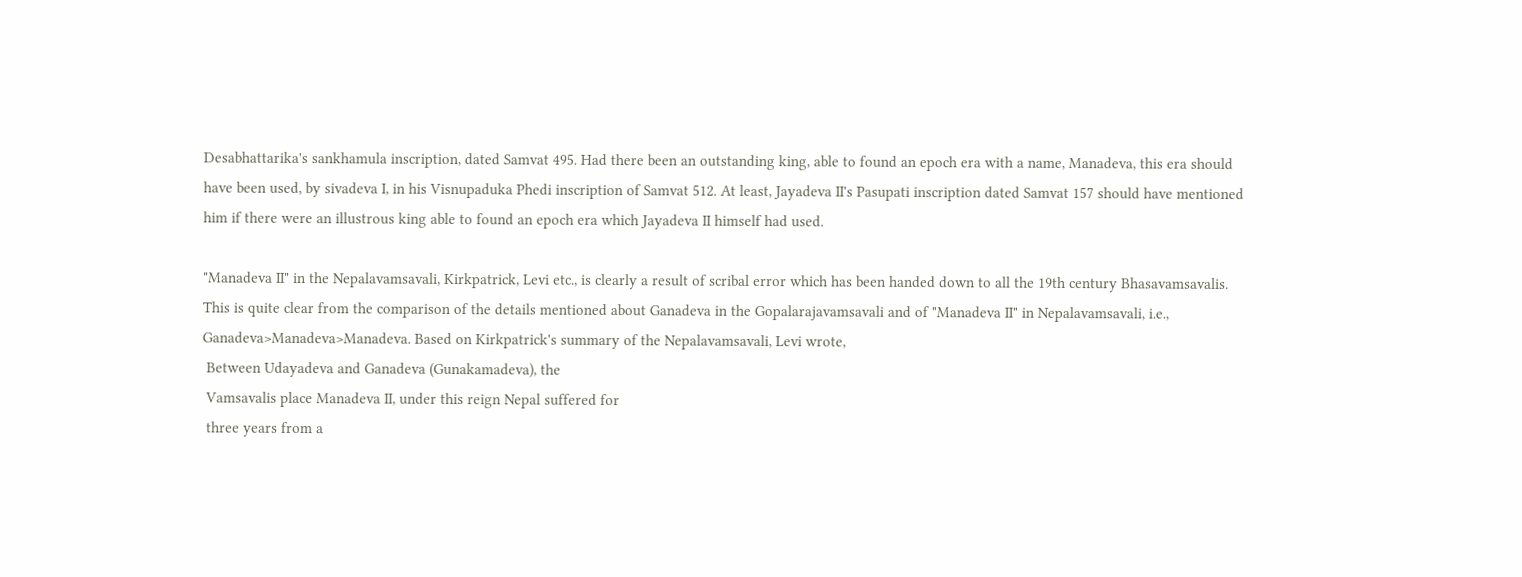Desabhattarika's sankhamula inscription, dated Samvat 495. Had there been an outstanding king, able to found an epoch era with a name, Manadeva, this era should have been used, by sivadeva I, in his Visnupaduka Phedi inscription of Samvat 512. At least, Jayadeva II's Pasupati inscription dated Samvat 157 should have mentioned him if there were an illustrous king able to found an epoch era which Jayadeva II himself had used.

"Manadeva II" in the Nepalavamsavali, Kirkpatrick, Levi etc., is clearly a result of scribal error which has been handed down to all the 19th century Bhasavamsavalis. This is quite clear from the comparison of the details mentioned about Ganadeva in the Gopalarajavamsavali and of "Manadeva II" in Nepalavamsavali, i.e., Ganadeva>Manadeva>Manadeva. Based on Kirkpatrick's summary of the Nepalavamsavali, Levi wrote,
 Between Udayadeva and Ganadeva (Gunakamadeva), the
 Vamsavalis place Manadeva II, under this reign Nepal suffered for
 three years from a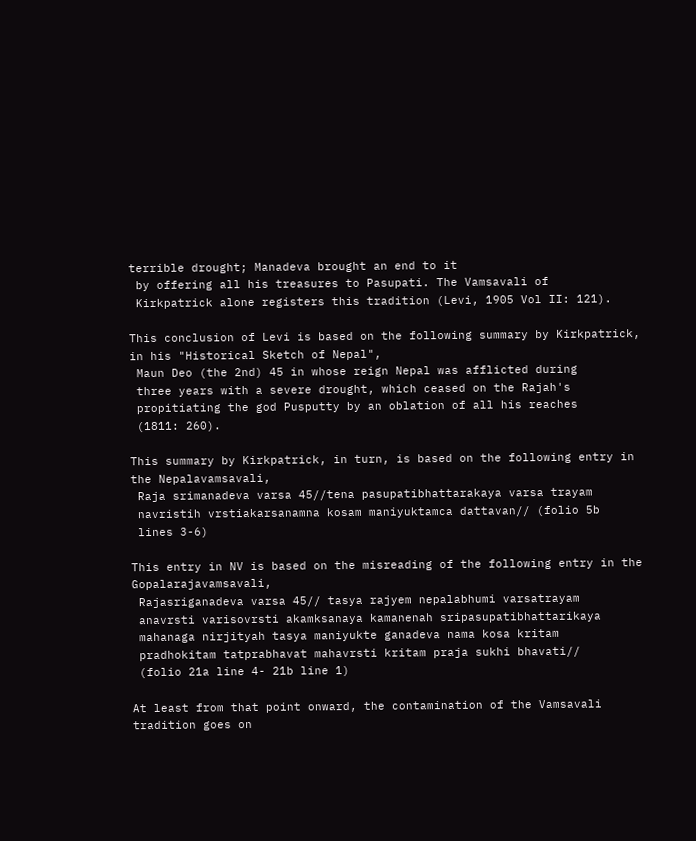terrible drought; Manadeva brought an end to it
 by offering all his treasures to Pasupati. The Vamsavali of
 Kirkpatrick alone registers this tradition (Levi, 1905 Vol II: 121).

This conclusion of Levi is based on the following summary by Kirkpatrick, in his "Historical Sketch of Nepal",
 Maun Deo (the 2nd) 45 in whose reign Nepal was afflicted during
 three years with a severe drought, which ceased on the Rajah's
 propitiating the god Pusputty by an oblation of all his reaches
 (1811: 260).

This summary by Kirkpatrick, in turn, is based on the following entry in the Nepalavamsavali,
 Raja srimanadeva varsa 45//tena pasupatibhattarakaya varsa trayam
 navristih vrstiakarsanamna kosam maniyuktamca dattavan// (folio 5b
 lines 3-6)

This entry in NV is based on the misreading of the following entry in the Gopalarajavamsavali,
 Rajasriganadeva varsa 45// tasya rajyem nepalabhumi varsatrayam
 anavrsti varisovrsti akamksanaya kamanenah sripasupatibhattarikaya
 mahanaga nirjityah tasya maniyukte ganadeva nama kosa kritam
 pradhokitam tatprabhavat mahavrsti kritam praja sukhi bhavati//
 (folio 21a line 4- 21b line 1)

At least from that point onward, the contamination of the Vamsavali tradition goes on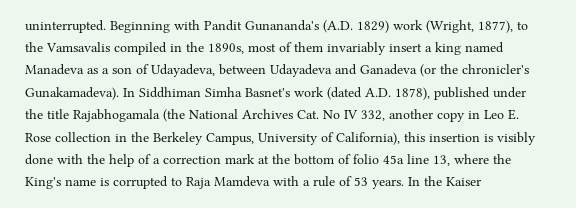uninterrupted. Beginning with Pandit Gunananda's (A.D. 1829) work (Wright, 1877), to the Vamsavalis compiled in the 1890s, most of them invariably insert a king named Manadeva as a son of Udayadeva, between Udayadeva and Ganadeva (or the chronicler's Gunakamadeva). In Siddhiman Simha Basnet's work (dated A.D. 1878), published under the title Rajabhogamala (the National Archives Cat. No IV 332, another copy in Leo E. Rose collection in the Berkeley Campus, University of California), this insertion is visibly done with the help of a correction mark at the bottom of folio 45a line 13, where the King's name is corrupted to Raja Mamdeva with a rule of 53 years. In the Kaiser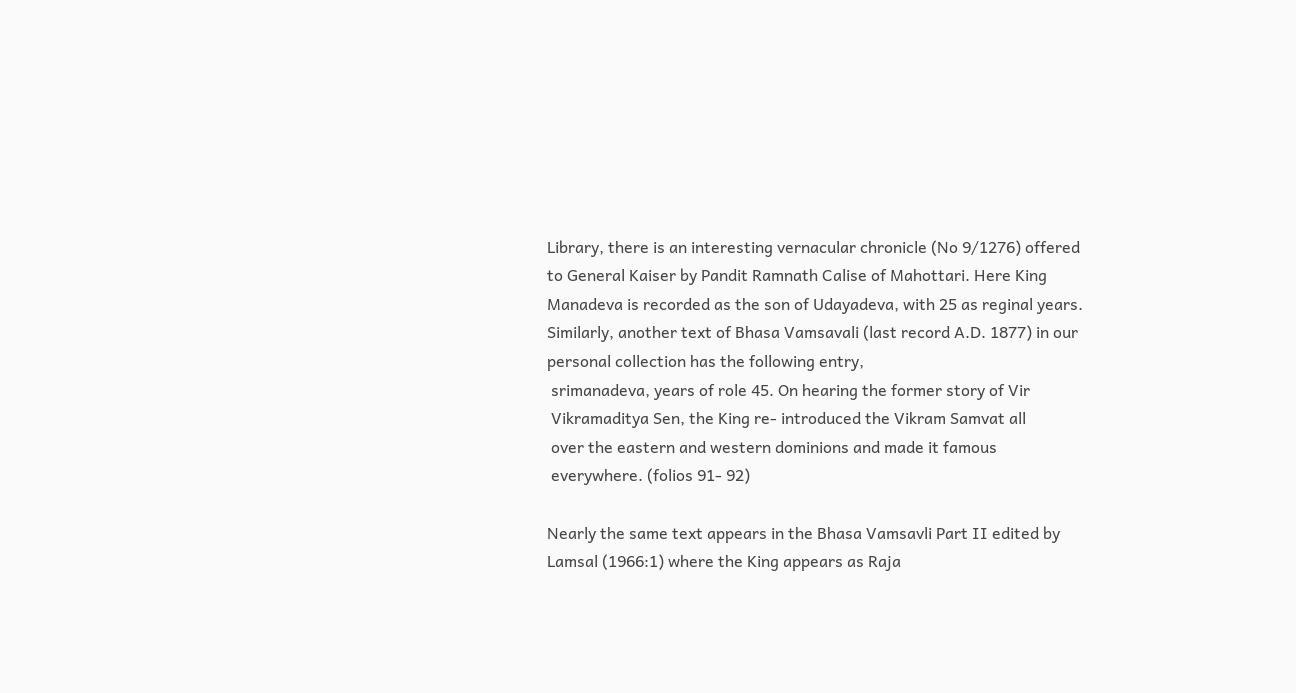Library, there is an interesting vernacular chronicle (No 9/1276) offered to General Kaiser by Pandit Ramnath Calise of Mahottari. Here King Manadeva is recorded as the son of Udayadeva, with 25 as reginal years. Similarly, another text of Bhasa Vamsavali (last record A.D. 1877) in our personal collection has the following entry,
 srimanadeva, years of role 45. On hearing the former story of Vir
 Vikramaditya Sen, the King re- introduced the Vikram Samvat all
 over the eastern and western dominions and made it famous
 everywhere. (folios 91- 92)

Nearly the same text appears in the Bhasa Vamsavli Part II edited by Lamsal (1966:1) where the King appears as Raja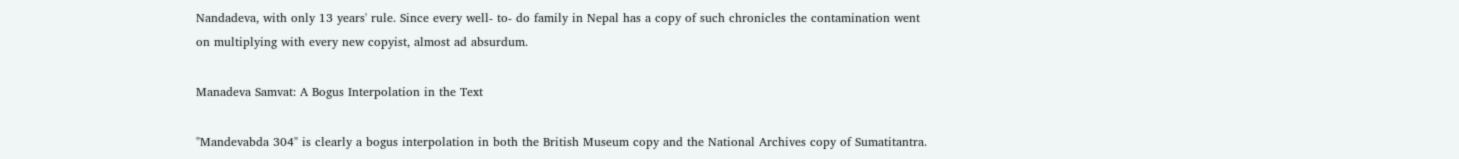Nandadeva, with only 13 years' rule. Since every well- to- do family in Nepal has a copy of such chronicles the contamination went on multiplying with every new copyist, almost ad absurdum.

Manadeva Samvat: A Bogus Interpolation in the Text

"Mandevabda 304" is clearly a bogus interpolation in both the British Museum copy and the National Archives copy of Sumatitantra.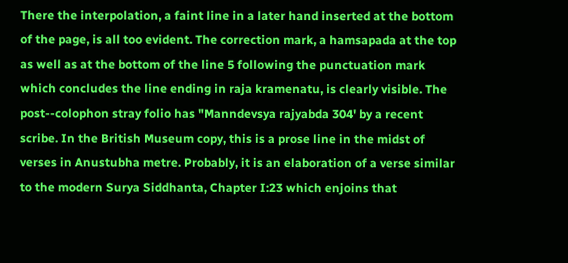There the interpolation, a faint line in a later hand inserted at the bottom of the page, is all too evident. The correction mark, a hamsapada at the top as well as at the bottom of the line 5 following the punctuation mark which concludes the line ending in raja kramenatu, is clearly visible. The post--colophon stray folio has "Manndevsya rajyabda 304' by a recent scribe. In the British Museum copy, this is a prose line in the midst of verses in Anustubha metre. Probably, it is an elaboration of a verse similar to the modern Surya Siddhanta, Chapter I:23 which enjoins that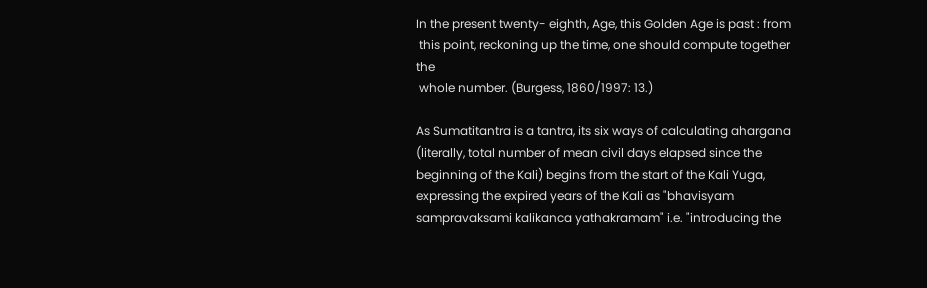In the present twenty- eighth, Age, this Golden Age is past : from
 this point, reckoning up the time, one should compute together the
 whole number. (Burgess, 1860/1997: 13.)

As Sumatitantra is a tantra, its six ways of calculating ahargana (literally, total number of mean civil days elapsed since the beginning of the Kali) begins from the start of the Kali Yuga, expressing the expired years of the Kali as "bhavisyam sampravaksami kalikanca yathakramam" i.e. "introducing the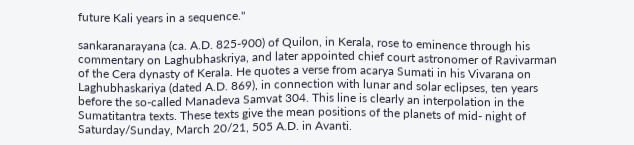future Kali years in a sequence."

sankaranarayana (ca. A.D. 825-900) of Quilon, in Kerala, rose to eminence through his commentary on Laghubhaskriya, and later appointed chief court astronomer of Ravivarman of the Cera dynasty of Kerala. He quotes a verse from acarya Sumati in his Vivarana on Laghubhaskariya (dated A.D. 869), in connection with lunar and solar eclipses, ten years before the so-called Manadeva Samvat 304. This line is clearly an interpolation in the Sumatitantra texts. These texts give the mean positions of the planets of mid- night of Saturday/Sunday, March 20/21, 505 A.D. in Avanti.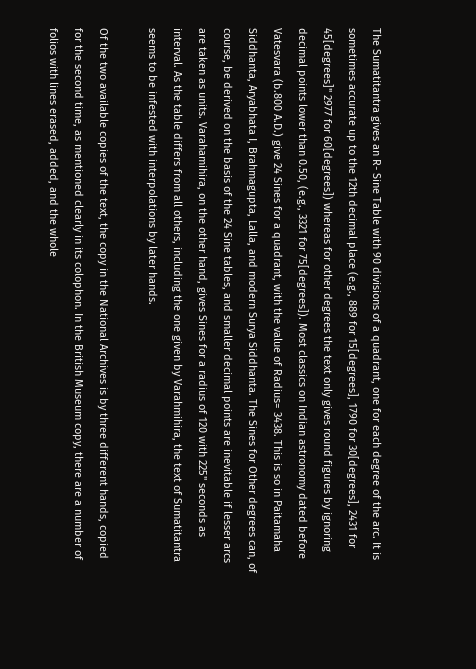The Sumatitantra gives an R- Sine Table with 90 divisions of a quadrant, one for each degree of the arc. It is sometimes accurate up to the 12th decimal place (e.g., 889 for 15[degrees], 1790 for 30[degrees], 2431 for 45[degrees]" 2977 for 60[degrees]) whereas for other degrees the text only gives round figures by ignoring decimal points lower than 0.50, (e.g., 3321 for 75[degrees]). Most classics on Indian astronomy dated before Vatesvara (b.800 A.D.) give 24 Sines for a quadrant, with the value of Radius= 3438. This is so in Paitamaha Siddhanta, Aryabhata I, Brahmagupta, Lalla, and modern Surya Siddhanta. The Sines for Other degrees can, of course, be derived on the basis of the 24 Sine tables, and smaller decimal points are inevitable if lesser arcs are taken as units. Varahamihira, on the other hand, gives Sines for a radius of 120 with 225" seconds as interval. As the table differs from all others, including the one given by Varahmihira, the text of Sumatitantra seems to be infested with interpolations by later hands.

Of the two available copies of the text, the copy in the National Archives is by three different hands, copied for the second time, as mentioned clearly in its colophon. In the British Museum copy, there are a number of folios with lines erased, added, and the whole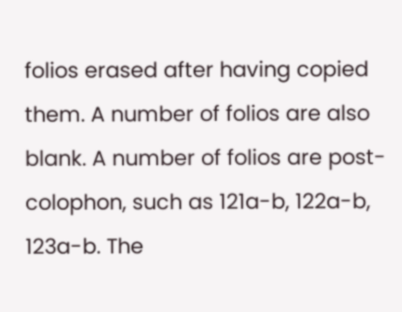folios erased after having copied them. A number of folios are also blank. A number of folios are post-colophon, such as 121a-b, 122a-b, 123a-b. The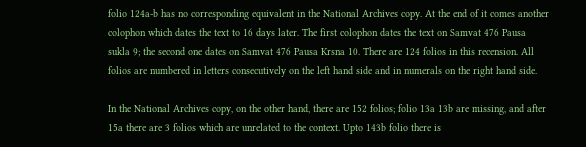folio 124a-b has no corresponding equivalent in the National Archives copy. At the end of it comes another colophon which dates the text to 16 days later. The first colophon dates the text on Samvat 476 Pausa sukla 9; the second one dates on Samvat 476 Pausa Krsna 10. There are 124 folios in this recension. All folios are numbered in letters consecutively on the left hand side and in numerals on the right hand side.

In the National Archives copy, on the other hand, there are 152 folios; folio 13a 13b are missing, and after 15a there are 3 folios which are unrelated to the context. Upto 143b folio there is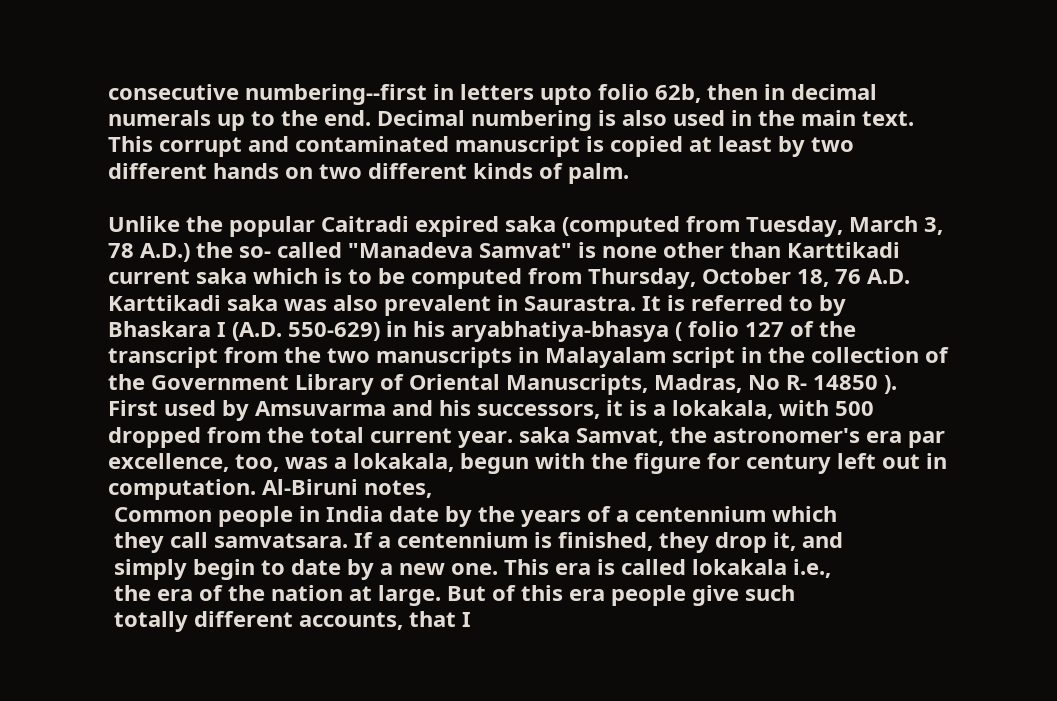consecutive numbering--first in letters upto folio 62b, then in decimal numerals up to the end. Decimal numbering is also used in the main text. This corrupt and contaminated manuscript is copied at least by two different hands on two different kinds of palm.

Unlike the popular Caitradi expired saka (computed from Tuesday, March 3, 78 A.D.) the so- called "Manadeva Samvat" is none other than Karttikadi current saka which is to be computed from Thursday, October 18, 76 A.D. Karttikadi saka was also prevalent in Saurastra. It is referred to by Bhaskara I (A.D. 550-629) in his aryabhatiya-bhasya ( folio 127 of the transcript from the two manuscripts in Malayalam script in the collection of the Government Library of Oriental Manuscripts, Madras, No R- 14850 ). First used by Amsuvarma and his successors, it is a lokakala, with 500 dropped from the total current year. saka Samvat, the astronomer's era par excellence, too, was a lokakala, begun with the figure for century left out in computation. Al-Biruni notes,
 Common people in India date by the years of a centennium which
 they call samvatsara. If a centennium is finished, they drop it, and
 simply begin to date by a new one. This era is called lokakala i.e.,
 the era of the nation at large. But of this era people give such
 totally different accounts, that I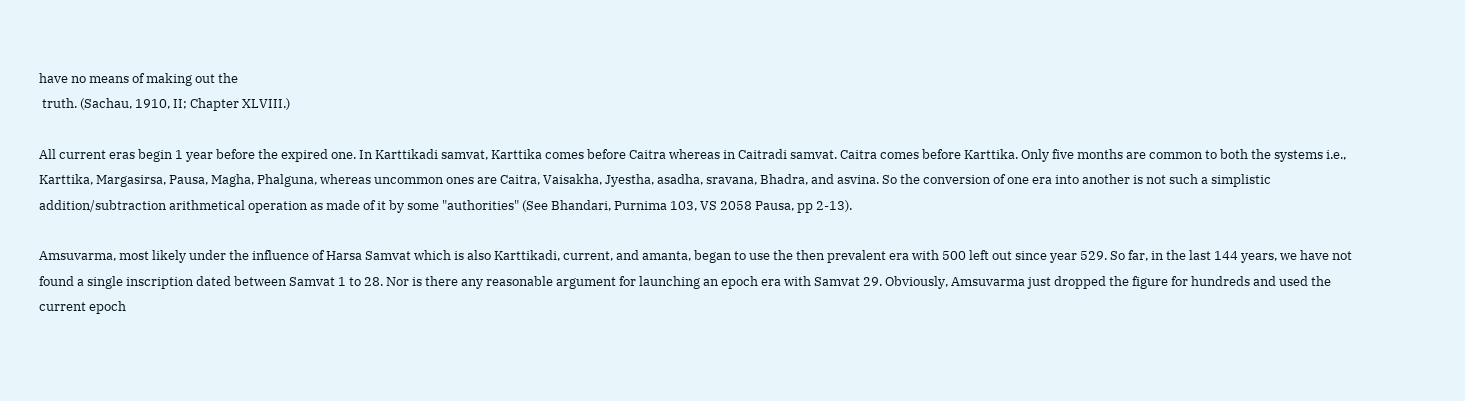have no means of making out the
 truth. (Sachau, 1910, II; Chapter XLVIII.)

All current eras begin 1 year before the expired one. In Karttikadi samvat, Karttika comes before Caitra whereas in Caitradi samvat. Caitra comes before Karttika. Only five months are common to both the systems i.e., Karttika, Margasirsa, Pausa, Magha, Phalguna, whereas uncommon ones are Caitra, Vaisakha, Jyestha, asadha, sravana, Bhadra, and asvina. So the conversion of one era into another is not such a simplistic addition/subtraction arithmetical operation as made of it by some "authorities" (See Bhandari, Purnima 103, VS 2058 Pausa, pp 2-13).

Amsuvarma, most likely under the influence of Harsa Samvat which is also Karttikadi, current, and amanta, began to use the then prevalent era with 500 left out since year 529. So far, in the last 144 years, we have not found a single inscription dated between Samvat 1 to 28. Nor is there any reasonable argument for launching an epoch era with Samvat 29. Obviously, Amsuvarma just dropped the figure for hundreds and used the current epoch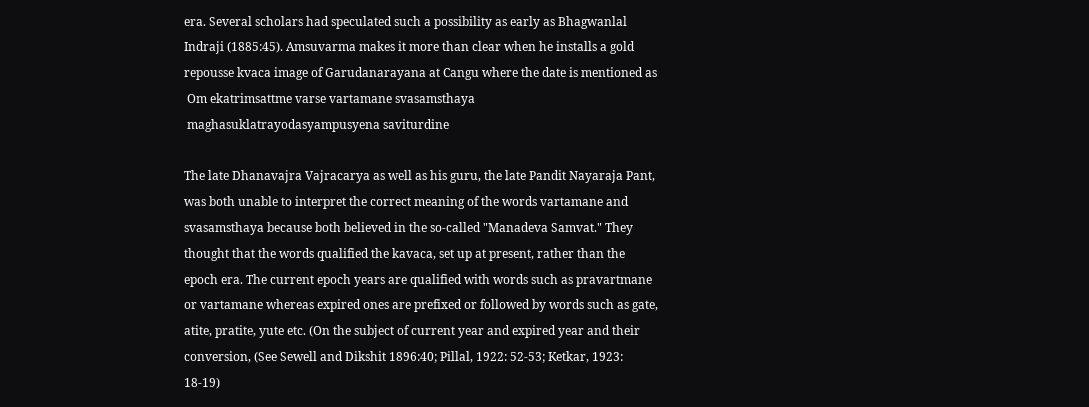era. Several scholars had speculated such a possibility as early as Bhagwanlal Indraji (1885:45). Amsuvarma makes it more than clear when he installs a gold repousse kvaca image of Garudanarayana at Cangu where the date is mentioned as
 Om ekatrimsattme varse vartamane svasamsthaya
 maghasuklatrayodasyampusyena saviturdine

The late Dhanavajra Vajracarya as well as his guru, the late Pandit Nayaraja Pant, was both unable to interpret the correct meaning of the words vartamane and svasamsthaya because both believed in the so-called "Manadeva Samvat." They thought that the words qualified the kavaca, set up at present, rather than the epoch era. The current epoch years are qualified with words such as pravartmane or vartamane whereas expired ones are prefixed or followed by words such as gate, atite, pratite, yute etc. (On the subject of current year and expired year and their conversion, (See Sewell and Dikshit 1896:40; Pillal, 1922: 52-53; Ketkar, 1923: 18-19)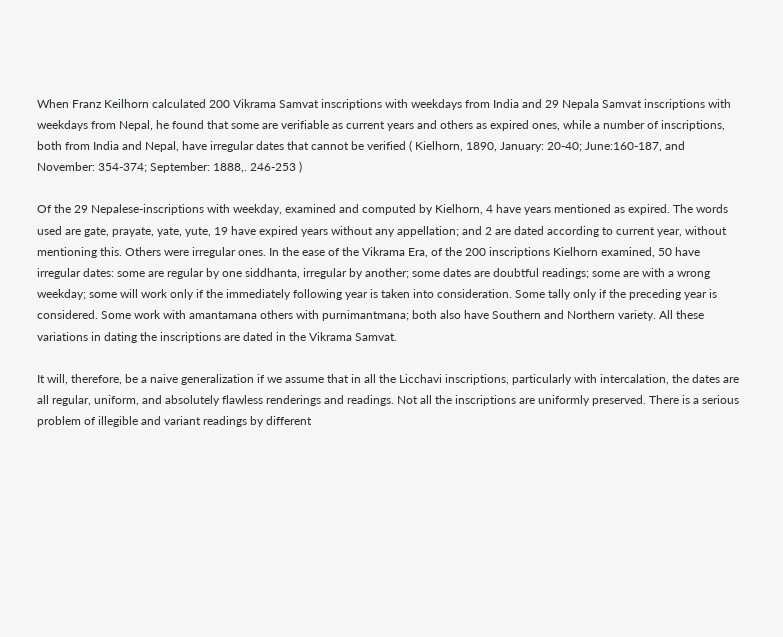When Franz Keilhorn calculated 200 Vikrama Samvat inscriptions with weekdays from India and 29 Nepala Samvat inscriptions with weekdays from Nepal, he found that some are verifiable as current years and others as expired ones, while a number of inscriptions, both from India and Nepal, have irregular dates that cannot be verified ( Kielhorn, 1890, January: 20-40; June:160-187, and November: 354-374; September: 1888,. 246-253 )

Of the 29 Nepalese-inscriptions with weekday, examined and computed by Kielhorn, 4 have years mentioned as expired. The words used are gate, prayate, yate, yute, 19 have expired years without any appellation; and 2 are dated according to current year, without mentioning this. Others were irregular ones. In the ease of the Vikrama Era, of the 200 inscriptions Kielhorn examined, 50 have irregular dates: some are regular by one siddhanta, irregular by another; some dates are doubtful readings; some are with a wrong weekday; some will work only if the immediately following year is taken into consideration. Some tally only if the preceding year is considered. Some work with amantamana others with purnimantmana; both also have Southern and Northern variety. All these variations in dating the inscriptions are dated in the Vikrama Samvat.

It will, therefore, be a naive generalization if we assume that in all the Licchavi inscriptions, particularly with intercalation, the dates are all regular, uniform, and absolutely flawless renderings and readings. Not all the inscriptions are uniformly preserved. There is a serious problem of illegible and variant readings by different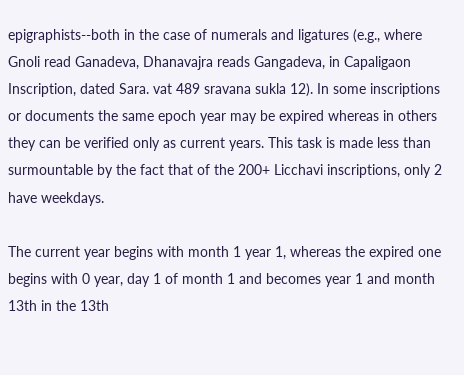epigraphists--both in the case of numerals and ligatures (e.g., where Gnoli read Ganadeva, Dhanavajra reads Gangadeva, in Capaligaon Inscription, dated Sara. vat 489 sravana sukla 12). In some inscriptions or documents the same epoch year may be expired whereas in others they can be verified only as current years. This task is made less than surmountable by the fact that of the 200+ Licchavi inscriptions, only 2 have weekdays.

The current year begins with month 1 year 1, whereas the expired one begins with 0 year, day 1 of month 1 and becomes year 1 and month 13th in the 13th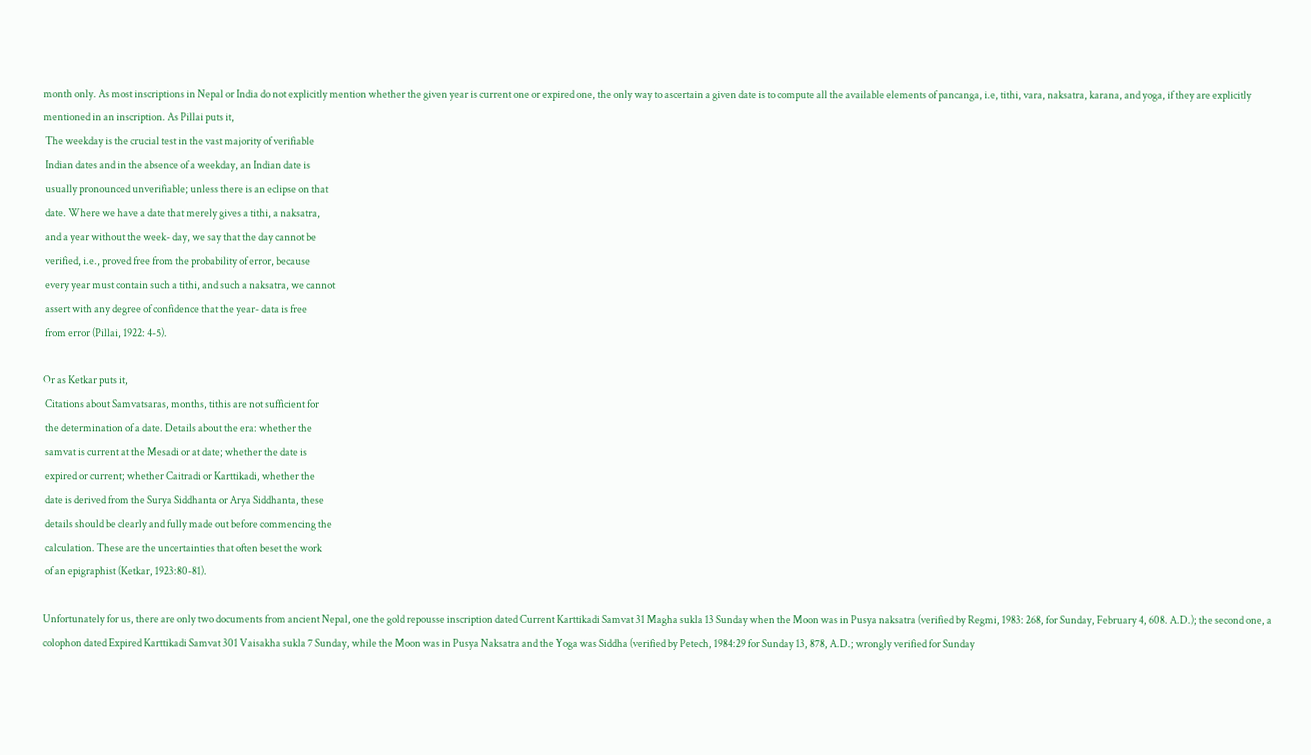month only. As most inscriptions in Nepal or India do not explicitly mention whether the given year is current one or expired one, the only way to ascertain a given date is to compute all the available elements of pancanga, i.e, tithi, vara, naksatra, karana, and yoga, if they are explicitly mentioned in an inscription. As Pillai puts it,
 The weekday is the crucial test in the vast majority of verifiable
 Indian dates and in the absence of a weekday, an Indian date is
 usually pronounced unverifiable; unless there is an eclipse on that
 date. Where we have a date that merely gives a tithi, a naksatra,
 and a year without the week- day, we say that the day cannot be
 verified, i.e., proved free from the probability of error, because
 every year must contain such a tithi, and such a naksatra, we cannot
 assert with any degree of confidence that the year- data is free
 from error (Pillai, 1922: 4-5).

Or as Ketkar puts it,
 Citations about Samvatsaras, months, tithis are not sufficient for
 the determination of a date. Details about the era: whether the
 samvat is current at the Mesadi or at date; whether the date is
 expired or current; whether Caitradi or Karttikadi, whether the
 date is derived from the Surya Siddhanta or Arya Siddhanta, these
 details should be clearly and fully made out before commencing the
 calculation. These are the uncertainties that often beset the work
 of an epigraphist (Ketkar, 1923:80-81).

Unfortunately for us, there are only two documents from ancient Nepal, one the gold repousse inscription dated Current Karttikadi Samvat 31 Magha sukla 13 Sunday when the Moon was in Pusya naksatra (verified by Regmi, 1983: 268, for Sunday, February 4, 608. A.D.); the second one, a colophon dated Expired Karttikadi Samvat 301 Vaisakha sukla 7 Sunday, while the Moon was in Pusya Naksatra and the Yoga was Siddha (verified by Petech, 1984:29 for Sunday 13, 878, A.D.; wrongly verified for Sunday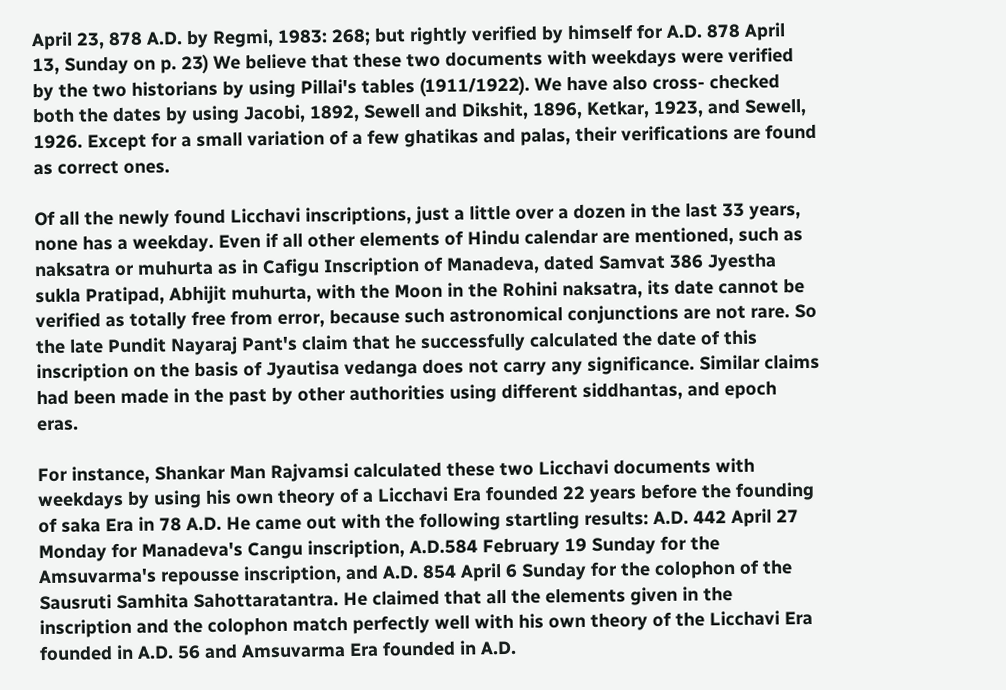April 23, 878 A.D. by Regmi, 1983: 268; but rightly verified by himself for A.D. 878 April 13, Sunday on p. 23) We believe that these two documents with weekdays were verified by the two historians by using Pillai's tables (1911/1922). We have also cross- checked both the dates by using Jacobi, 1892, Sewell and Dikshit, 1896, Ketkar, 1923, and Sewell, 1926. Except for a small variation of a few ghatikas and palas, their verifications are found as correct ones.

Of all the newly found Licchavi inscriptions, just a little over a dozen in the last 33 years, none has a weekday. Even if all other elements of Hindu calendar are mentioned, such as naksatra or muhurta as in Cafigu Inscription of Manadeva, dated Samvat 386 Jyestha sukla Pratipad, Abhijit muhurta, with the Moon in the Rohini naksatra, its date cannot be verified as totally free from error, because such astronomical conjunctions are not rare. So the late Pundit Nayaraj Pant's claim that he successfully calculated the date of this inscription on the basis of Jyautisa vedanga does not carry any significance. Similar claims had been made in the past by other authorities using different siddhantas, and epoch eras.

For instance, Shankar Man Rajvamsi calculated these two Licchavi documents with weekdays by using his own theory of a Licchavi Era founded 22 years before the founding of saka Era in 78 A.D. He came out with the following startling results: A.D. 442 April 27 Monday for Manadeva's Cangu inscription, A.D.584 February 19 Sunday for the Amsuvarma's repousse inscription, and A.D. 854 April 6 Sunday for the colophon of the Sausruti Samhita Sahottaratantra. He claimed that all the elements given in the inscription and the colophon match perfectly well with his own theory of the Licchavi Era founded in A.D. 56 and Amsuvarma Era founded in A.D.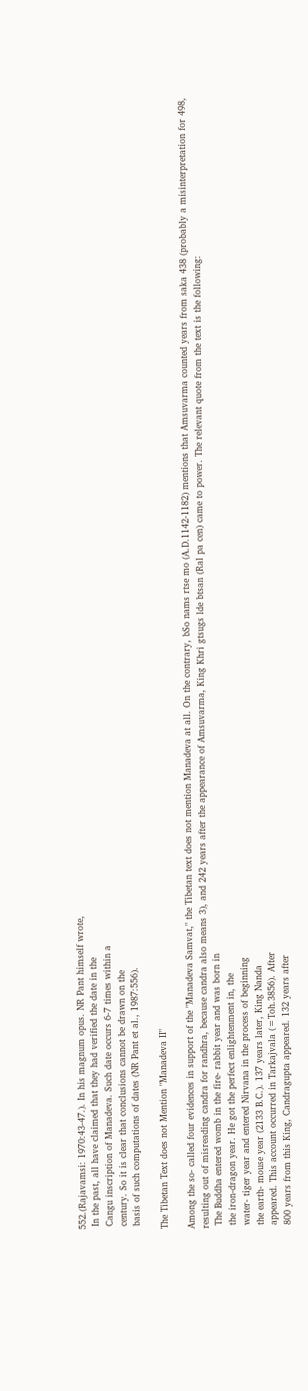552.(Rajavamsi: 1970:43-47.). In his magnum opus. NR Pant himself wrote,
 In the past, all have claimed that they had verified the date in the
 Cangu inscription of Manadeva. Such date occurs 6-7 times within a
 century. So it is clear that conclusions cannot be drawn on the
 basis of such computations of dates (NR Pant et al., 1987:556).

The Tibetan Text does not Mention "Manadeva II"

Among the so- called four evidences in support of the "Manadeva Samvat," the Tibetan text does not mention Manadeva at all. On the contrary, bSo nams rtse mo (A.D.1142-1182) mentions that Amsuvarma counted years from saka 438 (probably a misinterpretation for 498, resulting out of misreading candra for randhra, because candra also means 3), and 242 years after the appearance of Amsuvarma, King Khri gtsugs lde btsan (Ral pa cen) came to power. The relevant quote from the text is the following:
 The Buddha entered womb in the fire- rabbit year and was born in
 the iron-dragon year. He got the perfect enlightenment in, the
 water- tiger year and entered Nirvana in the process of beginning
 the earth- mouse year (2133 B.C.). 137 years later, King Nanda
 appeared. This account occurred in Tarkajvala (=Toh.3856). After
 800 years from this King, Candragupta appeared. 132 years after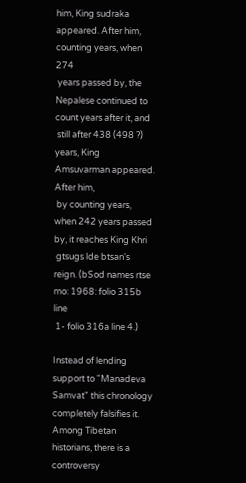him, King sudraka appeared. After him, counting years, when 274
 years passed by, the Nepalese continued to count years after it, and
 still after 438 (498 ?) years, King Amsuvarman appeared. After him,
 by counting years, when 242 years passed by, it reaches King Khri
 gtsugs lde btsan's reign. (bSod names rtse mo: 1968: folio 315b line
 1- folio 316a line 4.)

Instead of lending support to "Manadeva Samvat" this chronology completely falsifies it. Among Tibetan historians, there is a controversy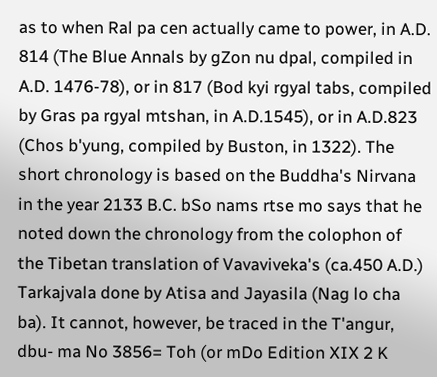as to when Ral pa cen actually came to power, in A.D. 814 (The Blue Annals by gZon nu dpal, compiled in A.D. 1476-78), or in 817 (Bod kyi rgyal tabs, compiled by Gras pa rgyal mtshan, in A.D.1545), or in A.D.823 (Chos b'yung, compiled by Buston, in 1322). The short chronology is based on the Buddha's Nirvana in the year 2133 B.C. bSo nams rtse mo says that he noted down the chronology from the colophon of the Tibetan translation of Vavaviveka's (ca.450 A.D.) Tarkajvala done by Atisa and Jayasila (Nag lo cha ba). It cannot, however, be traced in the T'angur, dbu- ma No 3856= Toh (or mDo Edition XIX 2 K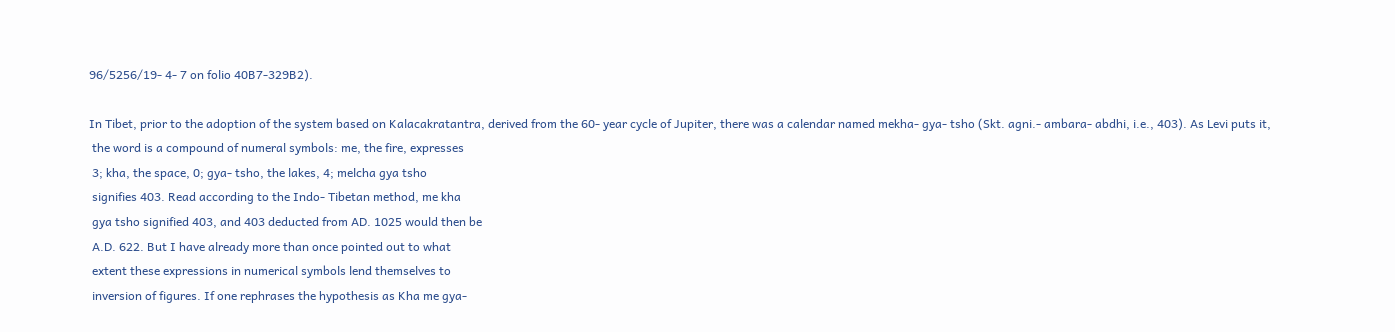96/5256/19- 4- 7 on folio 40B7-329B2).

In Tibet, prior to the adoption of the system based on Kalacakratantra, derived from the 60- year cycle of Jupiter, there was a calendar named mekha- gya- tsho (Skt. agni.- ambara- abdhi, i.e., 403). As Levi puts it,
 the word is a compound of numeral symbols: me, the fire, expresses
 3; kha, the space, 0; gya- tsho, the lakes, 4; melcha gya tsho
 signifies 403. Read according to the Indo- Tibetan method, me kha
 gya tsho signified 403, and 403 deducted from AD. 1025 would then be
 A.D. 622. But I have already more than once pointed out to what
 extent these expressions in numerical symbols lend themselves to
 inversion of figures. If one rephrases the hypothesis as Kha me gya-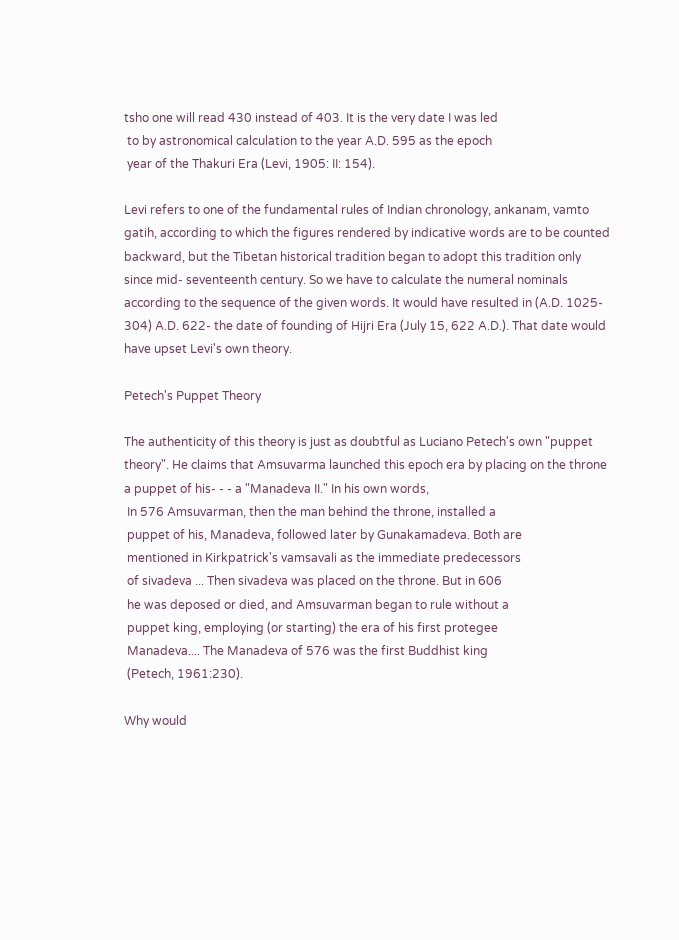tsho one will read 430 instead of 403. It is the very date I was led
 to by astronomical calculation to the year A.D. 595 as the epoch
 year of the Thakuri Era (Levi, 1905: II: 154).

Levi refers to one of the fundamental rules of Indian chronology, ankanam, vamto gatih, according to which the figures rendered by indicative words are to be counted backward, but the Tibetan historical tradition began to adopt this tradition only since mid- seventeenth century. So we have to calculate the numeral nominals according to the sequence of the given words. It would have resulted in (A.D. 1025- 304) A.D. 622- the date of founding of Hijri Era (July 15, 622 A.D.). That date would have upset Levi's own theory.

Petech's Puppet Theory

The authenticity of this theory is just as doubtful as Luciano Petech's own "puppet theory". He claims that Amsuvarma launched this epoch era by placing on the throne a puppet of his- - - a "Manadeva II." In his own words,
 In 576 Amsuvarman, then the man behind the throne, installed a
 puppet of his, Manadeva, followed later by Gunakamadeva. Both are
 mentioned in Kirkpatrick's vamsavali as the immediate predecessors
 of sivadeva ... Then sivadeva was placed on the throne. But in 606
 he was deposed or died, and Amsuvarman began to rule without a
 puppet king, employing (or starting) the era of his first protegee
 Manadeva.... The Manadeva of 576 was the first Buddhist king
 (Petech, 1961:230).

Why would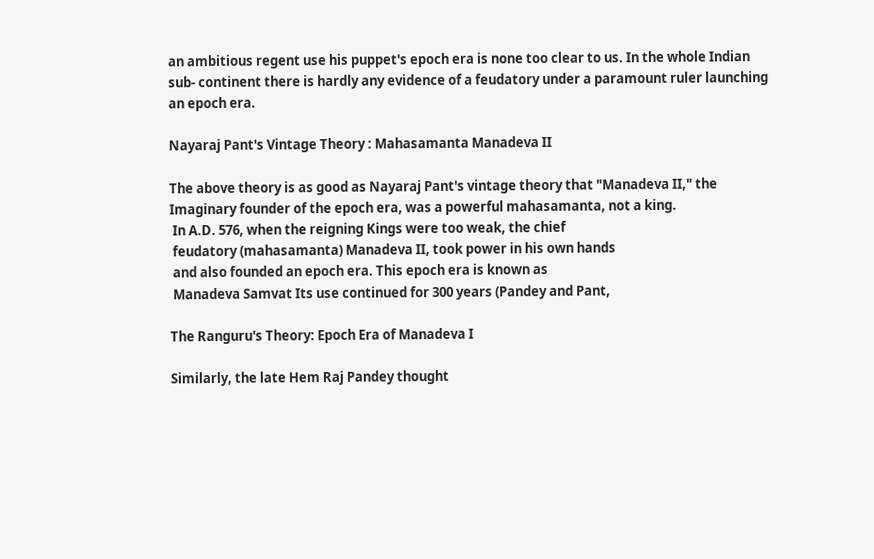an ambitious regent use his puppet's epoch era is none too clear to us. In the whole Indian sub- continent there is hardly any evidence of a feudatory under a paramount ruler launching an epoch era.

Nayaraj Pant's Vintage Theory : Mahasamanta Manadeva II

The above theory is as good as Nayaraj Pant's vintage theory that "Manadeva II," the Imaginary founder of the epoch era, was a powerful mahasamanta, not a king.
 In A.D. 576, when the reigning Kings were too weak, the chief
 feudatory (mahasamanta) Manadeva II, took power in his own hands
 and also founded an epoch era. This epoch era is known as
 Manadeva Samvat Its use continued for 300 years (Pandey and Pant,

The Ranguru's Theory: Epoch Era of Manadeva I

Similarly, the late Hem Raj Pandey thought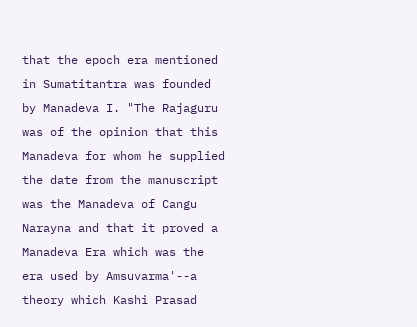that the epoch era mentioned in Sumatitantra was founded by Manadeva I. "The Rajaguru was of the opinion that this Manadeva for whom he supplied the date from the manuscript was the Manadeva of Cangu Narayna and that it proved a Manadeva Era which was the era used by Amsuvarma'--a theory which Kashi Prasad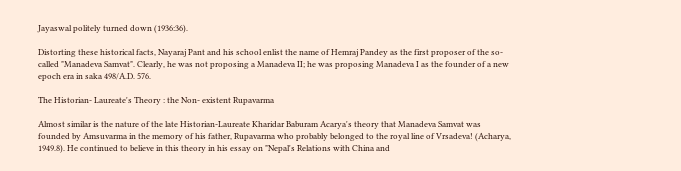Jayaswal politely turned down (1936:36).

Distorting these historical facts, Nayaraj Pant and his school enlist the name of Hemraj Pandey as the first proposer of the so- called "Manadeva Samvat". Clearly, he was not proposing a Manadeva II; he was proposing Manadeva I as the founder of a new epoch era in saka 498/A.D. 576.

The Historian- Laureate's Theory : the Non- existent Rupavarma

Almost similar is the nature of the late Historian-Laureate Kharidar Baburam Acarya's theory that Manadeva Samvat was founded by Amsuvarma in the memory of his father, Rupavarma who probably belonged to the royal line of Vrsadeva! (Acharya, 1949.8). He continued to believe in this theory in his essay on "Nepal's Relations with China and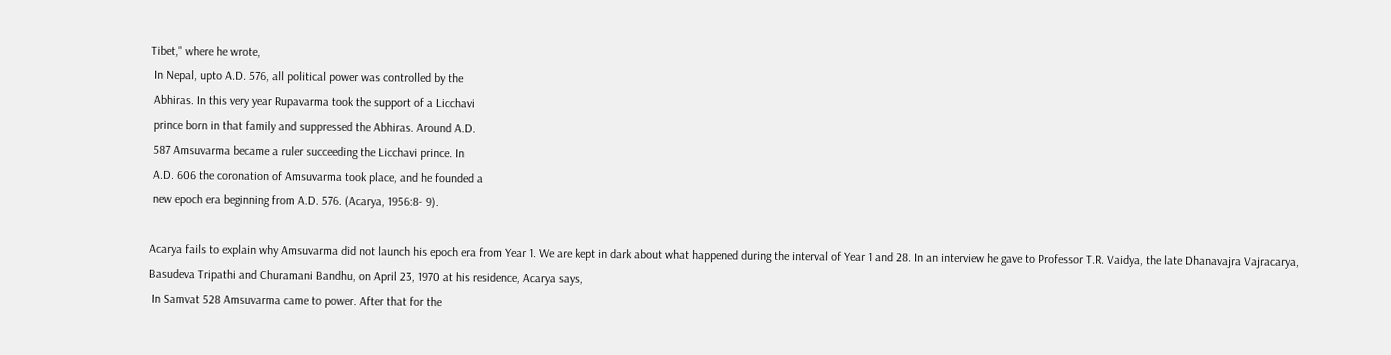Tibet," where he wrote,
 In Nepal, upto A.D. 576, all political power was controlled by the
 Abhiras. In this very year Rupavarma took the support of a Licchavi
 prince born in that family and suppressed the Abhiras. Around A.D.
 587 Amsuvarma became a ruler succeeding the Licchavi prince. In
 A.D. 606 the coronation of Amsuvarma took place, and he founded a
 new epoch era beginning from A.D. 576. (Acarya, 1956:8- 9).

Acarya fails to explain why Amsuvarma did not launch his epoch era from Year 1. We are kept in dark about what happened during the interval of Year 1 and 28. In an interview he gave to Professor T.R. Vaidya, the late Dhanavajra Vajracarya, Basudeva Tripathi and Churamani Bandhu, on April 23, 1970 at his residence, Acarya says,
 In Samvat 528 Amsuvarma came to power. After that for the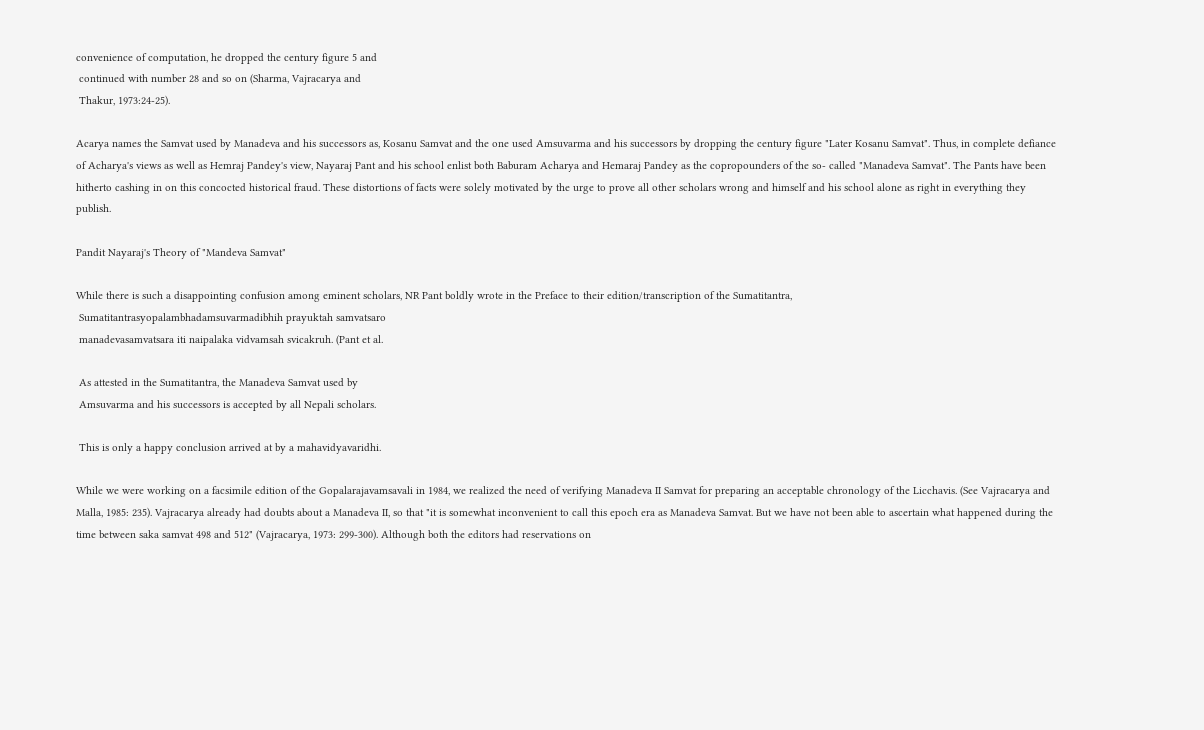convenience of computation, he dropped the century figure 5 and
 continued with number 28 and so on (Sharma, Vajracarya and
 Thakur, 1973:24-25).

Acarya names the Samvat used by Manadeva and his successors as, Kosanu Samvat and the one used Amsuvarma and his successors by dropping the century figure "Later Kosanu Samvat". Thus, in complete defiance of Acharya's views as well as Hemraj Pandey's view, Nayaraj Pant and his school enlist both Baburam Acharya and Hemaraj Pandey as the copropounders of the so- called "Manadeva Samvat". The Pants have been hitherto cashing in on this concocted historical fraud. These distortions of facts were solely motivated by the urge to prove all other scholars wrong and himself and his school alone as right in everything they publish.

Pandit Nayaraj's Theory of "Mandeva Samvat"

While there is such a disappointing confusion among eminent scholars, NR Pant boldly wrote in the Preface to their edition/transcription of the Sumatitantra,
 Sumatitantrasyopalambhadamsuvarmadibhih prayuktah samvatsaro
 manadevasamvatsara iti naipalaka vidvamsah svicakruh. (Pant et al.

 As attested in the Sumatitantra, the Manadeva Samvat used by
 Amsuvarma and his successors is accepted by all Nepali scholars.

 This is only a happy conclusion arrived at by a mahavidyavaridhi.

While we were working on a facsimile edition of the Gopalarajavamsavali in 1984, we realized the need of verifying Manadeva II Samvat for preparing an acceptable chronology of the Licchavis. (See Vajracarya and Malla, 1985: 235). Vajracarya already had doubts about a Manadeva II, so that "it is somewhat inconvenient to call this epoch era as Manadeva Samvat. But we have not been able to ascertain what happened during the time between saka samvat 498 and 512" (Vajracarya, 1973: 299-300). Although both the editors had reservations on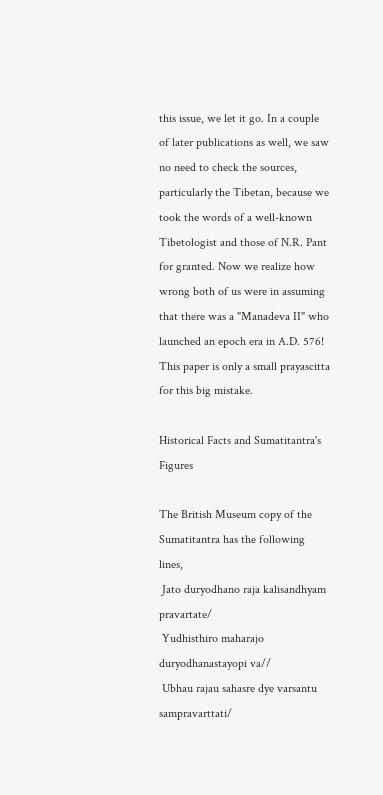this issue, we let it go. In a couple of later publications as well, we saw no need to check the sources, particularly the Tibetan, because we took the words of a well-known Tibetologist and those of N.R. Pant for granted. Now we realize how wrong both of us were in assuming that there was a "Manadeva II" who launched an epoch era in A.D. 576! This paper is only a small prayascitta for this big mistake.

Historical Facts and Sumatitantra's Figures

The British Museum copy of the Sumatitantra has the following lines,
 Jato duryodhano raja kalisandhyam pravartate/
 Yudhisthiro maharajo duryodhanastayopi va//
 Ubhau rajau sahasre dye varsantu sampravarttati/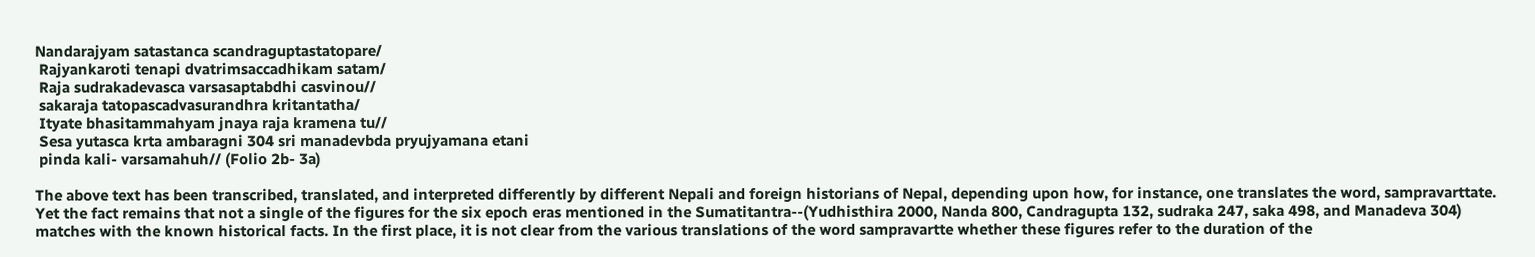Nandarajyam satastanca scandraguptastatopare/
 Rajyankaroti tenapi dvatrimsaccadhikam satam/
 Raja sudrakadevasca varsasaptabdhi casvinou//
 sakaraja tatopascadvasurandhra kritantatha/
 Ityate bhasitammahyam jnaya raja kramena tu//
 Sesa yutasca krta ambaragni 304 sri manadevbda pryujyamana etani
 pinda kali- varsamahuh// (Folio 2b- 3a)

The above text has been transcribed, translated, and interpreted differently by different Nepali and foreign historians of Nepal, depending upon how, for instance, one translates the word, sampravarttate. Yet the fact remains that not a single of the figures for the six epoch eras mentioned in the Sumatitantra--(Yudhisthira 2000, Nanda 800, Candragupta 132, sudraka 247, saka 498, and Manadeva 304) matches with the known historical facts. In the first place, it is not clear from the various translations of the word sampravartte whether these figures refer to the duration of the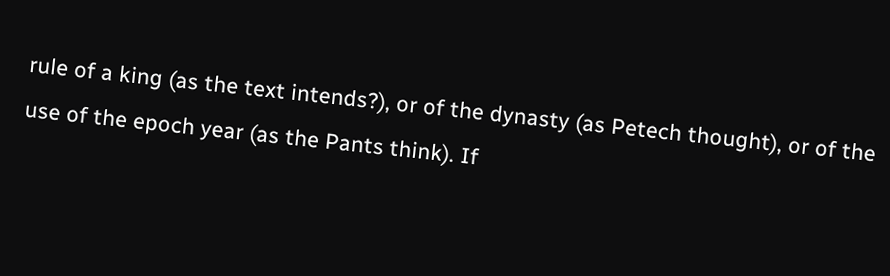rule of a king (as the text intends?), or of the dynasty (as Petech thought), or of the use of the epoch year (as the Pants think). If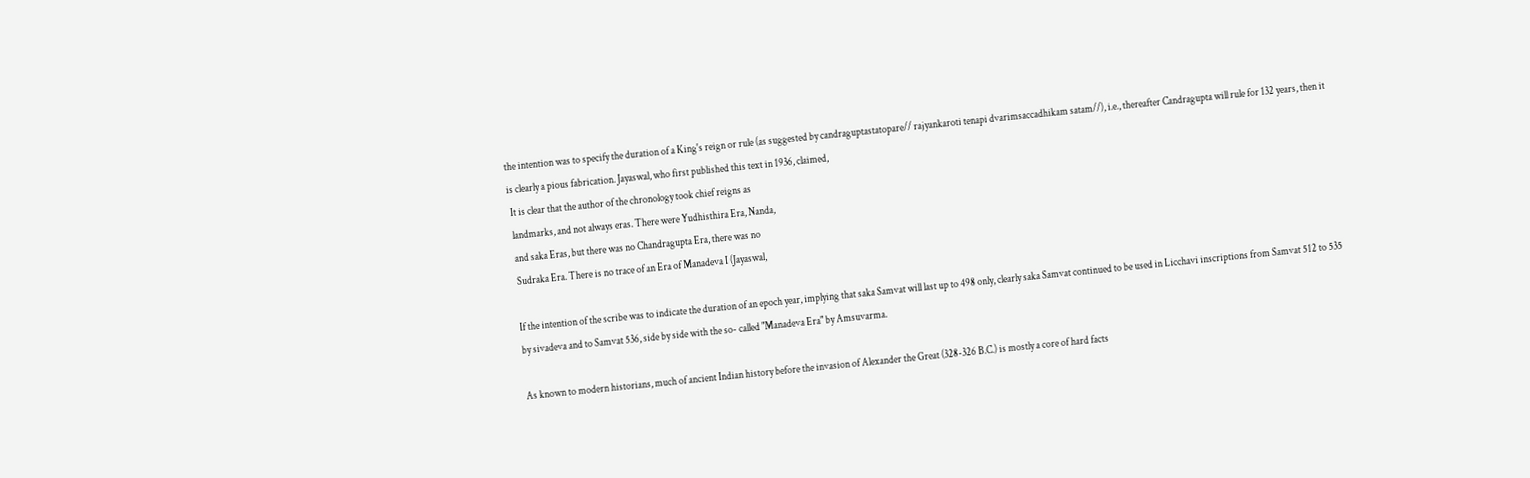the intention was to specify the duration of a King's reign or rule (as suggested by candraguptastatopare// rajyankaroti tenapi dvarimsaccadhikam satam//), i.e., thereafter Candragupta will rule for 132 years, then it is clearly a pious fabrication. Jayaswal, who first published this text in 1936, claimed,
 It is clear that the author of the chronology took chief reigns as
 landmarks, and not always eras. There were Yudhisthira Era, Nanda,
 and saka Eras, but there was no Chandragupta Era, there was no
 Sudraka Era. There is no trace of an Era of Manadeva I (Jayaswal,

If the intention of the scribe was to indicate the duration of an epoch year, implying that saka Samvat will last up to 498 only, clearly saka Samvat continued to be used in Licchavi inscriptions from Samvat 512 to 535 by sivadeva and to Samvat 536, side by side with the so- called "Manadeva Era" by Amsuvarma.

As known to modern historians, much of ancient Indian history before the invasion of Alexander the Great (328-326 B.C.) is mostly a core of hard facts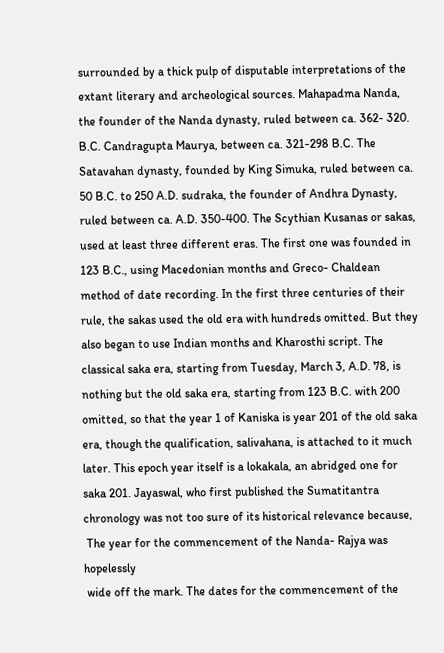surrounded by a thick pulp of disputable interpretations of the extant literary and archeological sources. Mahapadma Nanda, the founder of the Nanda dynasty, ruled between ca. 362- 320. B.C. Candragupta Maurya, between ca. 321-298 B.C. The Satavahan dynasty, founded by King Simuka, ruled between ca. 50 B.C. to 250 A.D. sudraka, the founder of Andhra Dynasty, ruled between ca. A.D. 350-400. The Scythian Kusanas or sakas, used at least three different eras. The first one was founded in 123 B.C., using Macedonian months and Greco- Chaldean method of date recording. In the first three centuries of their rule, the sakas used the old era with hundreds omitted. But they also began to use Indian months and Kharosthi script. The classical saka era, starting from Tuesday, March 3, A.D. 78, is nothing but the old saka era, starting from 123 B.C. with 200 omitted, so that the year 1 of Kaniska is year 201 of the old saka era, though the qualification, salivahana, is attached to it much later. This epoch year itself is a lokakala, an abridged one for saka 201. Jayaswal, who first published the Sumatitantra chronology was not too sure of its historical relevance because,
 The year for the commencement of the Nanda- Rajya was hopelessly
 wide off the mark. The dates for the commencement of the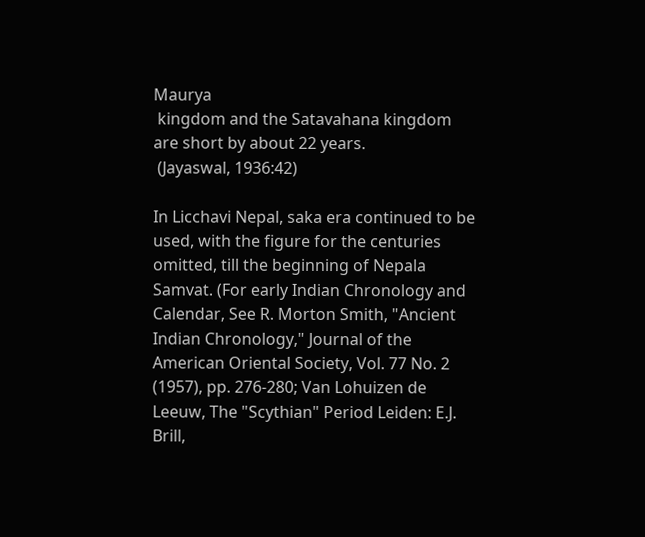Maurya
 kingdom and the Satavahana kingdom are short by about 22 years.
 (Jayaswal, 1936:42)

In Licchavi Nepal, saka era continued to be used, with the figure for the centuries omitted, till the beginning of Nepala Samvat. (For early Indian Chronology and Calendar, See R. Morton Smith, "Ancient Indian Chronology," Journal of the American Oriental Society, Vol. 77 No. 2 (1957), pp. 276-280; Van Lohuizen de Leeuw, The "Scythian" Period Leiden: E.J. Brill,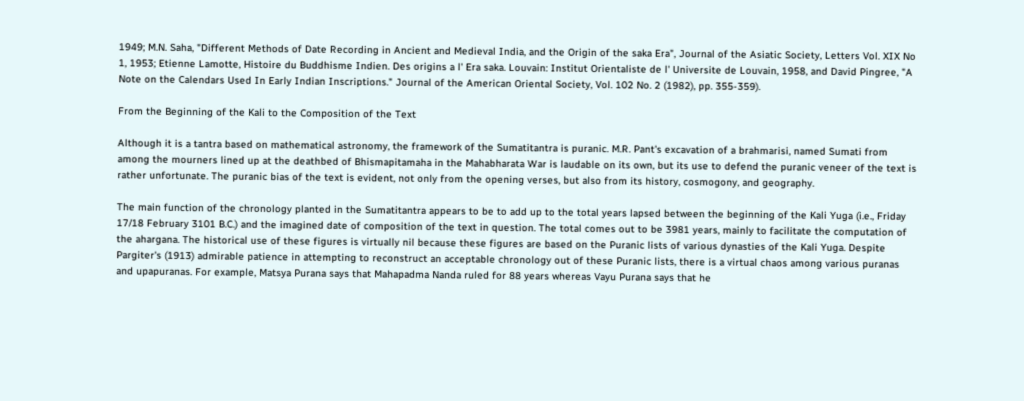1949; M.N. Saha, "Different Methods of Date Recording in Ancient and Medieval India, and the Origin of the saka Era", Journal of the Asiatic Society, Letters Vol. XIX No 1, 1953; Etienne Lamotte, Histoire du Buddhisme Indien. Des origins a l' Era saka. Louvain: Institut Orientaliste de l' Universite de Louvain, 1958, and David Pingree, "A Note on the Calendars Used In Early Indian Inscriptions." Journal of the American Oriental Society, Vol. 102 No. 2 (1982), pp. 355-359).

From the Beginning of the Kali to the Composition of the Text

Although it is a tantra based on mathematical astronomy, the framework of the Sumatitantra is puranic. M.R. Pant's excavation of a brahmarisi, named Sumati from among the mourners lined up at the deathbed of Bhismapitamaha in the Mahabharata War is laudable on its own, but its use to defend the puranic veneer of the text is rather unfortunate. The puranic bias of the text is evident, not only from the opening verses, but also from its history, cosmogony, and geography.

The main function of the chronology planted in the Sumatitantra appears to be to add up to the total years lapsed between the beginning of the Kali Yuga (i.e., Friday 17/18 February 3101 B.C.) and the imagined date of composition of the text in question. The total comes out to be 3981 years, mainly to facilitate the computation of the ahargana. The historical use of these figures is virtually nil because these figures are based on the Puranic lists of various dynasties of the Kali Yuga. Despite Pargiter's (1913) admirable patience in attempting to reconstruct an acceptable chronology out of these Puranic lists, there is a virtual chaos among various puranas and upapuranas. For example, Matsya Purana says that Mahapadma Nanda ruled for 88 years whereas Vayu Purana says that he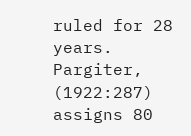ruled for 28 years. Pargiter, (1922:287) assigns 80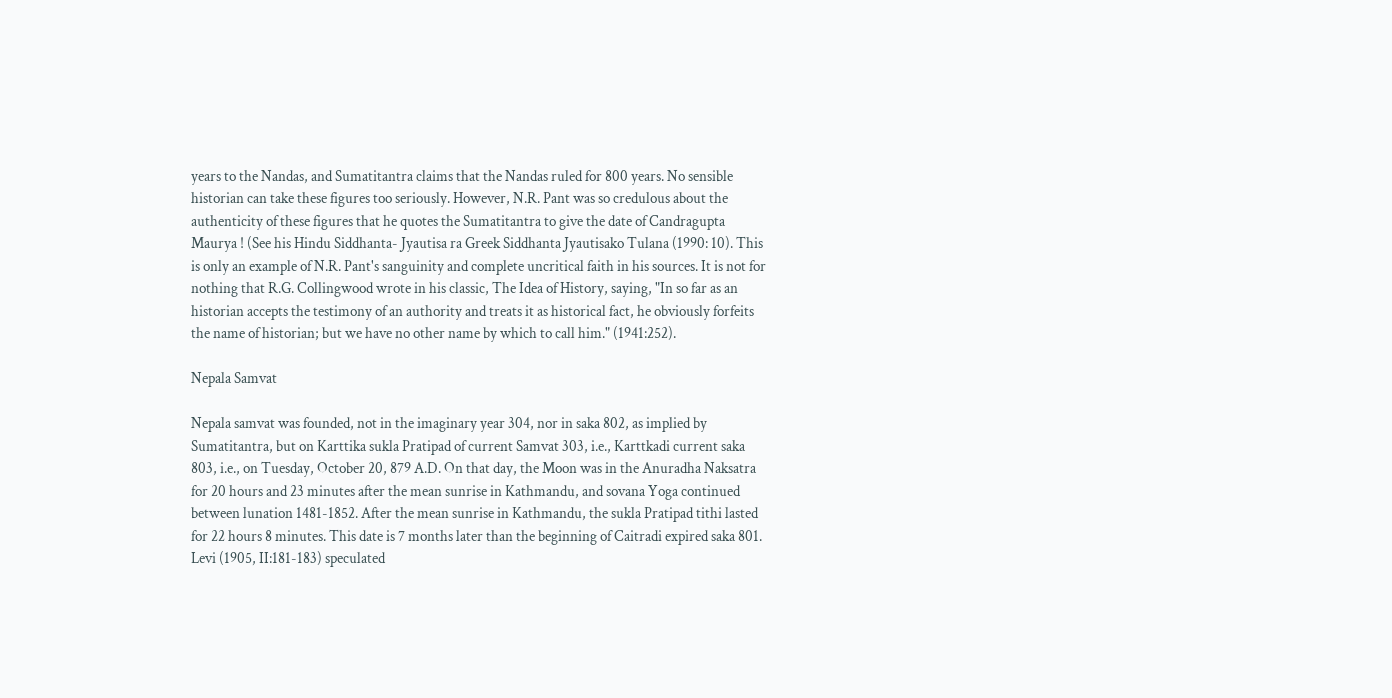years to the Nandas, and Sumatitantra claims that the Nandas ruled for 800 years. No sensible historian can take these figures too seriously. However, N.R. Pant was so credulous about the authenticity of these figures that he quotes the Sumatitantra to give the date of Candragupta Maurya ! (See his Hindu Siddhanta- Jyautisa ra Greek Siddhanta Jyautisako Tulana (1990: 10). This is only an example of N.R. Pant's sanguinity and complete uncritical faith in his sources. It is not for nothing that R.G. Collingwood wrote in his classic, The Idea of History, saying, "In so far as an historian accepts the testimony of an authority and treats it as historical fact, he obviously forfeits the name of historian; but we have no other name by which to call him." (1941:252).

Nepala Samvat

Nepala samvat was founded, not in the imaginary year 304, nor in saka 802, as implied by Sumatitantra, but on Karttika sukla Pratipad of current Samvat 303, i.e., Karttkadi current saka 803, i.e., on Tuesday, October 20, 879 A.D. On that day, the Moon was in the Anuradha Naksatra for 20 hours and 23 minutes after the mean sunrise in Kathmandu, and sovana Yoga continued between lunation 1481-1852. After the mean sunrise in Kathmandu, the sukla Pratipad tithi lasted for 22 hours 8 minutes. This date is 7 months later than the beginning of Caitradi expired saka 801. Levi (1905, II:181-183) speculated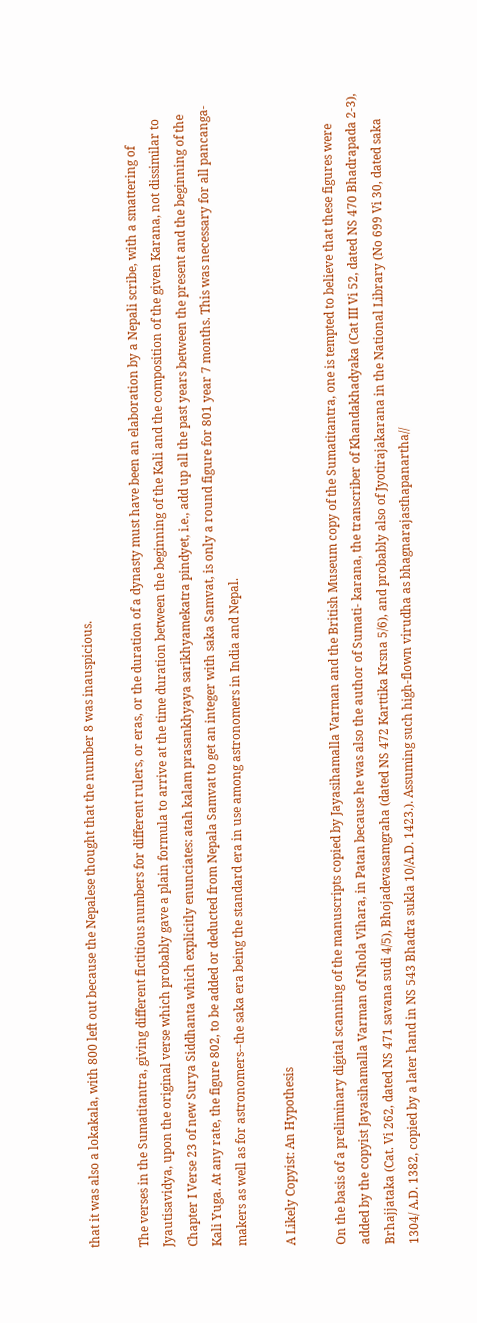that it was also a lokakala, with 800 left out because the Nepalese thought that the number 8 was inauspicious.

The verses in the Sumatitantra, giving different fictitious numbers for different rulers, or eras, or the duration of a dynasty must have been an elaboration by a Nepali scribe, with a smattering of Jyautisavidya, upon the original verse which probably gave a plain formula to arrive at the time duration between the beginning of the Kali and the composition of the given Karana, not dissimilar to Chapter I Verse 23 of new Surya Siddhanta which explicitly enunciates: atah kalam prasankhyaya sarikhyamekatra pindyet, i.e., add up all the past years between the present and the beginning of the Kali Yuga. At any rate, the figure 802, to be added or deducted from Nepala Samvat to get an integer with saka Samvat, is only a round figure for 801 year 7 months. This was necessary for all pancanga- makers as well as for astronomers--the saka era being the standard era in use among astronomers in India and Nepal.

A Likely Copyist: An Hypothesis

On the basis of a preliminary digital scanning of the manuscripts copied by Jayasihamalla Varman and the British Museum copy of the Sumatitantra, one is tempted to believe that these figures were added by the copyist Jayasihamalla Varman of Nhola Vihara, in Patan because he was also the author of Sumati- karana, the transcriber of Khandakhadyaka (Cat III Vi 52, dated NS 470 Bhadrapada 2-3), Brhajjataka (Cat. Vi 262, dated NS 471 savana sudi 4/5), Bhojadevasamgraha (dated NS 472 Karttika Krsna 5/6), and probably also of Jyotirajakarana in the National Library (No 699 Vi 30, dated saka 1304/ A.D. 1382, copied by a later hand in NS 543 Bhadra sukla 10/A.D. 1423.). Assuming such high-flown virudha as bhagnarajasthapanartha//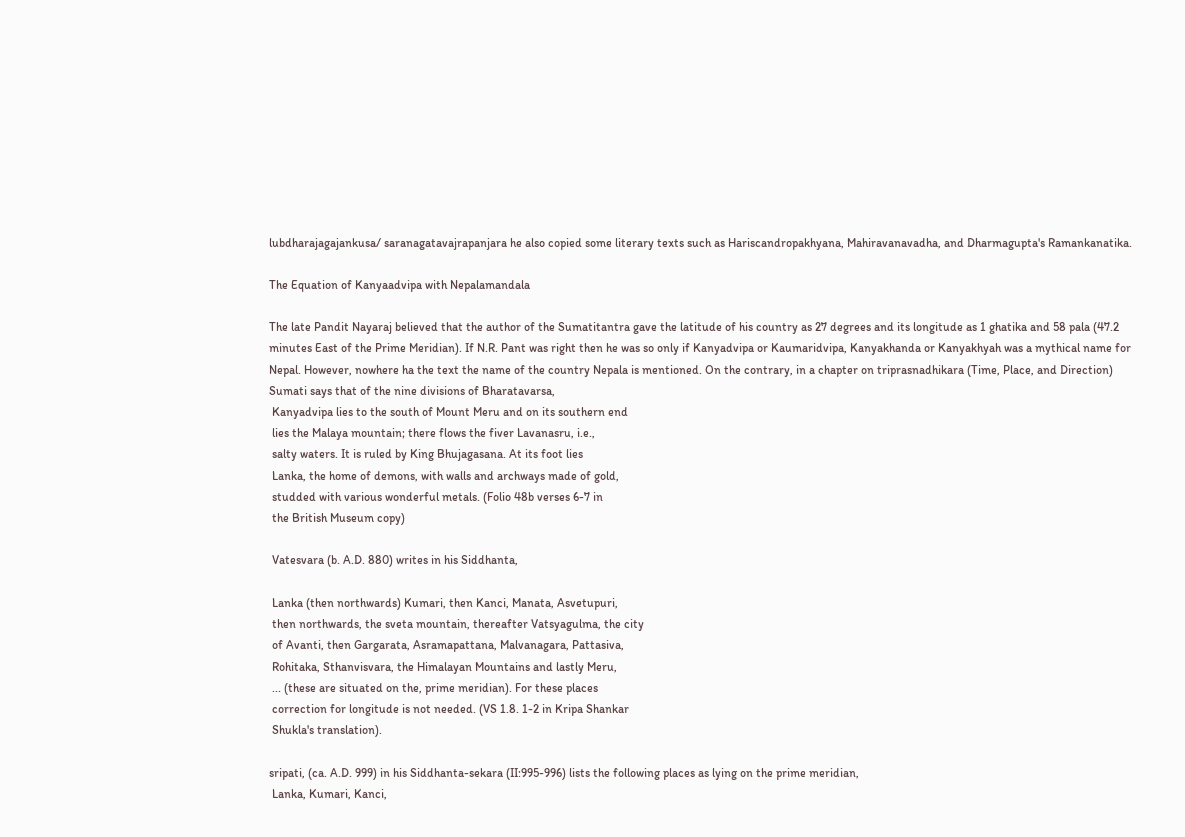lubdharajagajankusa/ saranagatavajrapanjara he also copied some literary texts such as Hariscandropakhyana, Mahiravanavadha, and Dharmagupta's Ramankanatika.

The Equation of Kanyaadvipa with Nepalamandala

The late Pandit Nayaraj believed that the author of the Sumatitantra gave the latitude of his country as 27 degrees and its longitude as 1 ghatika and 58 pala (47.2 minutes East of the Prime Meridian). If N.R. Pant was right then he was so only if Kanyadvipa or Kaumaridvipa, Kanyakhanda or Kanyakhyah was a mythical name for Nepal. However, nowhere ha the text the name of the country Nepala is mentioned. On the contrary, in a chapter on triprasnadhikara (Time, Place, and Direction) Sumati says that of the nine divisions of Bharatavarsa,
 Kanyadvipa lies to the south of Mount Meru and on its southern end
 lies the Malaya mountain; there flows the fiver Lavanasru, i.e.,
 salty waters. It is ruled by King Bhujagasana. At its foot lies
 Lanka, the home of demons, with walls and archways made of gold,
 studded with various wonderful metals. (Folio 48b verses 6-7 in
 the British Museum copy)

 Vatesvara (b. A.D. 880) writes in his Siddhanta,

 Lanka (then northwards) Kumari, then Kanci, Manata, Asvetupuri,
 then northwards, the sveta mountain, thereafter Vatsyagulma, the city
 of Avanti, then Gargarata, Asramapattana, Malvanagara, Pattasiva,
 Rohitaka, Sthanvisvara, the Himalayan Mountains and lastly Meru,
 ... (these are situated on the, prime meridian). For these places
 correction for longitude is not needed. (VS 1.8. 1-2 in Kripa Shankar
 Shukla's translation).

sripati, (ca. A.D. 999) in his Siddhanta-sekara (II:995-996) lists the following places as lying on the prime meridian,
 Lanka, Kumari, Kanci,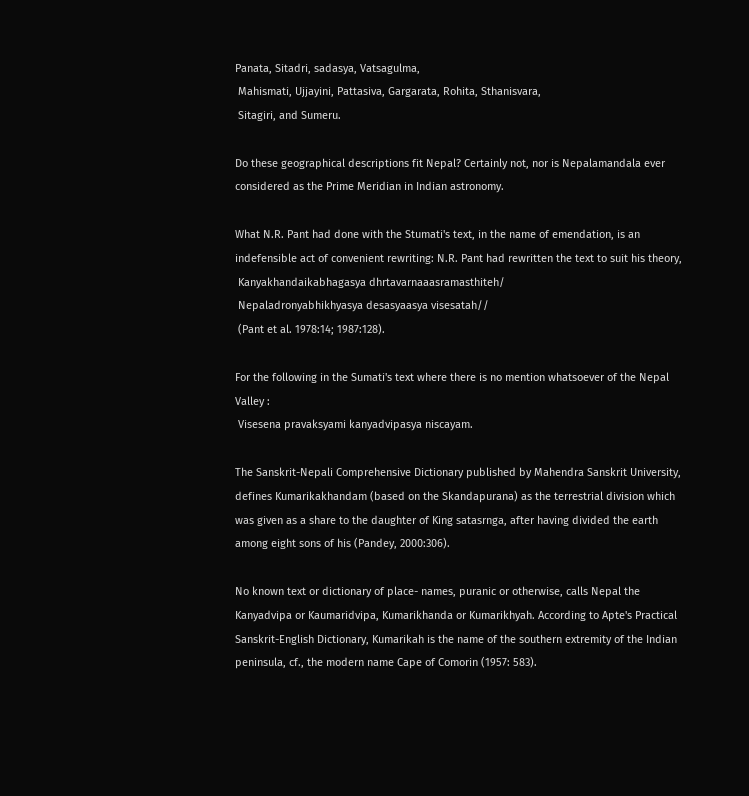Panata, Sitadri, sadasya, Vatsagulma,
 Mahismati, Ujjayini, Pattasiva, Gargarata, Rohita, Sthanisvara,
 Sitagiri, and Sumeru.

Do these geographical descriptions fit Nepal? Certainly not, nor is Nepalamandala ever considered as the Prime Meridian in Indian astronomy.

What N.R. Pant had done with the Stumati's text, in the name of emendation, is an indefensible act of convenient rewriting: N.R. Pant had rewritten the text to suit his theory,
 Kanyakhandaikabhagasya dhrtavarnaaasramasthiteh/
 Nepaladronyabhikhyasya desasyaasya visesatah//
 (Pant et al. 1978:14; 1987:128).

For the following in the Sumati's text where there is no mention whatsoever of the Nepal Valley :
 Visesena pravaksyami kanyadvipasya niscayam.

The Sanskrit-Nepali Comprehensive Dictionary published by Mahendra Sanskrit University, defines Kumarikakhandam (based on the Skandapurana) as the terrestrial division which was given as a share to the daughter of King satasrnga, after having divided the earth among eight sons of his (Pandey, 2000:306).

No known text or dictionary of place- names, puranic or otherwise, calls Nepal the Kanyadvipa or Kaumaridvipa, Kumarikhanda or Kumarikhyah. According to Apte's Practical Sanskrit-English Dictionary, Kumarikah is the name of the southern extremity of the Indian peninsula, cf., the modern name Cape of Comorin (1957: 583).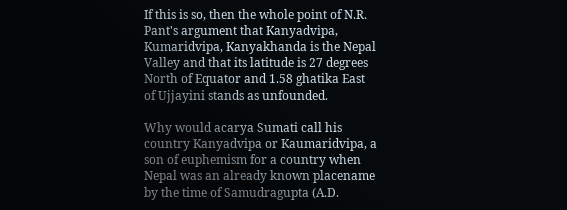If this is so, then the whole point of N.R. Pant's argument that Kanyadvipa, Kumaridvipa, Kanyakhanda is the Nepal Valley and that its latitude is 27 degrees North of Equator and 1.58 ghatika East of Ujjayini stands as unfounded.

Why would acarya Sumati call his country Kanyadvipa or Kaumaridvipa, a son of euphemism for a country when Nepal was an already known placename by the time of Samudragupta (A.D.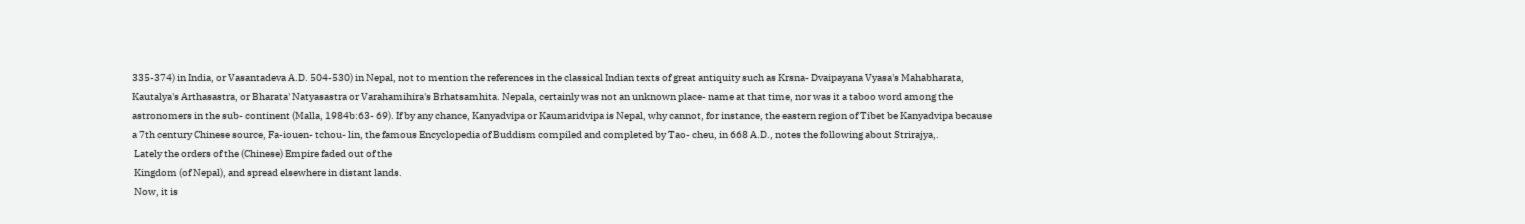335-374) in India, or Vasantadeva A.D. 504-530) in Nepal, not to mention the references in the classical Indian texts of great antiquity such as Krsna- Dvaipayana Vyasa's Mahabharata, Kautalya's Arthasastra, or Bharata' Natyasastra or Varahamihira's Brhatsamhita. Nepala, certainly was not an unknown place- name at that time, nor was it a taboo word among the astronomers in the sub- continent (Malla, 1984b:63- 69). If by any chance, Kanyadvipa or Kaumaridvipa is Nepal, why cannot, for instance, the eastern region of Tibet be Kanyadvipa because a 7th century Chinese source, Fa-iouen- tchou- lin, the famous Encyclopedia of Buddism compiled and completed by Tao- cheu, in 668 A.D., notes the following about Strirajya,.
 Lately the orders of the (Chinese) Empire faded out of the
 Kingdom (of Nepal), and spread elsewhere in distant lands.
 Now, it is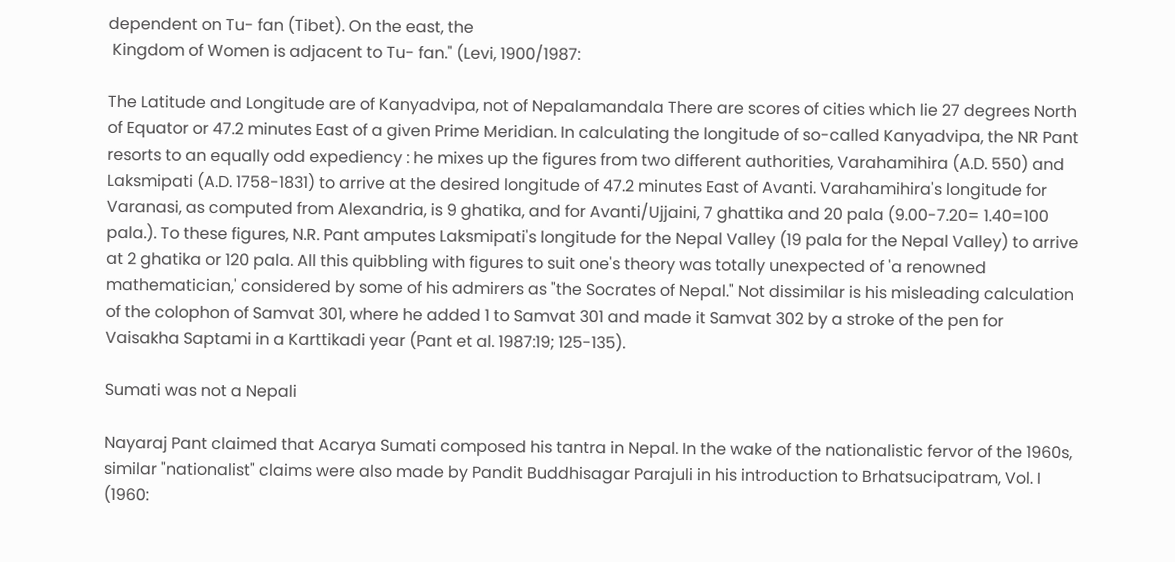dependent on Tu- fan (Tibet). On the east, the
 Kingdom of Women is adjacent to Tu- fan." (Levi, 1900/1987:

The Latitude and Longitude are of Kanyadvipa, not of Nepalamandala There are scores of cities which lie 27 degrees North of Equator or 47.2 minutes East of a given Prime Meridian. In calculating the longitude of so-called Kanyadvipa, the NR Pant resorts to an equally odd expediency : he mixes up the figures from two different authorities, Varahamihira (A.D. 550) and Laksmipati (A.D. 1758-1831) to arrive at the desired longitude of 47.2 minutes East of Avanti. Varahamihira's longitude for Varanasi, as computed from Alexandria, is 9 ghatika, and for Avanti/Ujjaini, 7 ghattika and 20 pala (9.00-7.20= 1.40=100 pala.). To these figures, N.R. Pant amputes Laksmipati's longitude for the Nepal Valley (19 pala for the Nepal Valley) to arrive at 2 ghatika or 120 pala. All this quibbling with figures to suit one's theory was totally unexpected of 'a renowned mathematician,' considered by some of his admirers as "the Socrates of Nepal." Not dissimilar is his misleading calculation of the colophon of Samvat 301, where he added 1 to Samvat 301 and made it Samvat 302 by a stroke of the pen for Vaisakha Saptami in a Karttikadi year (Pant et al. 1987:19; 125-135).

Sumati was not a Nepali

Nayaraj Pant claimed that Acarya Sumati composed his tantra in Nepal. In the wake of the nationalistic fervor of the 1960s, similar "nationalist" claims were also made by Pandit Buddhisagar Parajuli in his introduction to Brhatsucipatram, Vol. I (1960: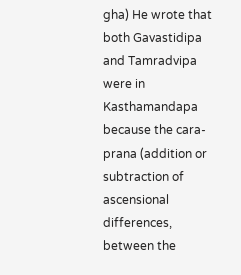gha) He wrote that both Gavastidipa and Tamradvipa were in Kasthamandapa because the cara-prana (addition or subtraction of ascensional differences, between the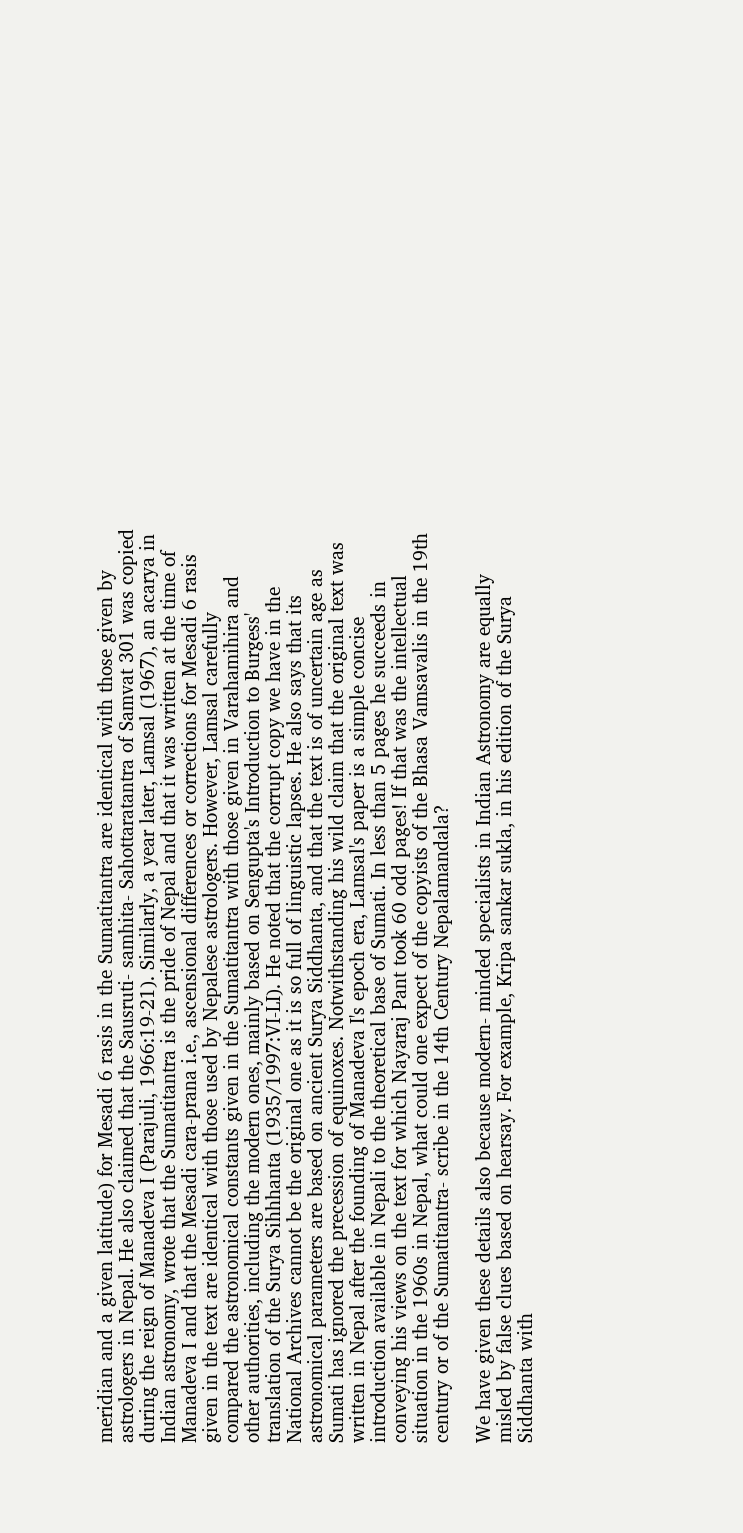meridian and a given latitude) for Mesadi 6 rasis in the Sumatitantra are identical with those given by astrologers in Nepal. He also claimed that the Sausruti- samhita- Sahottaratantra of Samvat 301 was copied during the reign of Manadeva I (Parajuli, 1966:19-21). Similarly, a year later, Lamsal (1967), an acarya in Indian astronomy, wrote that the Sumatitantra is the pride of Nepal and that it was written at the time of Manadeva I and that the Mesadi cara-prana i.e., ascensional differences or corrections for Mesadi 6 rasis given in the text are identical with those used by Nepalese astrologers. However, Lamsal carefully compared the astronomical constants given in the Sumatitantra with those given in Varahamihira and other authorities, including the modern ones, mainly based on Sengupta's Introduction to Burgess' translation of the Surya Sihhhanta (1935/1997:VI-LI). He noted that the corrupt copy we have in the National Archives cannot be the original one as it is so full of linguistic lapses. He also says that its astronomical parameters are based on ancient Surya Siddhanta, and that the text is of uncertain age as Sumati has ignored the precession of equinoxes. Notwithstanding his wild claim that the original text was written in Nepal after the founding of Manadeva I's epoch era, Lamsal's paper is a simple concise introduction available in Nepali to the theoretical base of Sumati. In less than 5 pages he succeeds in conveying his views on the text for which Nayaraj Pant took 60 odd pages! If that was the intellectual situation in the 1960s in Nepal, what could one expect of the copyists of the Bhasa Vamsavalis in the 19th century or of the Sumatitantra- scribe in the 14th Century Nepalamandala?

We have given these details also because modern- minded specialists in Indian Astronomy are equally misled by false clues based on hearsay. For example, Kripa sankar sukla, in his edition of the Surya Siddhanta with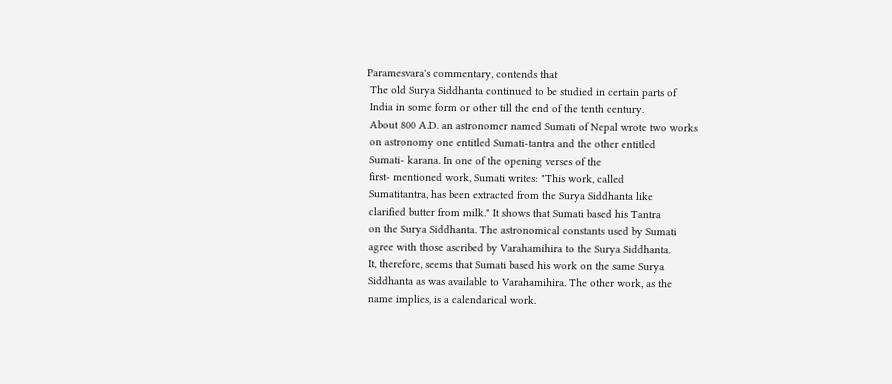Paramesvara's commentary, contends that
 The old Surya Siddhanta continued to be studied in certain parts of
 India in some form or other till the end of the tenth century.
 About 800 A.D. an astronomer named Sumati of Nepal wrote two works
 on astronomy one entitled Sumati-tantra and the other entitled
 Sumati- karana. In one of the opening verses of the
 first- mentioned work, Sumati writes: "This work, called
 Sumatitantra, has been extracted from the Surya Siddhanta like
 clarified butter from milk." It shows that Sumati based his Tantra
 on the Surya Siddhanta. The astronomical constants used by Sumati
 agree with those ascribed by Varahamihira to the Surya Siddhanta.
 It, therefore, seems that Sumati based his work on the same Surya
 Siddhanta as was available to Varahamihira. The other work, as the
 name implies, is a calendarical work.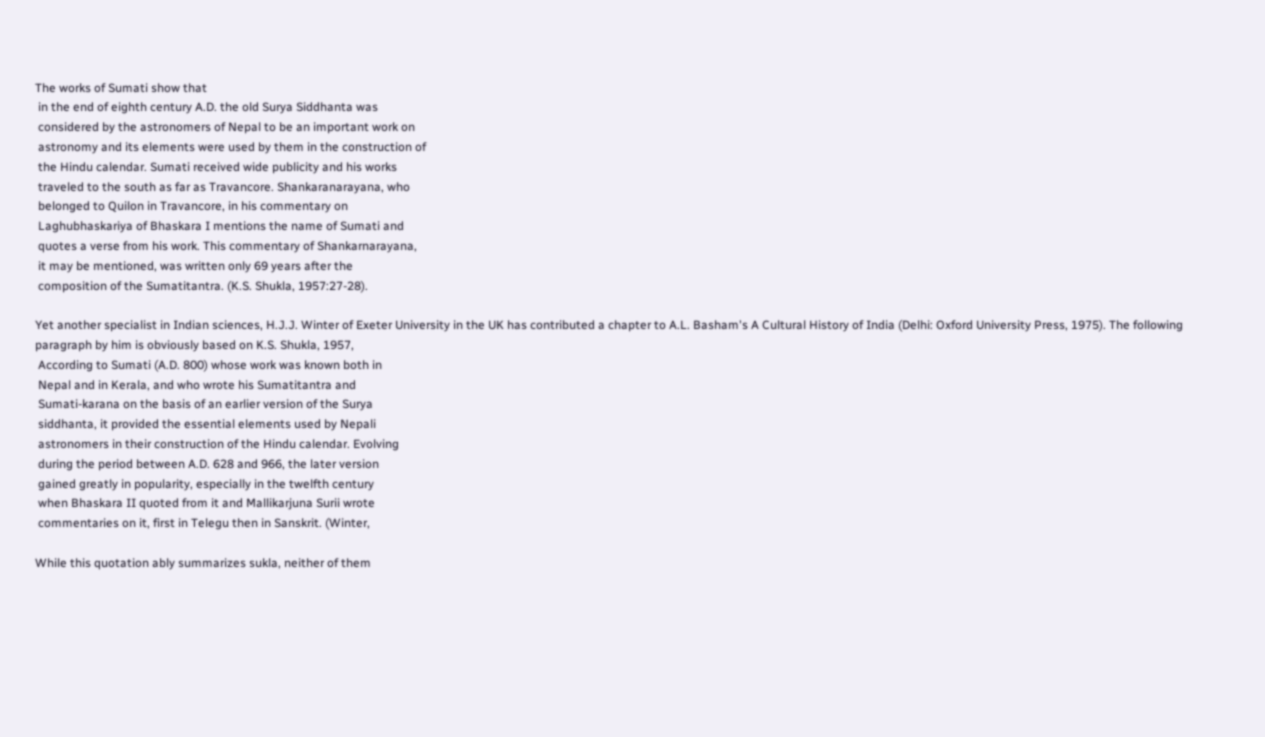The works of Sumati show that
 in the end of eighth century A.D. the old Surya Siddhanta was
 considered by the astronomers of Nepal to be an important work on
 astronomy and its elements were used by them in the construction of
 the Hindu calendar. Sumati received wide publicity and his works
 traveled to the south as far as Travancore. Shankaranarayana, who
 belonged to Quilon in Travancore, in his commentary on
 Laghubhaskariya of Bhaskara I mentions the name of Sumati and
 quotes a verse from his work. This commentary of Shankarnarayana,
 it may be mentioned, was written only 69 years after the
 composition of the Sumatitantra. (K.S. Shukla, 1957:27-28).

Yet another specialist in Indian sciences, H.J.J. Winter of Exeter University in the UK has contributed a chapter to A.L. Basham's A Cultural History of India (Delhi: Oxford University Press, 1975). The following paragraph by him is obviously based on K.S. Shukla, 1957,
 According to Sumati (A.D. 800) whose work was known both in
 Nepal and in Kerala, and who wrote his Sumatitantra and
 Sumati-karana on the basis of an earlier version of the Surya
 siddhanta, it provided the essential elements used by Nepali
 astronomers in their construction of the Hindu calendar. Evolving
 during the period between A.D. 628 and 966, the later version
 gained greatly in popularity, especially in the twelfth century
 when Bhaskara II quoted from it and Mallikarjuna Surii wrote
 commentaries on it, first in Telegu then in Sanskrit. (Winter,

While this quotation ably summarizes sukla, neither of them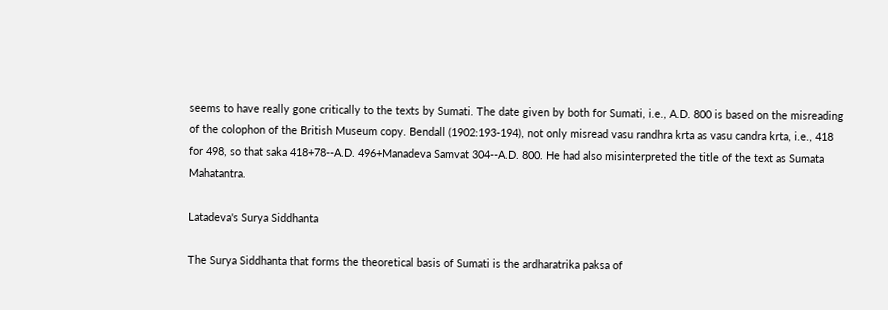seems to have really gone critically to the texts by Sumati. The date given by both for Sumati, i.e., A.D. 800 is based on the misreading of the colophon of the British Museum copy. Bendall (1902:193-194), not only misread vasu randhra krta as vasu candra krta, i.e., 418 for 498, so that saka 418+78--A.D. 496+Manadeva Samvat 304--A.D. 800. He had also misinterpreted the title of the text as Sumata Mahatantra.

Latadeva's Surya Siddhanta

The Surya Siddhanta that forms the theoretical basis of Sumati is the ardharatrika paksa of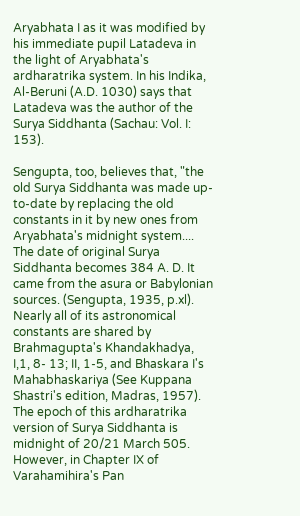Aryabhata I as it was modified by his immediate pupil Latadeva in the light of Aryabhata's ardharatrika system. In his Indika, Al-Beruni (A.D. 1030) says that Latadeva was the author of the Surya Siddhanta (Sachau: Vol. I: 153).

Sengupta, too, believes that, "the old Surya Siddhanta was made up- to-date by replacing the old constants in it by new ones from Aryabhata's midnight system.... The date of original Surya Siddhanta becomes 384 A. D. It came from the asura or Babylonian sources. (Sengupta, 1935, p.xl). Nearly all of its astronomical constants are shared by Brahmagupta's Khandakhadya, I,1, 8- 13; II, 1-5, and Bhaskara I's Mahabhaskariya (See Kuppana Shastri's edition, Madras, 1957). The epoch of this ardharatrika version of Surya Siddhanta is midnight of 20/21 March 505. However, in Chapter IX of Varahamihira's Pan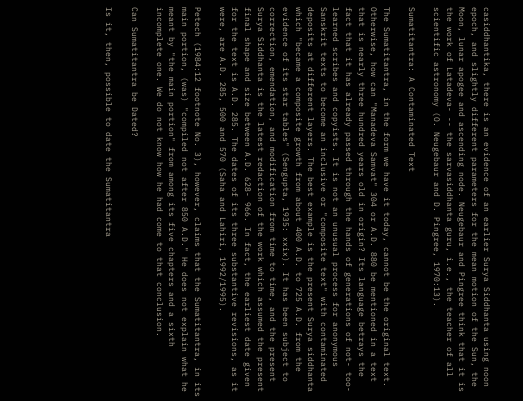casiddhantika, there is an evidence of an earlier Surya Siddhanta using noon epoch, and slightly different parameters for the mean motion of the Sun, the Moon, lunar apogee and ascending node. Neugebaur and Pingree think that it is the work of Latadeva- -- the sarvasiddhanta guru, i.e., the teacher of all scientific astronomy (O. Neugebaur and D. Pingree, 1970:13).

Sumatitantra: A Contaminated Text

The Sumatitantra, in the form we have it today, cannot be the original text. Otherwise, how can "Manadeva Samvat" 304 or A.D. 880 be mentioned in a text that is nearly three hundred years old in origin? Its language betrays the fact that it has already passed through the hands of generations of not- too-learned scribes and copyists. It is not an unusual process for anonymous Sanskrit texts to become an inclusive or "composite text" with contaminated deposits at different layers. The best example is the present Surya siddhanta which "became a composite growth from about 400 A.D. to 725 A.D. from the evidence of its star tables" (Sengupta, 1935: xxix). It has been subject to correction, emendation, and modification from time to time, and the present Surya Siddhanta is the latest redaction of the work which assumed the present final shape and size between A.D. 628- 966. In fact, the earliest date given for the text is A.D. 285. The dates of its three substantive revisions, as it were, are A.D. 285, 500 and 570 (Saha and Lahiri, 1992/1995).

Petech (1984:12 footnote No. 3), however, claims that the Sumatitantra, in its main portion, (was) "compiled not after 850 A.D." He does not explain what he meant by "the main portion" from among its five chapters and a sixth incomplete one. We do not know how he had come to that conclusion.

Can Sumatitantra be Dated?

Is it, then, possible to date the Sumatitantra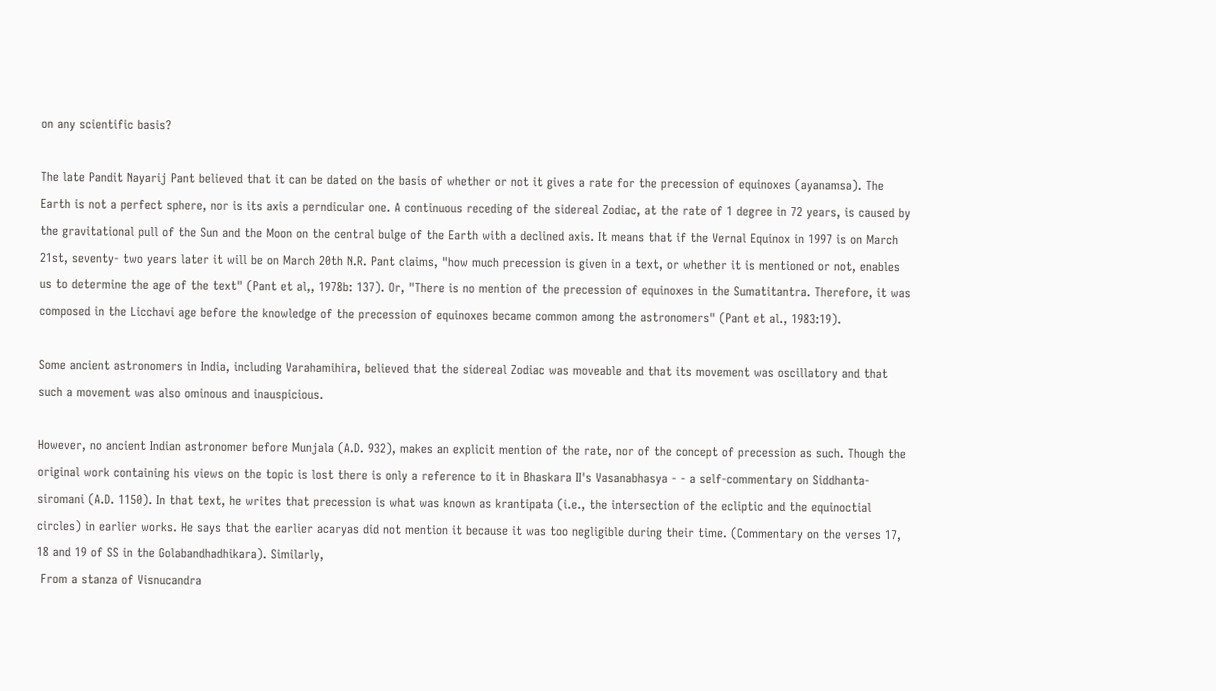on any scientific basis?

The late Pandit Nayarij Pant believed that it can be dated on the basis of whether or not it gives a rate for the precession of equinoxes (ayanamsa). The Earth is not a perfect sphere, nor is its axis a perndicular one. A continuous receding of the sidereal Zodiac, at the rate of 1 degree in 72 years, is caused by the gravitational pull of the Sun and the Moon on the central bulge of the Earth with a declined axis. It means that if the Vernal Equinox in 1997 is on March 21st, seventy- two years later it will be on March 20th N.R. Pant claims, "how much precession is given in a text, or whether it is mentioned or not, enables us to determine the age of the text" (Pant et al,, 1978b: 137). Or, "There is no mention of the precession of equinoxes in the Sumatitantra. Therefore, it was composed in the Licchavi age before the knowledge of the precession of equinoxes became common among the astronomers" (Pant et al., 1983:19).

Some ancient astronomers in India, including Varahamihira, believed that the sidereal Zodiac was moveable and that its movement was oscillatory and that such a movement was also ominous and inauspicious.

However, no ancient Indian astronomer before Munjala (A.D. 932), makes an explicit mention of the rate, nor of the concept of precession as such. Though the original work containing his views on the topic is lost there is only a reference to it in Bhaskara II's Vasanabhasya - - a self-commentary on Siddhanta- siromani (A.D. 1150). In that text, he writes that precession is what was known as krantipata (i.e., the intersection of the ecliptic and the equinoctial circles) in earlier works. He says that the earlier acaryas did not mention it because it was too negligible during their time. (Commentary on the verses 17, 18 and 19 of SS in the Golabandhadhikara). Similarly,
 From a stanza of Visnucandra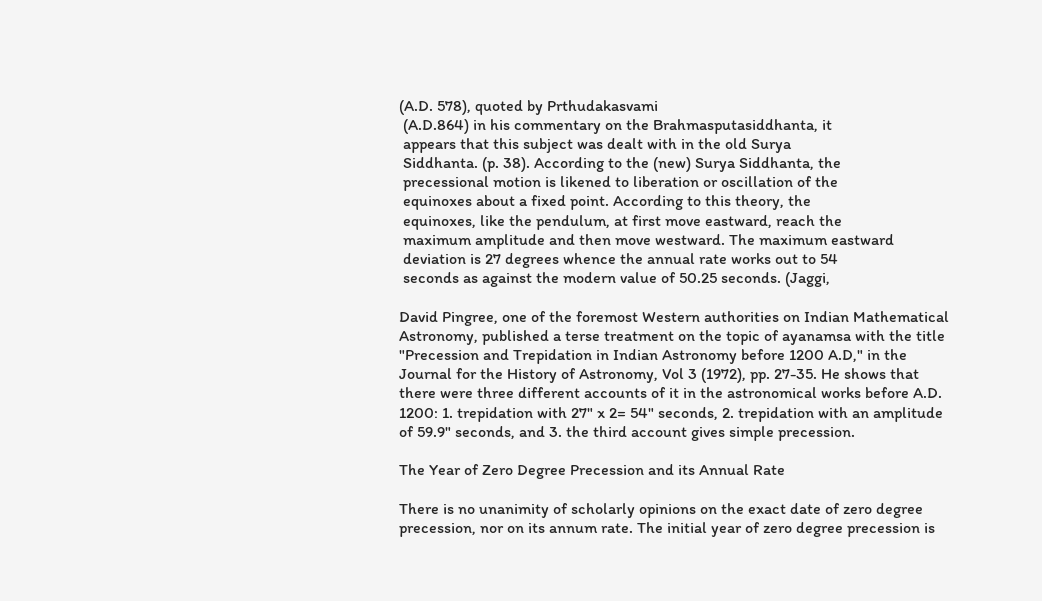(A.D. 578), quoted by Prthudakasvami
 (A.D.864) in his commentary on the Brahmasputasiddhanta, it
 appears that this subject was dealt with in the old Surya
 Siddhanta. (p. 38). According to the (new) Surya Siddhanta, the
 precessional motion is likened to liberation or oscillation of the
 equinoxes about a fixed point. According to this theory, the
 equinoxes, like the pendulum, at first move eastward, reach the
 maximum amplitude and then move westward. The maximum eastward
 deviation is 27 degrees whence the annual rate works out to 54
 seconds as against the modern value of 50.25 seconds. (Jaggi,

David Pingree, one of the foremost Western authorities on Indian Mathematical Astronomy, published a terse treatment on the topic of ayanamsa with the title "Precession and Trepidation in Indian Astronomy before 1200 A.D," in the Journal for the History of Astronomy, Vol 3 (1972), pp. 27-35. He shows that there were three different accounts of it in the astronomical works before A.D. 1200: 1. trepidation with 27" x 2= 54" seconds, 2. trepidation with an amplitude of 59.9" seconds, and 3. the third account gives simple precession.

The Year of Zero Degree Precession and its Annual Rate

There is no unanimity of scholarly opinions on the exact date of zero degree precession, nor on its annum rate. The initial year of zero degree precession is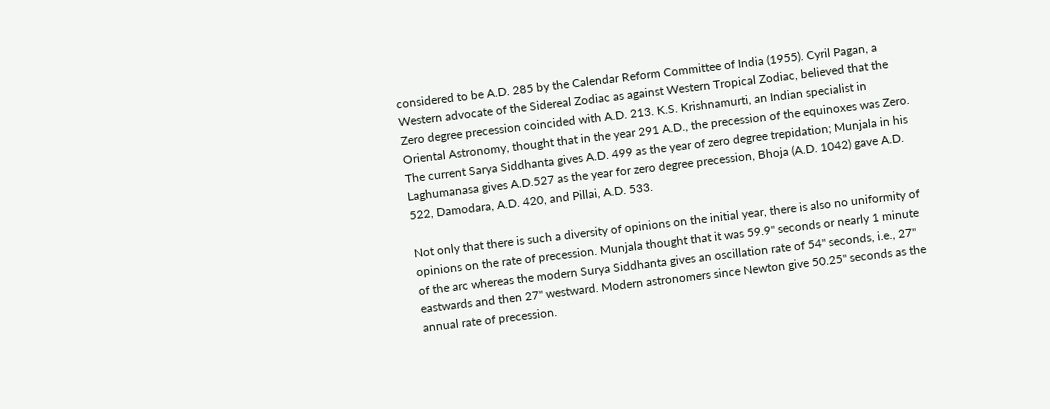considered to be A.D. 285 by the Calendar Reform Committee of India (1955). Cyril Pagan, a Western advocate of the Sidereal Zodiac as against Western Tropical Zodiac, believed that the Zero degree precession coincided with A.D. 213. K.S. Krishnamurti, an Indian specialist in Oriental Astronomy, thought that in the year 291 A.D., the precession of the equinoxes was Zero. The current Sarya Siddhanta gives A.D. 499 as the year of zero degree trepidation; Munjala in his Laghumanasa gives A.D.527 as the year for zero degree precession, Bhoja (A.D. 1042) gave A.D. 522, Damodara, A.D. 420, and Pillai, A.D. 533.

Not only that there is such a diversity of opinions on the initial year, there is also no uniformity of opinions on the rate of precession. Munjala thought that it was 59.9" seconds or nearly 1 minute of the arc whereas the modern Surya Siddhanta gives an oscillation rate of 54" seconds, i.e., 27" eastwards and then 27" westward. Modern astronomers since Newton give 50.25" seconds as the annual rate of precession.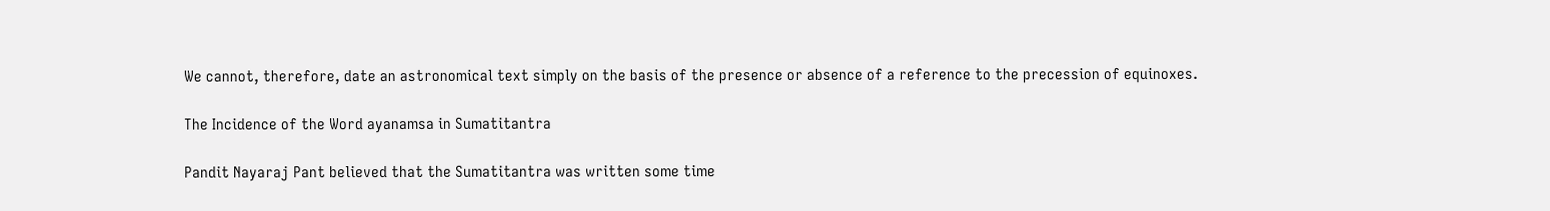We cannot, therefore, date an astronomical text simply on the basis of the presence or absence of a reference to the precession of equinoxes.

The Incidence of the Word ayanamsa in Sumatitantra

Pandit Nayaraj Pant believed that the Sumatitantra was written some time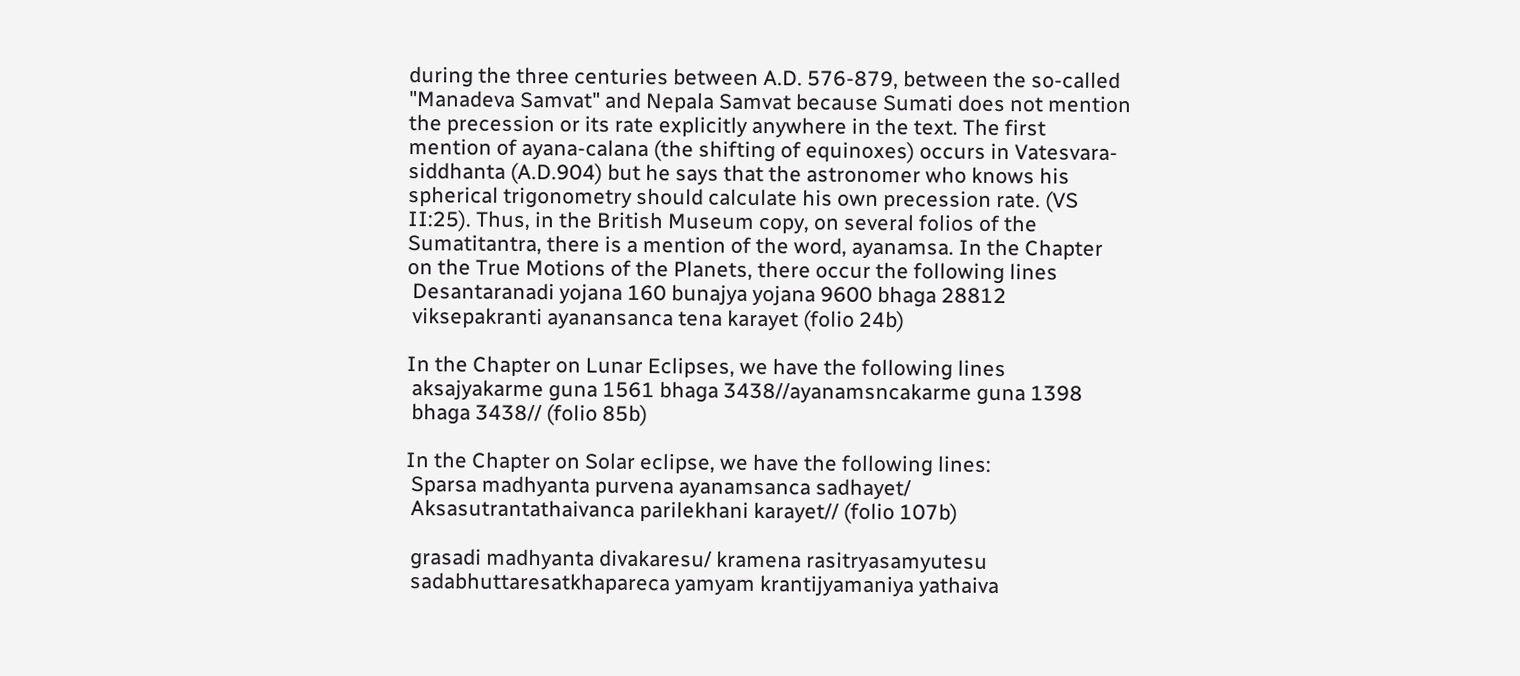during the three centuries between A.D. 576-879, between the so-called "Manadeva Samvat" and Nepala Samvat because Sumati does not mention the precession or its rate explicitly anywhere in the text. The first mention of ayana-calana (the shifting of equinoxes) occurs in Vatesvara-siddhanta (A.D.904) but he says that the astronomer who knows his spherical trigonometry should calculate his own precession rate. (VS II:25). Thus, in the British Museum copy, on several folios of the Sumatitantra, there is a mention of the word, ayanamsa. In the Chapter on the True Motions of the Planets, there occur the following lines
 Desantaranadi yojana 160 bunajya yojana 9600 bhaga 28812
 viksepakranti ayanansanca tena karayet (folio 24b)

In the Chapter on Lunar Eclipses, we have the following lines
 aksajyakarme guna 1561 bhaga 3438//ayanamsncakarme guna 1398
 bhaga 3438// (folio 85b)

In the Chapter on Solar eclipse, we have the following lines:
 Sparsa madhyanta purvena ayanamsanca sadhayet/
 Aksasutrantathaivanca parilekhani karayet// (folio 107b)

 grasadi madhyanta divakaresu/ kramena rasitryasamyutesu
 sadabhuttaresatkhapareca yamyam krantijyamaniya yathaiva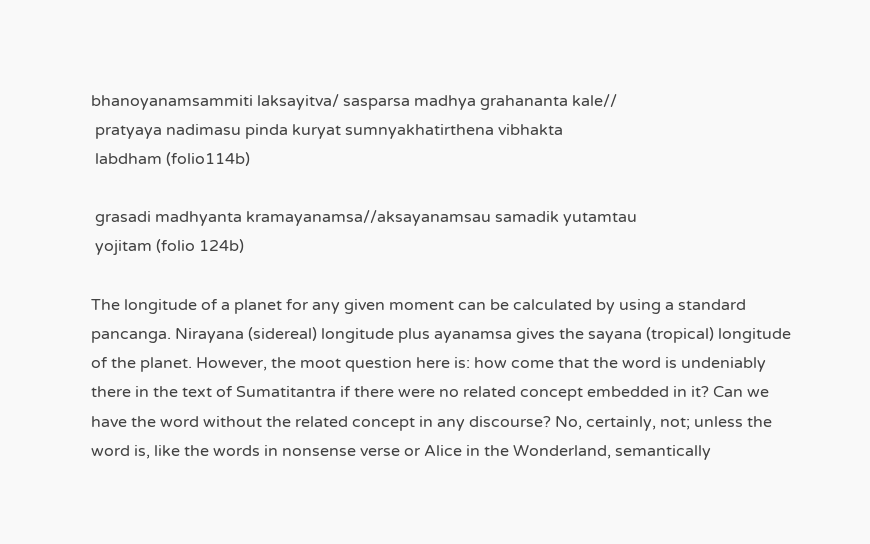bhanoyanamsammiti laksayitva/ sasparsa madhya grahananta kale//
 pratyaya nadimasu pinda kuryat sumnyakhatirthena vibhakta
 labdham (folio114b)

 grasadi madhyanta kramayanamsa//aksayanamsau samadik yutamtau
 yojitam (folio 124b)

The longitude of a planet for any given moment can be calculated by using a standard pancanga. Nirayana (sidereal) longitude plus ayanamsa gives the sayana (tropical) longitude of the planet. However, the moot question here is: how come that the word is undeniably there in the text of Sumatitantra if there were no related concept embedded in it? Can we have the word without the related concept in any discourse? No, certainly, not; unless the word is, like the words in nonsense verse or Alice in the Wonderland, semantically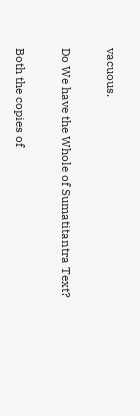vacuous.

Do We have the Whole of Sumatitantra Text?

Both the copies of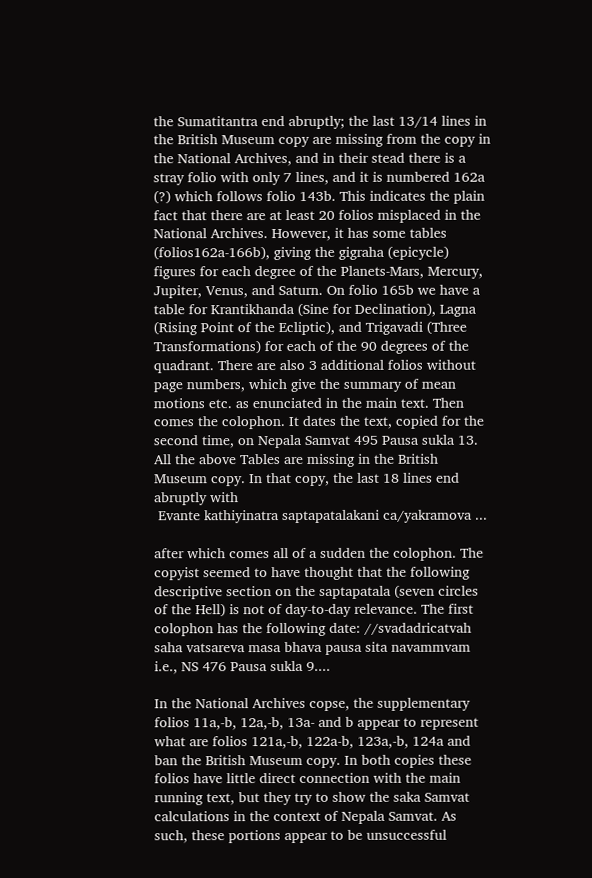the Sumatitantra end abruptly; the last 13/14 lines in the British Museum copy are missing from the copy in the National Archives, and in their stead there is a stray folio with only 7 lines, and it is numbered 162a (?) which follows folio 143b. This indicates the plain fact that there are at least 20 folios misplaced in the National Archives. However, it has some tables (folios162a-166b), giving the gigraha (epicycle) figures for each degree of the Planets-Mars, Mercury, Jupiter, Venus, and Saturn. On folio 165b we have a table for Krantikhanda (Sine for Declination), Lagna (Rising Point of the Ecliptic), and Trigavadi (Three Transformations) for each of the 90 degrees of the quadrant. There are also 3 additional folios without page numbers, which give the summary of mean motions etc. as enunciated in the main text. Then comes the colophon. It dates the text, copied for the second time, on Nepala Samvat 495 Pausa sukla 13. All the above Tables are missing in the British Museum copy. In that copy, the last 18 lines end abruptly with
 Evante kathiyinatra saptapatalakani ca/yakramova ...

after which comes all of a sudden the colophon. The copyist seemed to have thought that the following descriptive section on the saptapatala (seven circles of the Hell) is not of day-to-day relevance. The first colophon has the following date: //svadadricatvah saha vatsareva masa bhava pausa sita navammvam i.e., NS 476 Pausa sukla 9....

In the National Archives copse, the supplementary folios 11a,-b, 12a,-b, 13a- and b appear to represent what are folios 121a,-b, 122a-b, 123a,-b, 124a and ban the British Museum copy. In both copies these folios have little direct connection with the main running text, but they try to show the saka Samvat calculations in the context of Nepala Samvat. As such, these portions appear to be unsuccessful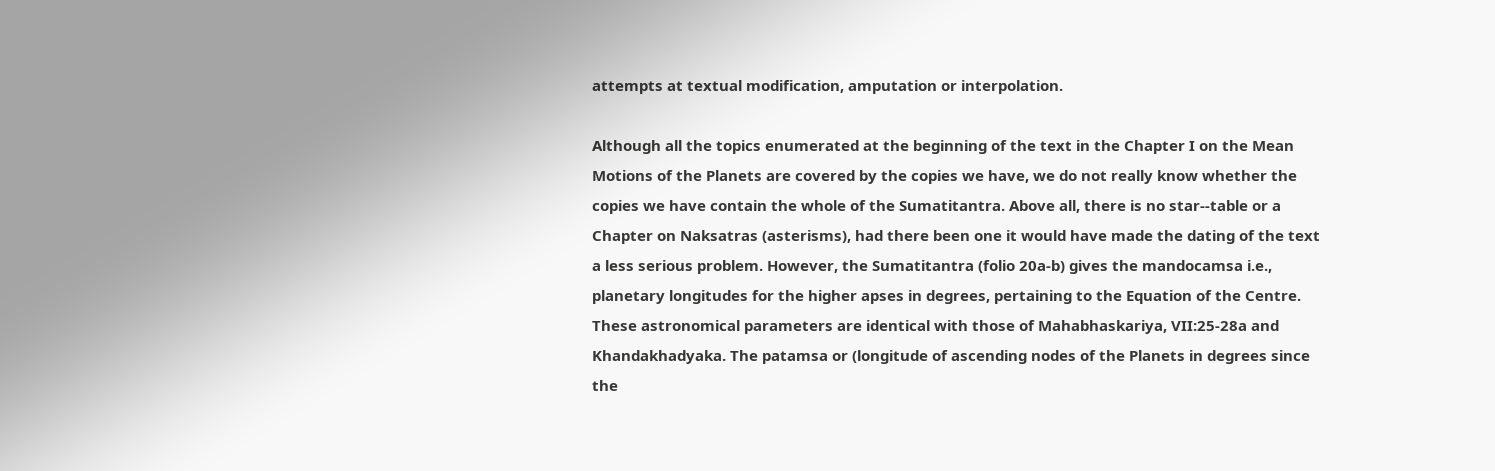attempts at textual modification, amputation or interpolation.

Although all the topics enumerated at the beginning of the text in the Chapter I on the Mean Motions of the Planets are covered by the copies we have, we do not really know whether the copies we have contain the whole of the Sumatitantra. Above all, there is no star--table or a Chapter on Naksatras (asterisms), had there been one it would have made the dating of the text a less serious problem. However, the Sumatitantra (folio 20a-b) gives the mandocamsa i.e., planetary longitudes for the higher apses in degrees, pertaining to the Equation of the Centre. These astronomical parameters are identical with those of Mahabhaskariya, VII:25-28a and Khandakhadyaka. The patamsa or (longitude of ascending nodes of the Planets in degrees since the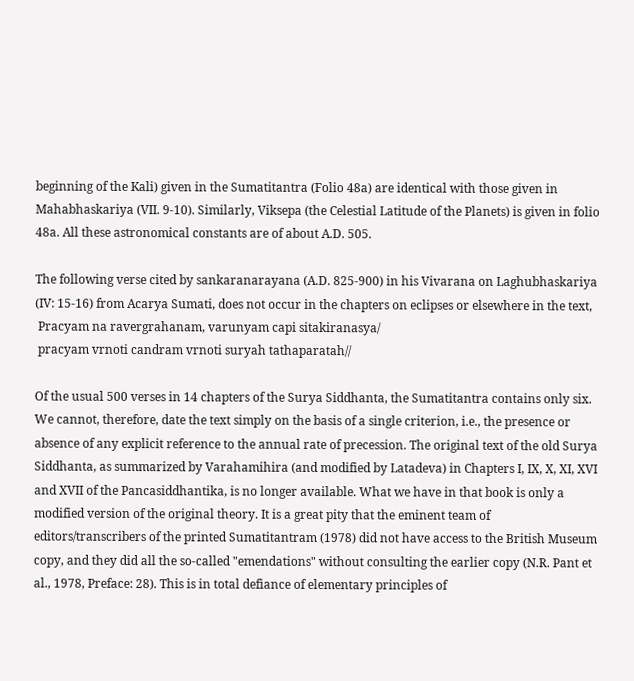beginning of the Kali) given in the Sumatitantra (Folio 48a) are identical with those given in Mahabhaskariya (VII. 9-10). Similarly, Viksepa (the Celestial Latitude of the Planets) is given in folio 48a. All these astronomical constants are of about A.D. 505.

The following verse cited by sankaranarayana (A.D. 825-900) in his Vivarana on Laghubhaskariya (IV: 15-16) from Acarya Sumati, does not occur in the chapters on eclipses or elsewhere in the text,
 Pracyam na ravergrahanam, varunyam capi sitakiranasya/
 pracyam vrnoti candram vrnoti suryah tathaparatah//

Of the usual 500 verses in 14 chapters of the Surya Siddhanta, the Sumatitantra contains only six. We cannot, therefore, date the text simply on the basis of a single criterion, i.e., the presence or absence of any explicit reference to the annual rate of precession. The original text of the old Surya Siddhanta, as summarized by Varahamihira (and modified by Latadeva) in Chapters I, IX, X, XI, XVI and XVII of the Pancasiddhantika, is no longer available. What we have in that book is only a modified version of the original theory. It is a great pity that the eminent team of editors/transcribers of the printed Sumatitantram (1978) did not have access to the British Museum copy, and they did all the so-called "emendations" without consulting the earlier copy (N.R. Pant et al., 1978, Preface: 28). This is in total defiance of elementary principles of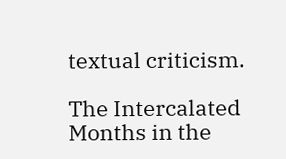textual criticism.

The Intercalated Months in the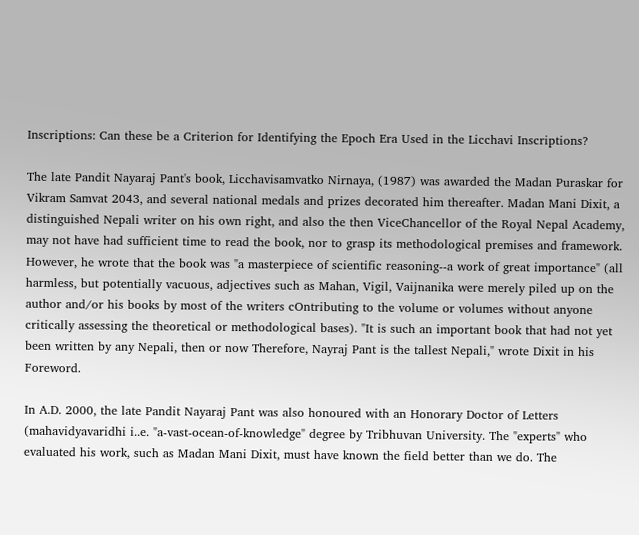Inscriptions: Can these be a Criterion for Identifying the Epoch Era Used in the Licchavi Inscriptions?

The late Pandit Nayaraj Pant's book, Licchavisamvatko Nirnaya, (1987) was awarded the Madan Puraskar for Vikram Samvat 2043, and several national medals and prizes decorated him thereafter. Madan Mani Dixit, a distinguished Nepali writer on his own right, and also the then ViceChancellor of the Royal Nepal Academy, may not have had sufficient time to read the book, nor to grasp its methodological premises and framework. However, he wrote that the book was "a masterpiece of scientific reasoning--a work of great importance" (all harmless, but potentially vacuous, adjectives such as Mahan, Vigil, Vaijnanika were merely piled up on the author and/or his books by most of the writers cOntributing to the volume or volumes without anyone critically assessing the theoretical or methodological bases). "It is such an important book that had not yet been written by any Nepali, then or now Therefore, Nayraj Pant is the tallest Nepali," wrote Dixit in his Foreword.

In A.D. 2000, the late Pandit Nayaraj Pant was also honoured with an Honorary Doctor of Letters (mahavidyavaridhi i..e. "a-vast-ocean-of-knowledge" degree by Tribhuvan University. The "experts" who evaluated his work, such as Madan Mani Dixit, must have known the field better than we do. The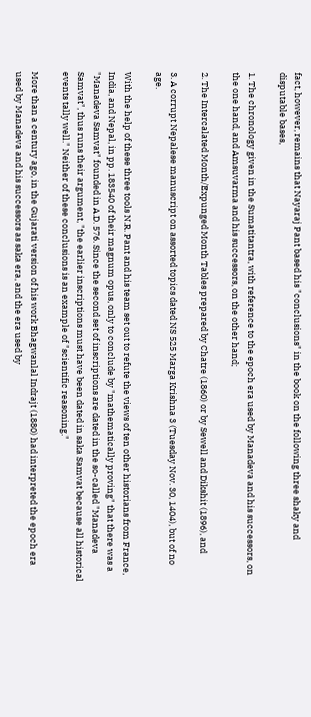fact, however, remains that Nayaraj Pant based his "conclusions" in the book on the following three shaky and disputable bases,

1. The chronology given in the Sumatitantra, with reference to the epoch era used by Manadeva and his successors, on the one hand, and Amsuvarma and his successors, on the other hand;

2. The Intercalated Month/Expunged Month Tables prepared by Chatre (1860) or by Sewell and Dikshit (1896), and

3. A corrupt Nepalese manuscript on assorted topics dated NS 525 Marga Krishna 3 (Tuesday Nov. 30, 1404), but of no age.

With the help of these three tools N.R. Pant and his team set out to refute the views of ten other historians from France, India, and Nepal, in pp. 183540 of their magnum opus, only to conclude by "mathematically proving" that there was a "Manadeva Samvat" founded in A.D. 576. Since the second set of inscriptions are dated in the so-called "Manadeva Samvat", thus runs their argument, "the earlier inscriptions must have been dated in saka Samvat because all historical events tally well." Neither of these conclusions is an example of "scientific reasoning."

More than a century ago, in the Gujarati version of his work Bhagwanlal Indrajt (1880) had interpreted the epoch era used by Manadeva and his successors as saka era, and the era used by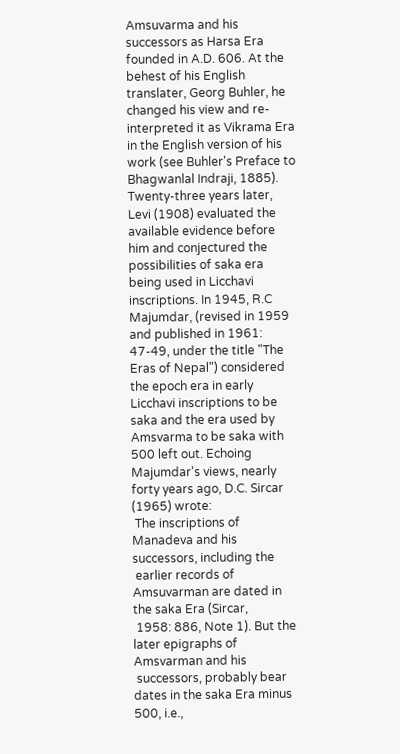Amsuvarma and his successors as Harsa Era founded in A.D. 606. At the behest of his English translater, Georg Buhler, he changed his view and re-interpreted it as Vikrama Era in the English version of his work (see Buhler's Preface to Bhagwanlal Indraji, 1885). Twenty-three years later, Levi (1908) evaluated the available evidence before him and conjectured the possibilities of saka era being used in Licchavi inscriptions. In 1945, R.C Majumdar, (revised in 1959 and published in 1961: 47-49, under the title "The Eras of Nepal") considered the epoch era in early Licchavi inscriptions to be saka and the era used by Amsvarma to be saka with 500 left out. Echoing Majumdar's views, nearly forty years ago, D.C. Sircar (1965) wrote:
 The inscriptions of Manadeva and his successors, including the
 earlier records of Amsuvarman are dated in the saka Era (Sircar,
 1958: 886, Note 1). But the later epigraphs of Amsvarman and his
 successors, probably bear dates in the saka Era minus 500, i.e.,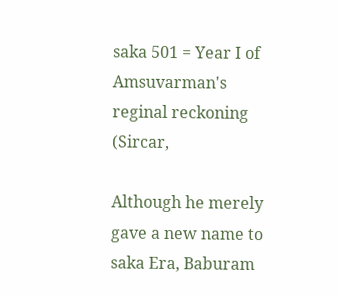saka 501 = Year I of Amsuvarman's reginal reckoning (Sircar,

Although he merely gave a new name to saka Era, Baburam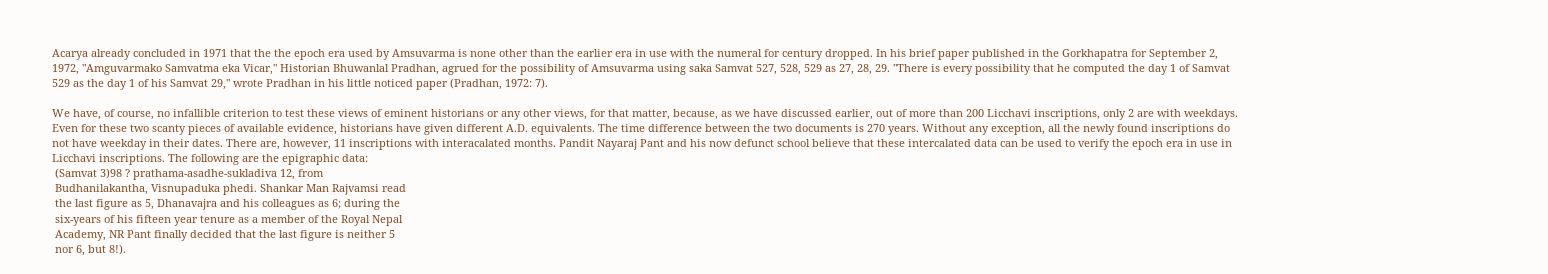Acarya already concluded in 1971 that the the epoch era used by Amsuvarma is none other than the earlier era in use with the numeral for century dropped. In his brief paper published in the Gorkhapatra for September 2, 1972, "Amguvarmako Samvatma eka Vicar," Historian Bhuwanlal Pradhan, agrued for the possibility of Amsuvarma using saka Samvat 527, 528, 529 as 27, 28, 29. "There is every possibility that he computed the day 1 of Samvat 529 as the day 1 of his Samvat 29," wrote Pradhan in his little noticed paper (Pradhan, 1972: 7).

We have, of course, no infallible criterion to test these views of eminent historians or any other views, for that matter, because, as we have discussed earlier, out of more than 200 Licchavi inscriptions, only 2 are with weekdays. Even for these two scanty pieces of available evidence, historians have given different A.D. equivalents. The time difference between the two documents is 270 years. Without any exception, all the newly found inscriptions do not have weekday in their dates. There are, however, 11 inscriptions with interacalated months. Pandit Nayaraj Pant and his now defunct school believe that these intercalated data can be used to verify the epoch era in use in Licchavi inscriptions. The following are the epigraphic data:
 (Samvat 3)98 ? prathama-asadhe-sukladiva 12, from
 Budhanilakantha, Visnupaduka phedi. Shankar Man Rajvamsi read
 the last figure as 5, Dhanavajra and his colleagues as 6; during the
 six-years of his fifteen year tenure as a member of the Royal Nepal
 Academy, NR Pant finally decided that the last figure is neither 5
 nor 6, but 8!).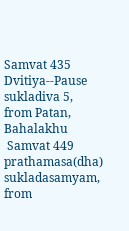Samvat 435 Dvitiya--Pause sukladiva 5, from Patan, Bahalakhu
 Samvat 449 prathamasa(dha) sukladasamyam, from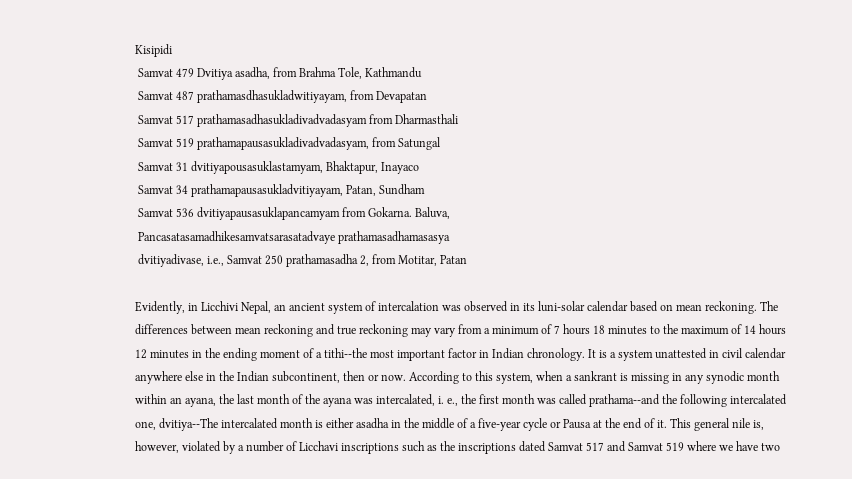Kisipidi
 Samvat 479 Dvitiya asadha, from Brahma Tole, Kathmandu
 Samvat 487 prathamasdhasukladwitiyayam, from Devapatan
 Samvat 517 prathamasadhasukladivadvadasyam from Dharmasthali
 Samvat 519 prathamapausasukladivadvadasyam, from Satungal
 Samvat 31 dvitiyapousasuklastamyam, Bhaktapur, Inayaco
 Samvat 34 prathamapausasukladvitiyayam, Patan, Sundham
 Samvat 536 dvitiyapausasuklapancamyam from Gokarna. Baluva,
 Pancasatasamadhikesamvatsarasatadvaye prathamasadhamasasya
 dvitiyadivase, i.e., Samvat 250 prathamasadha 2, from Motitar, Patan

Evidently, in Licchivi Nepal, an ancient system of intercalation was observed in its luni-solar calendar based on mean reckoning. The differences between mean reckoning and true reckoning may vary from a minimum of 7 hours 18 minutes to the maximum of 14 hours 12 minutes in the ending moment of a tithi--the most important factor in Indian chronology. It is a system unattested in civil calendar anywhere else in the Indian subcontinent, then or now. According to this system, when a sankrant is missing in any synodic month within an ayana, the last month of the ayana was intercalated, i. e., the first month was called prathama--and the following intercalated one, dvitiya--The intercalated month is either asadha in the middle of a five-year cycle or Pausa at the end of it. This general nile is, however, violated by a number of Licchavi inscriptions such as the inscriptions dated Samvat 517 and Samvat 519 where we have two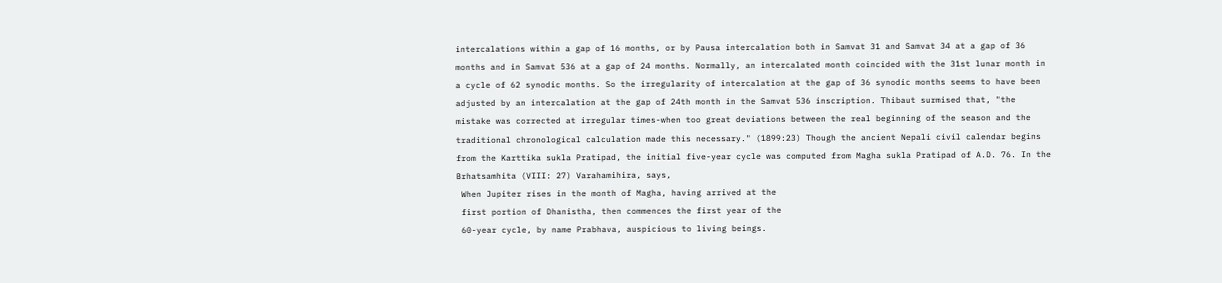intercalations within a gap of 16 months, or by Pausa intercalation both in Samvat 31 and Samvat 34 at a gap of 36 months and in Samvat 536 at a gap of 24 months. Normally, an intercalated month coincided with the 31st lunar month in a cycle of 62 synodic months. So the irregularity of intercalation at the gap of 36 synodic months seems to have been adjusted by an intercalation at the gap of 24th month in the Samvat 536 inscription. Thibaut surmised that, "the mistake was corrected at irregular times-when too great deviations between the real beginning of the season and the traditional chronological calculation made this necessary." (1899:23) Though the ancient Nepali civil calendar begins from the Karttika sukla Pratipad, the initial five-year cycle was computed from Magha sukla Pratipad of A.D. 76. In the Brhatsamhita (VIII: 27) Varahamihira, says,
 When Jupiter rises in the month of Magha, having arrived at the
 first portion of Dhanistha, then commences the first year of the
 60-year cycle, by name Prabhava, auspicious to living beings.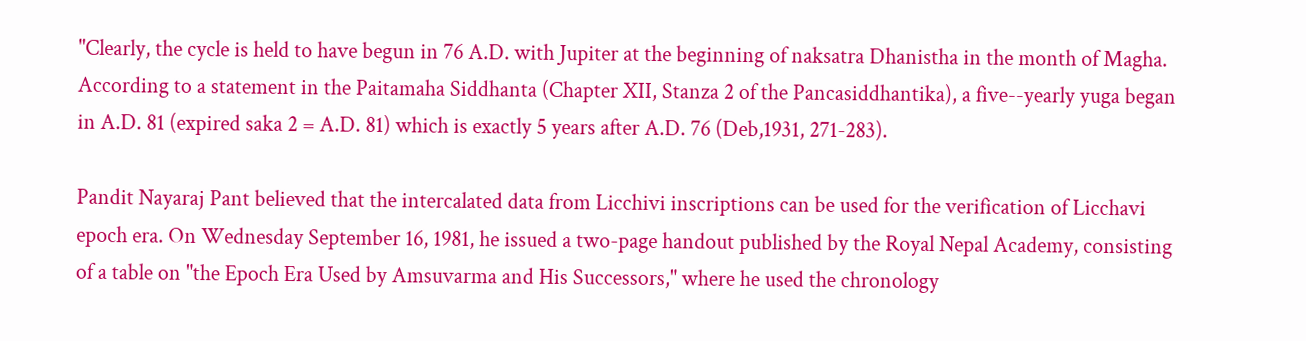"Clearly, the cycle is held to have begun in 76 A.D. with Jupiter at the beginning of naksatra Dhanistha in the month of Magha. According to a statement in the Paitamaha Siddhanta (Chapter XII, Stanza 2 of the Pancasiddhantika), a five--yearly yuga began in A.D. 81 (expired saka 2 = A.D. 81) which is exactly 5 years after A.D. 76 (Deb,1931, 271-283).

Pandit Nayaraj Pant believed that the intercalated data from Licchivi inscriptions can be used for the verification of Licchavi epoch era. On Wednesday September 16, 1981, he issued a two-page handout published by the Royal Nepal Academy, consisting of a table on "the Epoch Era Used by Amsuvarma and His Successors," where he used the chronology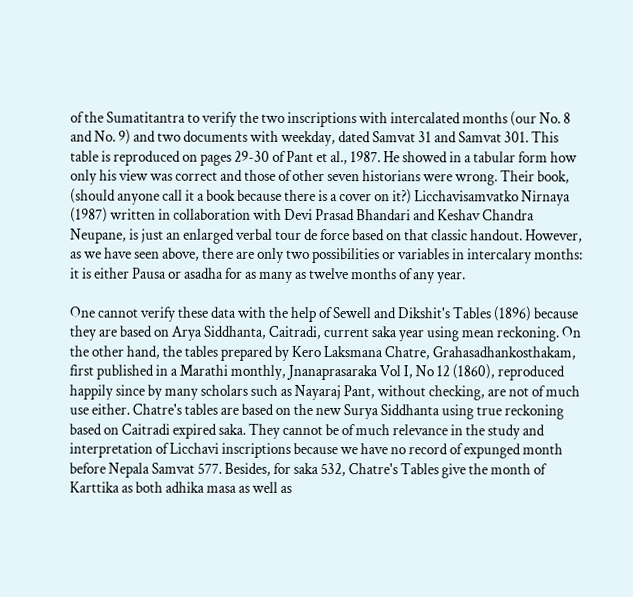of the Sumatitantra to verify the two inscriptions with intercalated months (our No. 8 and No. 9) and two documents with weekday, dated Samvat 31 and Samvat 301. This table is reproduced on pages 29-30 of Pant et al., 1987. He showed in a tabular form how only his view was correct and those of other seven historians were wrong. Their book, (should anyone call it a book because there is a cover on it?) Licchavisamvatko Nirnaya (1987) written in collaboration with Devi Prasad Bhandari and Keshav Chandra Neupane, is just an enlarged verbal tour de force based on that classic handout. However, as we have seen above, there are only two possibilities or variables in intercalary months: it is either Pausa or asadha for as many as twelve months of any year.

One cannot verify these data with the help of Sewell and Dikshit's Tables (1896) because they are based on Arya Siddhanta, Caitradi, current saka year using mean reckoning. On the other hand, the tables prepared by Kero Laksmana Chatre, Grahasadhankosthakam, first published in a Marathi monthly, Jnanaprasaraka Vol I, No 12 (1860), reproduced happily since by many scholars such as Nayaraj Pant, without checking, are not of much use either. Chatre's tables are based on the new Surya Siddhanta using true reckoning based on Caitradi expired saka. They cannot be of much relevance in the study and interpretation of Licchavi inscriptions because we have no record of expunged month before Nepala Samvat 577. Besides, for saka 532, Chatre's Tables give the month of Karttika as both adhika masa as well as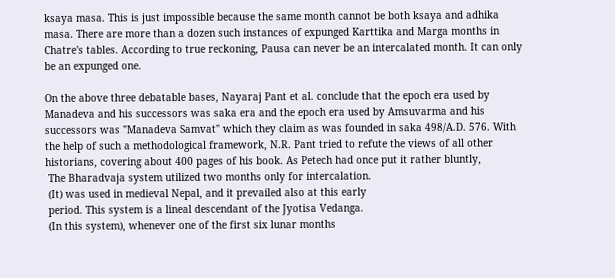ksaya masa. This is just impossible because the same month cannot be both ksaya and adhika masa. There are more than a dozen such instances of expunged Karttika and Marga months in Chatre's tables. According to true reckoning, Pausa can never be an intercalated month. It can only be an expunged one.

On the above three debatable bases, Nayaraj Pant et al. conclude that the epoch era used by Manadeva and his successors was saka era and the epoch era used by Amsuvarma and his successors was "Manadeva Samvat" which they claim as was founded in saka 498/A.D. 576. With the help of such a methodological framework, N.R. Pant tried to refute the views of all other historians, covering about 400 pages of his book. As Petech had once put it rather bluntly,
 The Bharadvaja system utilized two months only for intercalation.
 (It) was used in medieval Nepal, and it prevailed also at this early
 period. This system is a lineal descendant of the Jyotisa Vedanga.
 (In this system), whenever one of the first six lunar months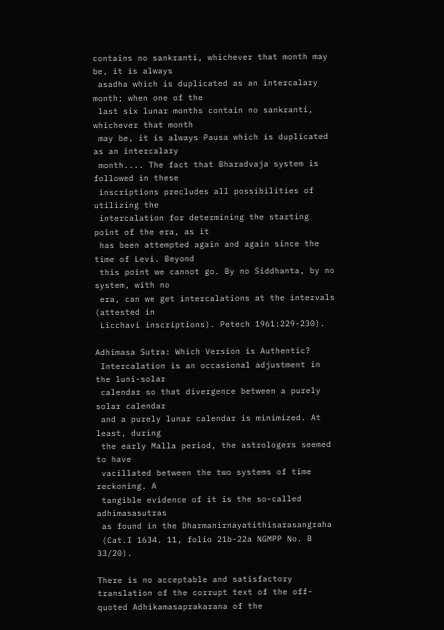contains no sankranti, whichever that month may be, it is always
 asadha which is duplicated as an intercalary month; when one of the
 last six lunar months contain no sankranti, whichever that month
 may be, it is always Pausa which is duplicated as an intercalary
 month.... The fact that Bharadvaja system is followed in these
 inscriptions precludes all possibilities of utilizing the
 intercalation for determining the starting point of the era, as it
 has been attempted again and again since the time of Levi. Beyond
 this point we cannot go. By no Siddhanta, by no system, with no
 era, can we get intercalations at the intervals (attested in
 Licchavi inscriptions). Petech 1961:229-230).

Adhimasa Sutra: Which Version is Authentic?
 Intercalation is an occasional adjustment in the luni-solar
 calendar so that divergence between a purely solar calendar
 and a purely lunar calendar is minimized. At least, during
 the early Malla period, the astrologers seemed to have
 vacillated between the two systems of time reckoning. A
 tangible evidence of it is the so-called adhimasasutras
 as found in the Dharmanirnayatithisarasangraha
 (Cat.I 1634. 11, folio 21b-22a NGMPP No. B 33/20).

There is no acceptable and satisfactory translation of the corrupt text of the off-quoted Adhikamasaprakarana of the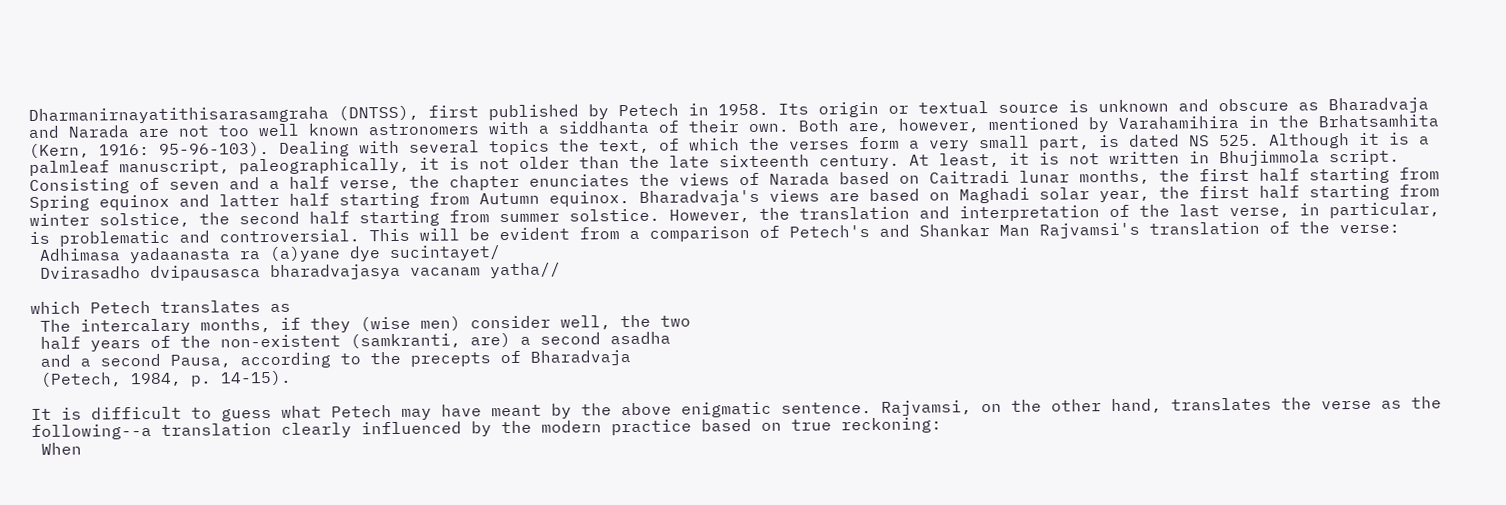Dharmanirnayatithisarasamgraha (DNTSS), first published by Petech in 1958. Its origin or textual source is unknown and obscure as Bharadvaja and Narada are not too well known astronomers with a siddhanta of their own. Both are, however, mentioned by Varahamihira in the Brhatsamhita (Kern, 1916: 95-96-103). Dealing with several topics the text, of which the verses form a very small part, is dated NS 525. Although it is a palmleaf manuscript, paleographically, it is not older than the late sixteenth century. At least, it is not written in Bhujimmola script. Consisting of seven and a half verse, the chapter enunciates the views of Narada based on Caitradi lunar months, the first half starting from Spring equinox and latter half starting from Autumn equinox. Bharadvaja's views are based on Maghadi solar year, the first half starting from winter solstice, the second half starting from summer solstice. However, the translation and interpretation of the last verse, in particular, is problematic and controversial. This will be evident from a comparison of Petech's and Shankar Man Rajvamsi's translation of the verse:
 Adhimasa yadaanasta ra (a)yane dye sucintayet/
 Dvirasadho dvipausasca bharadvajasya vacanam yatha//

which Petech translates as
 The intercalary months, if they (wise men) consider well, the two
 half years of the non-existent (samkranti, are) a second asadha
 and a second Pausa, according to the precepts of Bharadvaja
 (Petech, 1984, p. 14-15).

It is difficult to guess what Petech may have meant by the above enigmatic sentence. Rajvamsi, on the other hand, translates the verse as the following--a translation clearly influenced by the modern practice based on true reckoning:
 When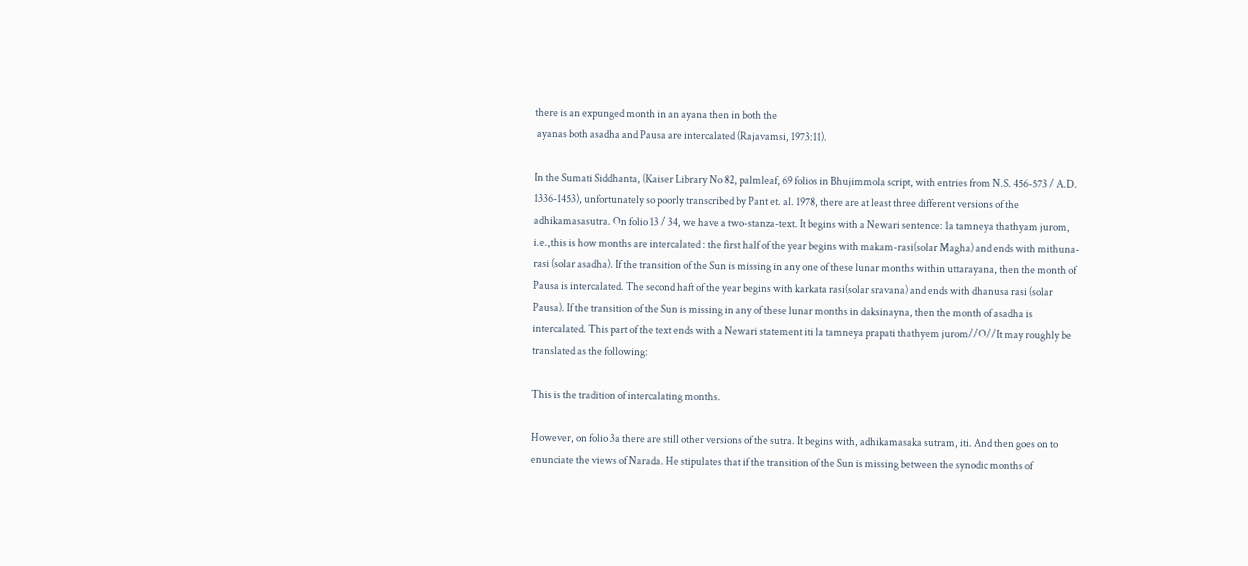there is an expunged month in an ayana then in both the
 ayanas both asadha and Pausa are intercalated (Rajavamsi, 1973:11).

In the Sumati Siddhanta, (Kaiser Library No 82, palmleaf, 69 folios in Bhujimmola script, with entries from N.S. 456-573 / A.D. 1336-1453), unfortunately so poorly transcribed by Pant et. al. 1978, there are at least three different versions of the adhikamasasutra. On folio 13 / 34, we have a two-stanza-text. It begins with a Newari sentence: 1a tamneya thathyam jurom, i.e.,this is how months are intercalated : the first half of the year begins with makam-rasi(solar Magha) and ends with mithuna-rasi (solar asadha). If the transition of the Sun is missing in any one of these lunar months within uttarayana, then the month of Pausa is intercalated. The second haft of the year begins with karkata rasi(solar sravana) and ends with dhanusa rasi (solar Pausa). If the transition of the Sun is missing in any of these lunar months in daksinayna, then the month of asadha is intercalated. This part of the text ends with a Newari statement iti la tamneya prapati thathyem jurom//O//It may roughly be translated as the following:

This is the tradition of intercalating months.

However, on folio 3a there are still other versions of the sutra. It begins with, adhikamasaka sutram, iti. And then goes on to enunciate the views of Narada. He stipulates that if the transition of the Sun is missing between the synodic months of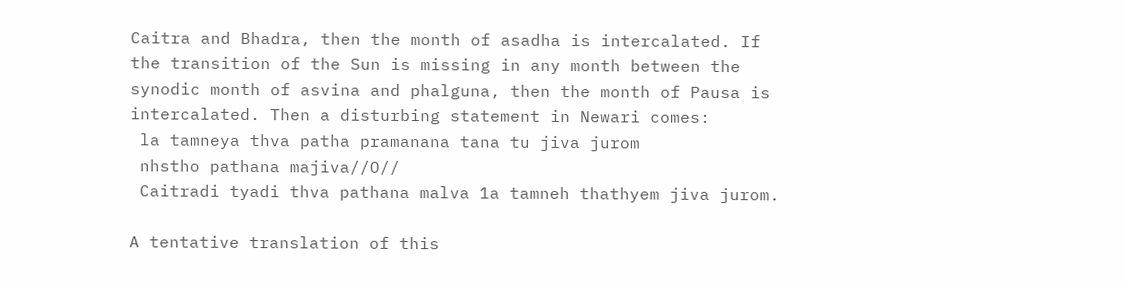Caitra and Bhadra, then the month of asadha is intercalated. If the transition of the Sun is missing in any month between the synodic month of asvina and phalguna, then the month of Pausa is intercalated. Then a disturbing statement in Newari comes:
 la tamneya thva patha pramanana tana tu jiva jurom
 nhstho pathana majiva//O//
 Caitradi tyadi thva pathana malva 1a tamneh thathyem jiva jurom.

A tentative translation of this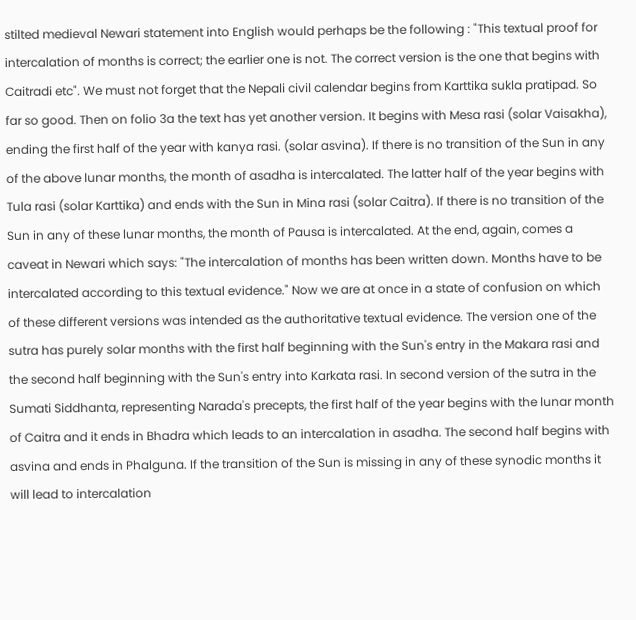stilted medieval Newari statement into English would perhaps be the following : "This textual proof for intercalation of months is correct; the earlier one is not. The correct version is the one that begins with Caitradi etc". We must not forget that the Nepali civil calendar begins from Karttika sukla pratipad. So far so good. Then on folio 3a the text has yet another version. It begins with Mesa rasi (solar Vaisakha), ending the first half of the year with kanya rasi. (solar asvina). If there is no transition of the Sun in any of the above lunar months, the month of asadha is intercalated. The latter half of the year begins with Tula rasi (solar Karttika) and ends with the Sun in Mina rasi (solar Caitra). If there is no transition of the Sun in any of these lunar months, the month of Pausa is intercalated. At the end, again, comes a caveat in Newari which says: "The intercalation of months has been written down. Months have to be intercalated according to this textual evidence." Now we are at once in a state of confusion on which of these different versions was intended as the authoritative textual evidence. The version one of the sutra has purely solar months with the first half beginning with the Sun's entry in the Makara rasi and the second half beginning with the Sun's entry into Karkata rasi. In second version of the sutra in the Sumati Siddhanta, representing Narada's precepts, the first half of the year begins with the lunar month of Caitra and it ends in Bhadra which leads to an intercalation in asadha. The second half begins with asvina and ends in Phalguna. If the transition of the Sun is missing in any of these synodic months it will lead to intercalation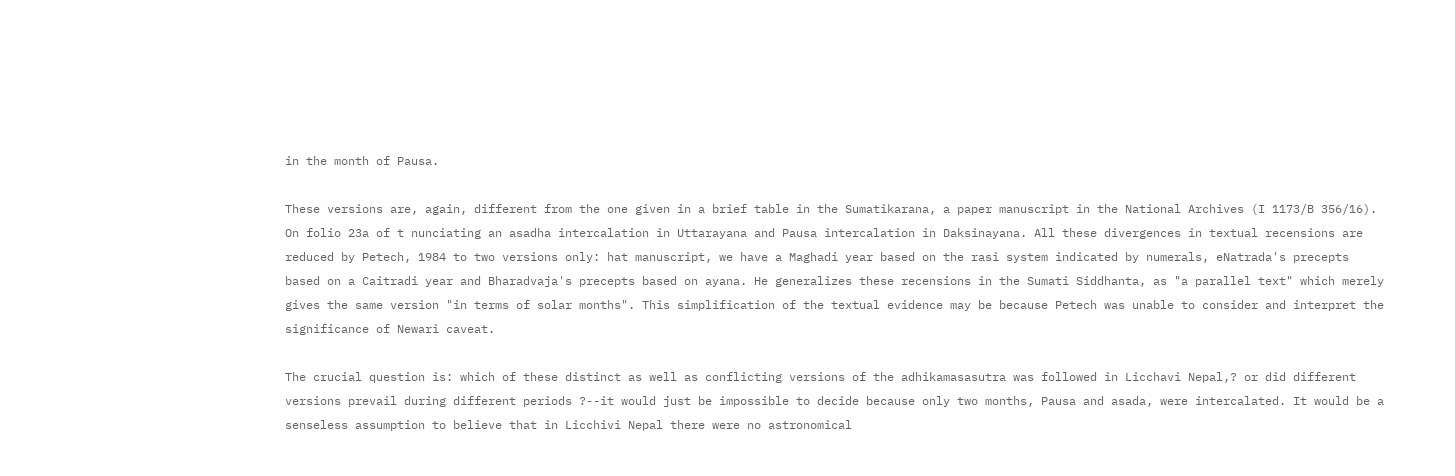in the month of Pausa.

These versions are, again, different from the one given in a brief table in the Sumatikarana, a paper manuscript in the National Archives (I 1173/B 356/16). On folio 23a of t nunciating an asadha intercalation in Uttarayana and Pausa intercalation in Daksinayana. All these divergences in textual recensions are reduced by Petech, 1984 to two versions only: hat manuscript, we have a Maghadi year based on the rasi system indicated by numerals, eNatrada's precepts based on a Caitradi year and Bharadvaja's precepts based on ayana. He generalizes these recensions in the Sumati Siddhanta, as "a parallel text" which merely gives the same version "in terms of solar months". This simplification of the textual evidence may be because Petech was unable to consider and interpret the significance of Newari caveat.

The crucial question is: which of these distinct as well as conflicting versions of the adhikamasasutra was followed in Licchavi Nepal,? or did different versions prevail during different periods ?--it would just be impossible to decide because only two months, Pausa and asada, were intercalated. It would be a senseless assumption to believe that in Licchivi Nepal there were no astronomical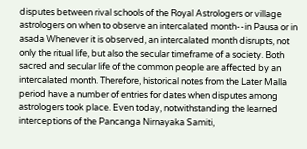disputes between rival schools of the Royal Astrologers or village astrologers on when to observe an intercalated month--in Pausa or in asada Whenever it is observed, an intercalated month disrupts, not only the ritual life, but also the secular timeframe of a society. Both sacred and secular life of the common people are affected by an intercalated month. Therefore, historical notes from the Later Malla period have a number of entries for dates when disputes among astrologers took place. Even today, notwithstanding the learned interceptions of the Pancanga Nirnayaka Samiti,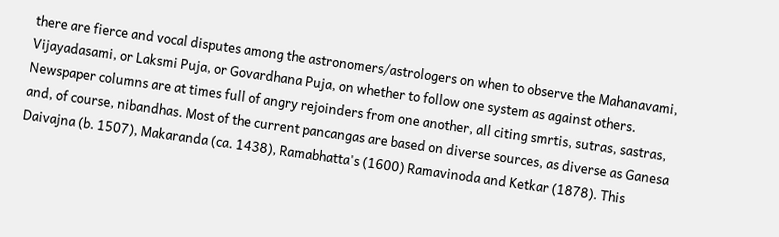there are fierce and vocal disputes among the astronomers/astrologers on when to observe the Mahanavami, Vijayadasami, or Laksmi Puja, or Govardhana Puja, on whether to follow one system as against others. Newspaper columns are at times full of angry rejoinders from one another, all citing smrtis, sutras, sastras, and, of course, nibandhas. Most of the current pancangas are based on diverse sources, as diverse as Ganesa Daivajna (b. 1507), Makaranda (ca. 1438), Ramabhatta's (1600) Ramavinoda and Ketkar (1878). This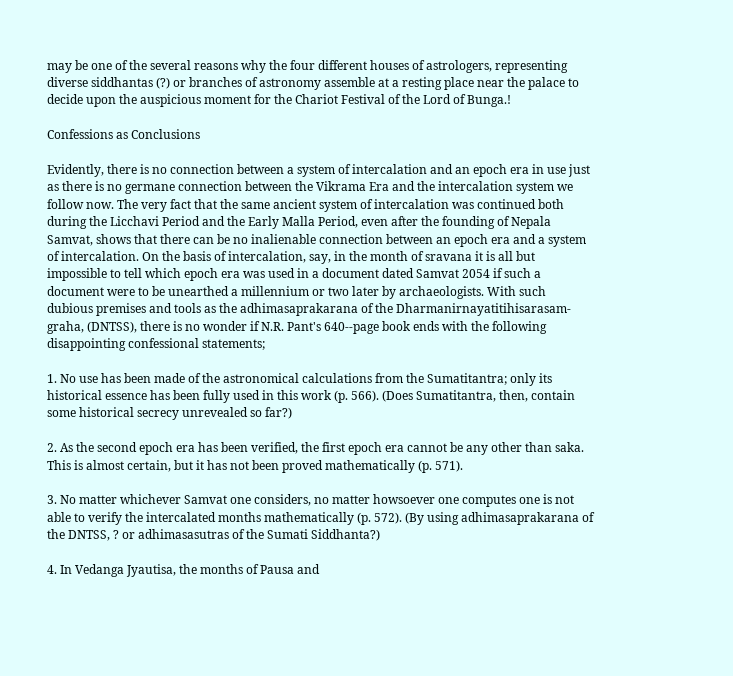may be one of the several reasons why the four different houses of astrologers, representing diverse siddhantas (?) or branches of astronomy assemble at a resting place near the palace to decide upon the auspicious moment for the Chariot Festival of the Lord of Bunga.!

Confessions as Conclusions

Evidently, there is no connection between a system of intercalation and an epoch era in use just as there is no germane connection between the Vikrama Era and the intercalation system we follow now. The very fact that the same ancient system of intercalation was continued both during the Licchavi Period and the Early Malla Period, even after the founding of Nepala Samvat, shows that there can be no inalienable connection between an epoch era and a system of intercalation. On the basis of intercalation, say, in the month of sravana it is all but impossible to tell which epoch era was used in a document dated Samvat 2054 if such a document were to be unearthed a millennium or two later by archaeologists. With such dubious premises and tools as the adhimasaprakarana of the Dharmanirnayatitihisarasam-graha, (DNTSS), there is no wonder if N.R. Pant's 640--page book ends with the following disappointing confessional statements;

1. No use has been made of the astronomical calculations from the Sumatitantra; only its historical essence has been fully used in this work (p. 566). (Does Sumatitantra, then, contain some historical secrecy unrevealed so far?)

2. As the second epoch era has been verified, the first epoch era cannot be any other than saka. This is almost certain, but it has not been proved mathematically (p. 571).

3. No matter whichever Samvat one considers, no matter howsoever one computes one is not able to verify the intercalated months mathematically (p. 572). (By using adhimasaprakarana of the DNTSS, ? or adhimasasutras of the Sumati Siddhanta?)

4. In Vedanga Jyautisa, the months of Pausa and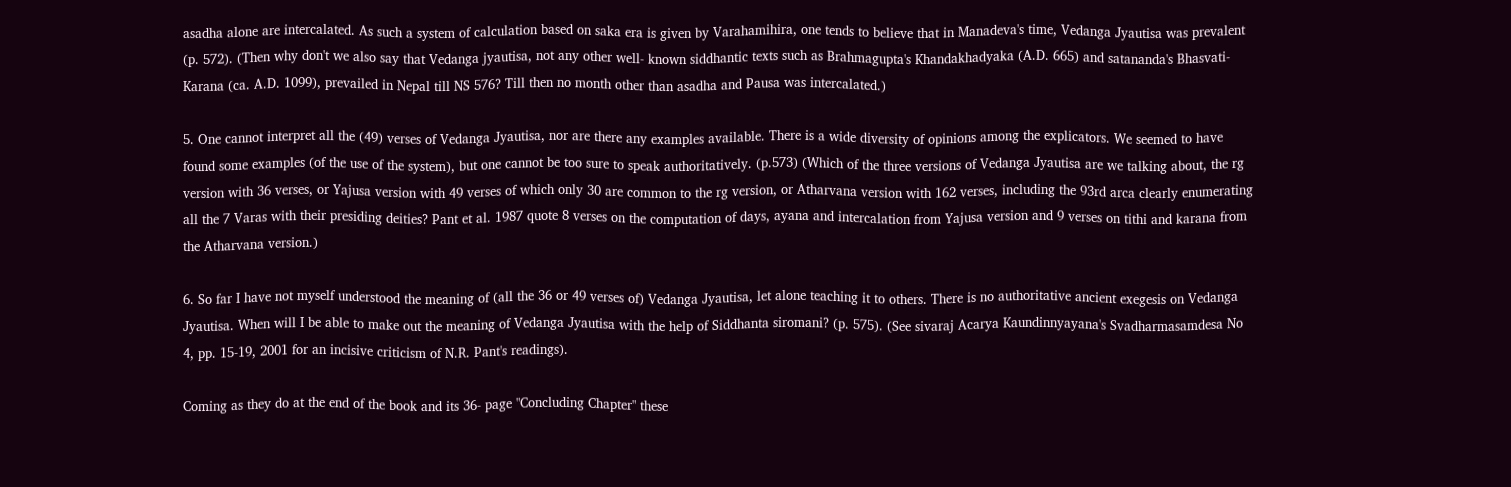asadha alone are intercalated. As such a system of calculation based on saka era is given by Varahamihira, one tends to believe that in Manadeva's time, Vedanga Jyautisa was prevalent (p. 572). (Then why don't we also say that Vedanga jyautisa, not any other well- known siddhantic texts such as Brahmagupta's Khandakhadyaka (A.D. 665) and satananda's Bhasvati- Karana (ca. A.D. 1099), prevailed in Nepal till NS 576? Till then no month other than asadha and Pausa was intercalated.)

5. One cannot interpret all the (49) verses of Vedanga Jyautisa, nor are there any examples available. There is a wide diversity of opinions among the explicators. We seemed to have found some examples (of the use of the system), but one cannot be too sure to speak authoritatively. (p.573) (Which of the three versions of Vedanga Jyautisa are we talking about, the rg version with 36 verses, or Yajusa version with 49 verses of which only 30 are common to the rg version, or Atharvana version with 162 verses, including the 93rd arca clearly enumerating all the 7 Varas with their presiding deities? Pant et al. 1987 quote 8 verses on the computation of days, ayana and intercalation from Yajusa version and 9 verses on tithi and karana from the Atharvana version.)

6. So far I have not myself understood the meaning of (all the 36 or 49 verses of) Vedanga Jyautisa, let alone teaching it to others. There is no authoritative ancient exegesis on Vedanga Jyautisa. When will I be able to make out the meaning of Vedanga Jyautisa with the help of Siddhanta siromani? (p. 575). (See sivaraj Acarya Kaundinnyayana's Svadharmasamdesa No 4, pp. 15-19, 2001 for an incisive criticism of N.R. Pant's readings).

Coming as they do at the end of the book and its 36- page "Concluding Chapter" these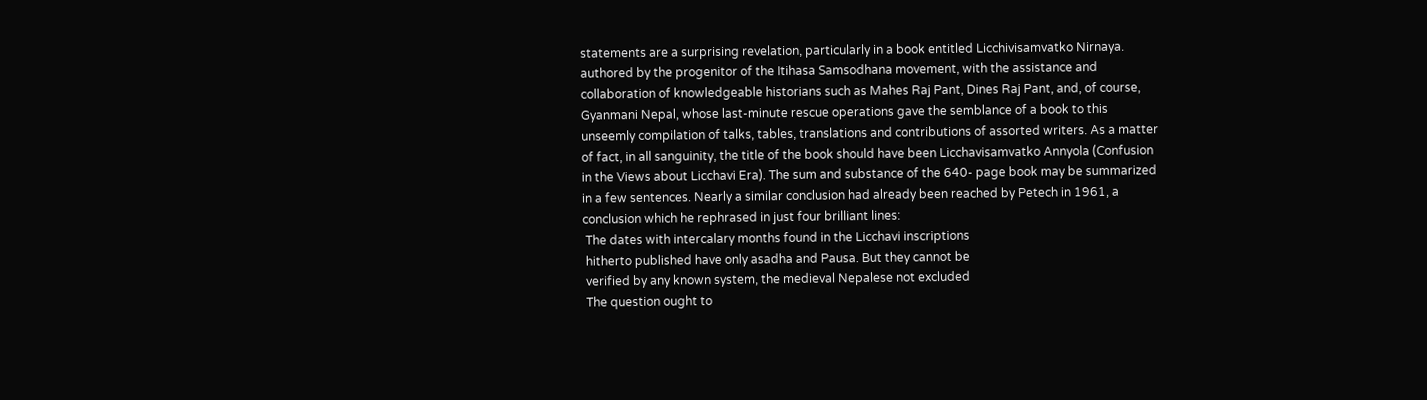statements are a surprising revelation, particularly in a book entitled Licchivisamvatko Nirnaya. authored by the progenitor of the Itihasa Samsodhana movement, with the assistance and collaboration of knowledgeable historians such as Mahes Raj Pant, Dines Raj Pant, and, of course, Gyanmani Nepal, whose last-minute rescue operations gave the semblance of a book to this unseemly compilation of talks, tables, translations and contributions of assorted writers. As a matter of fact, in all sanguinity, the title of the book should have been Licchavisamvatko Annyola (Confusion in the Views about Licchavi Era). The sum and substance of the 640- page book may be summarized in a few sentences. Nearly a similar conclusion had already been reached by Petech in 1961, a conclusion which he rephrased in just four brilliant lines:
 The dates with intercalary months found in the Licchavi inscriptions
 hitherto published have only asadha and Pausa. But they cannot be
 verified by any known system, the medieval Nepalese not excluded
 The question ought to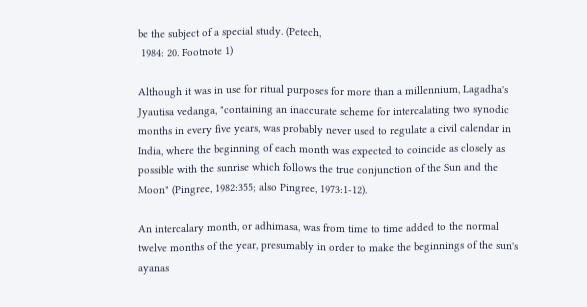be the subject of a special study. (Petech,
 1984: 20. Footnote 1)

Although it was in use for ritual purposes for more than a millennium, Lagadha's Jyautisa vedanga, "containing an inaccurate scheme for intercalating two synodic months in every five years, was probably never used to regulate a civil calendar in India, where the beginning of each month was expected to coincide as closely as possible with the sunrise which follows the true conjunction of the Sun and the Moon" (Pingree, 1982:355; also Pingree, 1973:1-12).

An intercalary month, or adhimasa, was from time to time added to the normal twelve months of the year, presumably in order to make the beginnings of the sun's ayanas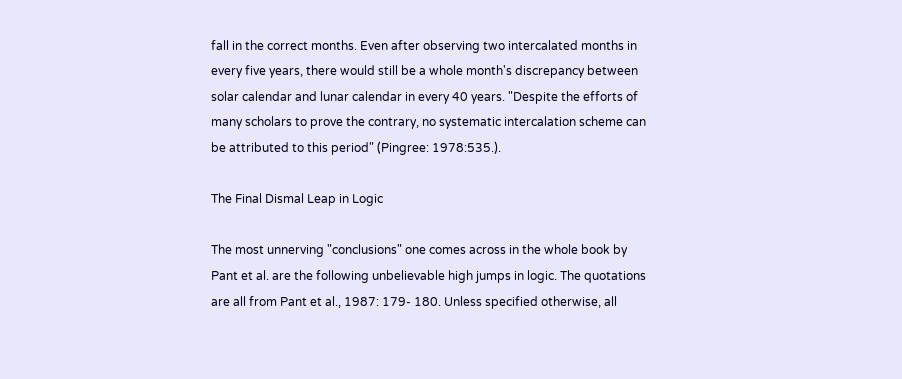fall in the correct months. Even after observing two intercalated months in every five years, there would still be a whole month's discrepancy between solar calendar and lunar calendar in every 40 years. "Despite the efforts of many scholars to prove the contrary, no systematic intercalation scheme can be attributed to this period" (Pingree: 1978:535.).

The Final Dismal Leap in Logic

The most unnerving "conclusions" one comes across in the whole book by Pant et al. are the following unbelievable high jumps in logic. The quotations are all from Pant et al., 1987: 179- 180. Unless specified otherwise, all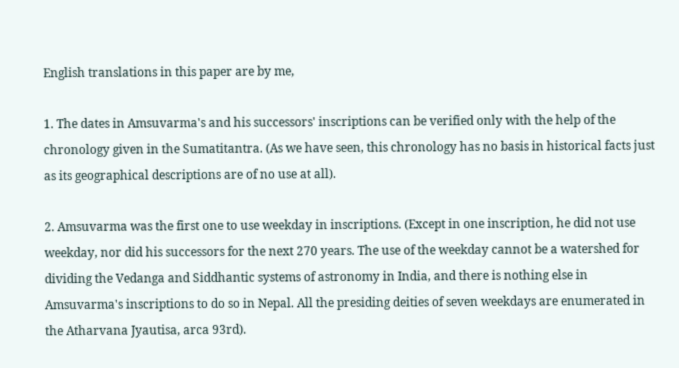English translations in this paper are by me,

1. The dates in Amsuvarma's and his successors' inscriptions can be verified only with the help of the chronology given in the Sumatitantra. (As we have seen, this chronology has no basis in historical facts just as its geographical descriptions are of no use at all).

2. Amsuvarma was the first one to use weekday in inscriptions. (Except in one inscription, he did not use weekday, nor did his successors for the next 270 years. The use of the weekday cannot be a watershed for dividing the Vedanga and Siddhantic systems of astronomy in India, and there is nothing else in Amsuvarma's inscriptions to do so in Nepal. All the presiding deities of seven weekdays are enumerated in the Atharvana Jyautisa, arca 93rd).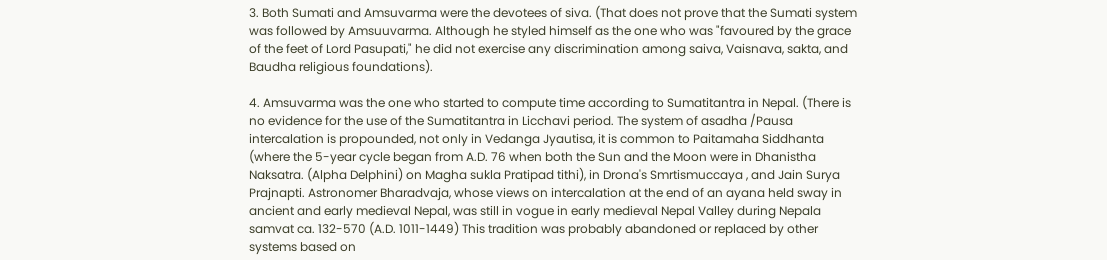3. Both Sumati and Amsuvarma were the devotees of siva. (That does not prove that the Sumati system was followed by Amsuuvarma. Although he styled himself as the one who was "favoured by the grace of the feet of Lord Pasupati," he did not exercise any discrimination among saiva, Vaisnava, sakta, and Baudha religious foundations).

4. Amsuvarma was the one who started to compute time according to Sumatitantra in Nepal. (There is no evidence for the use of the Sumatitantra in Licchavi period. The system of asadha /Pausa intercalation is propounded, not only in Vedanga Jyautisa, it is common to Paitamaha Siddhanta (where the 5-year cycle began from A.D. 76 when both the Sun and the Moon were in Dhanistha Naksatra. (Alpha Delphini) on Magha sukla Pratipad tithi), in Drona's Smrtismuccaya , and Jain Surya Prajnapti. Astronomer Bharadvaja, whose views on intercalation at the end of an ayana held sway in ancient and early medieval Nepal, was still in vogue in early medieval Nepal Valley during Nepala samvat ca. 132-570 (A.D. 1011-1449) This tradition was probably abandoned or replaced by other systems based on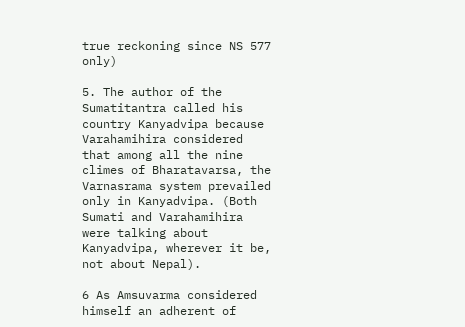true reckoning since NS 577 only)

5. The author of the Sumatitantra called his country Kanyadvipa because Varahamihira considered that among all the nine climes of Bharatavarsa, the Varnasrama system prevailed only in Kanyadvipa. (Both Sumati and Varahamihira were talking about Kanyadvipa, wherever it be, not about Nepal).

6 As Amsuvarma considered himself an adherent of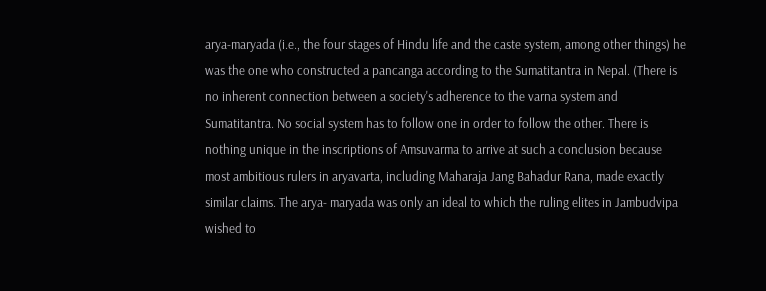arya-maryada (i.e., the four stages of Hindu life and the caste system, among other things) he was the one who constructed a pancanga according to the Sumatitantra in Nepal. (There is no inherent connection between a society's adherence to the varna system and Sumatitantra. No social system has to follow one in order to follow the other. There is nothing unique in the inscriptions of Amsuvarma to arrive at such a conclusion because most ambitious rulers in aryavarta, including Maharaja Jang Bahadur Rana, made exactly similar claims. The arya- maryada was only an ideal to which the ruling elites in Jambudvipa wished to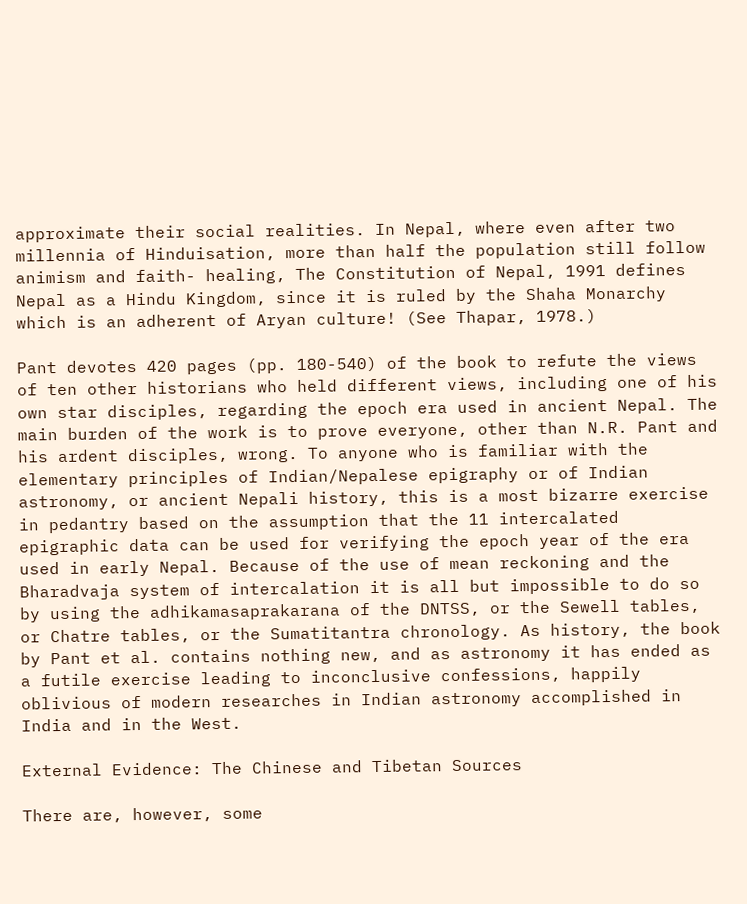approximate their social realities. In Nepal, where even after two millennia of Hinduisation, more than half the population still follow animism and faith- healing, The Constitution of Nepal, 1991 defines Nepal as a Hindu Kingdom, since it is ruled by the Shaha Monarchy which is an adherent of Aryan culture! (See Thapar, 1978.)

Pant devotes 420 pages (pp. 180-540) of the book to refute the views of ten other historians who held different views, including one of his own star disciples, regarding the epoch era used in ancient Nepal. The main burden of the work is to prove everyone, other than N.R. Pant and his ardent disciples, wrong. To anyone who is familiar with the elementary principles of Indian/Nepalese epigraphy or of Indian astronomy, or ancient Nepali history, this is a most bizarre exercise in pedantry based on the assumption that the 11 intercalated epigraphic data can be used for verifying the epoch year of the era used in early Nepal. Because of the use of mean reckoning and the Bharadvaja system of intercalation it is all but impossible to do so by using the adhikamasaprakarana of the DNTSS, or the Sewell tables, or Chatre tables, or the Sumatitantra chronology. As history, the book by Pant et al. contains nothing new, and as astronomy it has ended as a futile exercise leading to inconclusive confessions, happily oblivious of modern researches in Indian astronomy accomplished in India and in the West.

External Evidence: The Chinese and Tibetan Sources

There are, however, some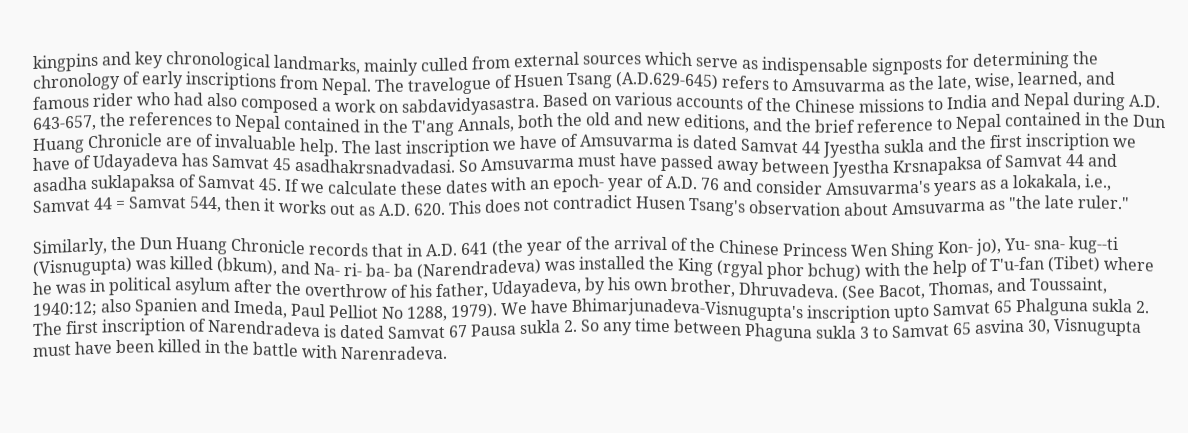kingpins and key chronological landmarks, mainly culled from external sources which serve as indispensable signposts for determining the chronology of early inscriptions from Nepal. The travelogue of Hsuen Tsang (A.D.629-645) refers to Amsuvarma as the late, wise, learned, and famous rider who had also composed a work on sabdavidyasastra. Based on various accounts of the Chinese missions to India and Nepal during A.D. 643-657, the references to Nepal contained in the T'ang Annals, both the old and new editions, and the brief reference to Nepal contained in the Dun Huang Chronicle are of invaluable help. The last inscription we have of Amsuvarma is dated Samvat 44 Jyestha sukla and the first inscription we have of Udayadeva has Samvat 45 asadhakrsnadvadasi. So Amsuvarma must have passed away between Jyestha Krsnapaksa of Samvat 44 and asadha suklapaksa of Samvat 45. If we calculate these dates with an epoch- year of A.D. 76 and consider Amsuvarma's years as a lokakala, i.e., Samvat 44 = Samvat 544, then it works out as A.D. 620. This does not contradict Husen Tsang's observation about Amsuvarma as "the late ruler."

Similarly, the Dun Huang Chronicle records that in A.D. 641 (the year of the arrival of the Chinese Princess Wen Shing Kon- jo), Yu- sna- kug--ti (Visnugupta) was killed (bkum), and Na- ri- ba- ba (Narendradeva) was installed the King (rgyal phor bchug) with the help of T'u-fan (Tibet) where he was in political asylum after the overthrow of his father, Udayadeva, by his own brother, Dhruvadeva. (See Bacot, Thomas, and Toussaint, 1940:12; also Spanien and Imeda, Paul Pelliot No 1288, 1979). We have Bhimarjunadeva-Visnugupta's inscription upto Samvat 65 Phalguna sukla 2. The first inscription of Narendradeva is dated Samvat 67 Pausa sukla 2. So any time between Phaguna sukla 3 to Samvat 65 asvina 30, Visnugupta must have been killed in the battle with Narenradeva.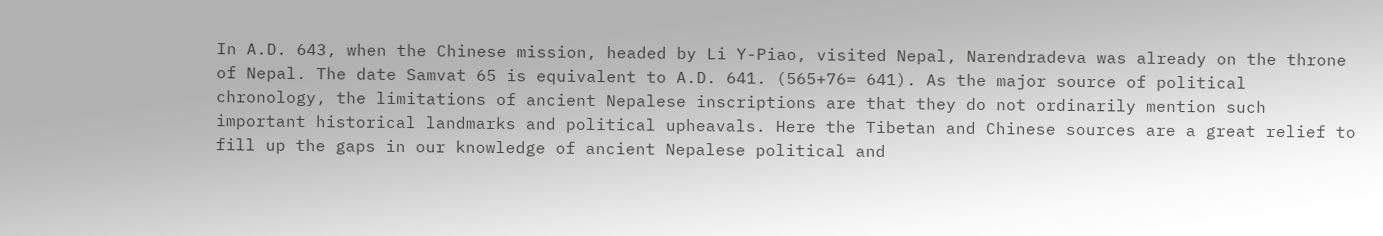In A.D. 643, when the Chinese mission, headed by Li Y-Piao, visited Nepal, Narendradeva was already on the throne of Nepal. The date Samvat 65 is equivalent to A.D. 641. (565+76= 641). As the major source of political chronology, the limitations of ancient Nepalese inscriptions are that they do not ordinarily mention such important historical landmarks and political upheavals. Here the Tibetan and Chinese sources are a great relief to fill up the gaps in our knowledge of ancient Nepalese political and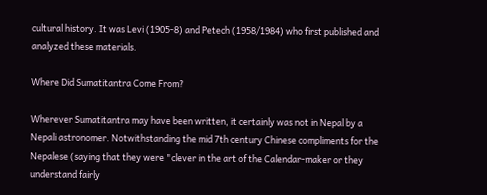cultural history. It was Levi (1905-8) and Petech (1958/1984) who first published and analyzed these materials.

Where Did Sumatitantra Come From?

Wherever Sumatitantra may have been written, it certainly was not in Nepal by a Nepali astronomer. Notwithstanding the mid 7th century Chinese compliments for the Nepalese (saying that they were "clever in the art of the Calendar-maker or they understand fairly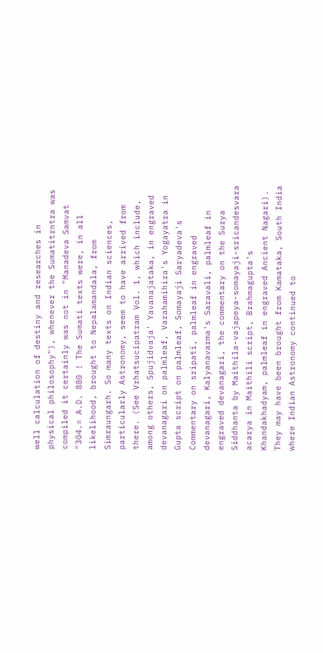well calculation of destiny and researches in physical philosophy"), whenever the Sumatitrntra was compiled it certainly was not in "Manadeva Samvat "304.= A.D. 880 ! The Sumati texts were, in all likelihood, brought to Nepalamandala, from Simraungarh. So many texts on Indian sciences, particularly Astronomy, seem to have arrived from there. (See Vrhatsucipatram Vol. 1, which include, among others, Spujidvaja' Yavanajataka, in engraved devanagari on palmleaf, Varahamihira's Yogayatra in Gupta script on palmleaf, Somayaji Saryadeva's Commentary on sripati, palmleaf in engraved devanagari, Kalyanavarma's Saravali, palmleaf in engraved devanagari, the commentary on the Surya Siddhanta by Maithila-vajapeya-somayaji-sricandesvara acarya in Maithili script, Brahmagupta's Khandakhadyam, palmleaf in engraved Ancient Nagari). They may have been brought from Kamataka, South India where Indian Astronomy continued to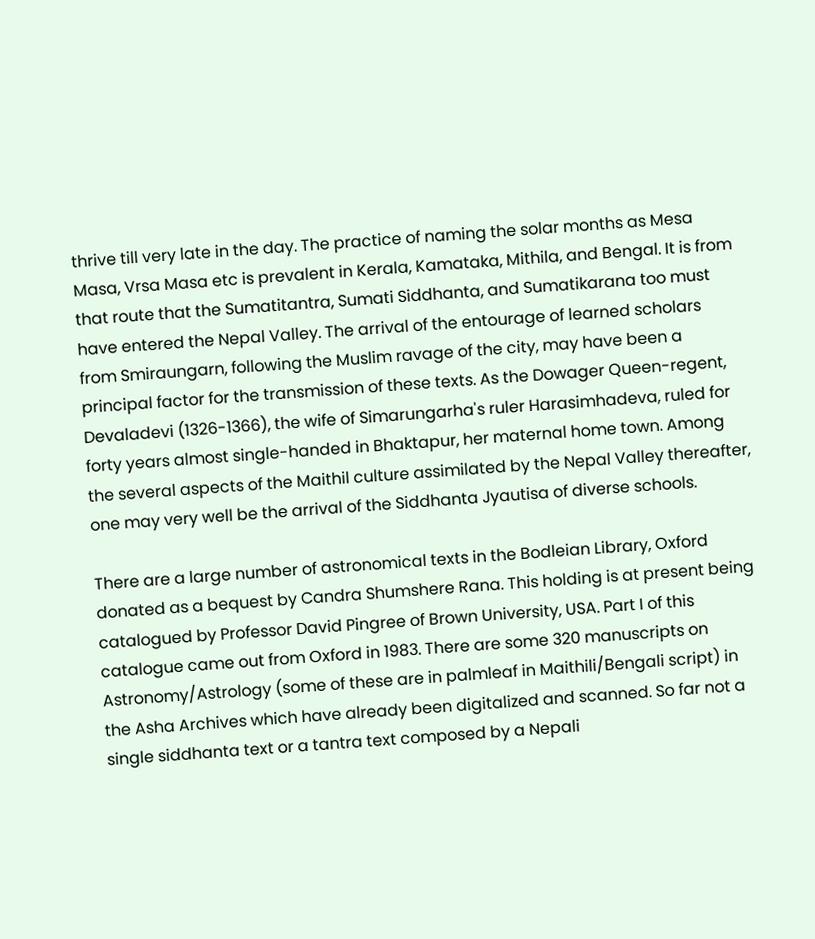thrive till very late in the day. The practice of naming the solar months as Mesa Masa, Vrsa Masa etc is prevalent in Kerala, Kamataka, Mithila, and Bengal. It is from that route that the Sumatitantra, Sumati Siddhanta, and Sumatikarana too must have entered the Nepal Valley. The arrival of the entourage of learned scholars from Smiraungarn, following the Muslim ravage of the city, may have been a principal factor for the transmission of these texts. As the Dowager Queen-regent, Devaladevi (1326-1366), the wife of Simarungarha's ruler Harasimhadeva, ruled for forty years almost single-handed in Bhaktapur, her maternal home town. Among the several aspects of the Maithil culture assimilated by the Nepal Valley thereafter, one may very well be the arrival of the Siddhanta Jyautisa of diverse schools.

There are a large number of astronomical texts in the Bodleian Library, Oxford donated as a bequest by Candra Shumshere Rana. This holding is at present being catalogued by Professor David Pingree of Brown University, USA. Part I of this catalogue came out from Oxford in 1983. There are some 320 manuscripts on Astronomy/Astrology (some of these are in palmleaf in Maithili/Bengali script) in the Asha Archives which have already been digitalized and scanned. So far not a single siddhanta text or a tantra text composed by a Nepali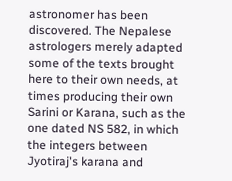astronomer has been discovered. The Nepalese astrologers merely adapted some of the texts brought here to their own needs, at times producing their own Sarini or Karana, such as the one dated NS 582, in which the integers between Jyotiraj's karana and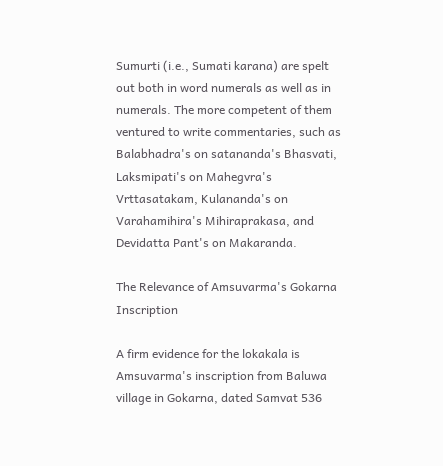Sumurti (i.e., Sumati karana) are spelt out both in word numerals as well as in numerals. The more competent of them ventured to write commentaries, such as Balabhadra's on satananda's Bhasvati, Laksmipati's on Mahegvra's Vrttasatakam, Kulananda's on Varahamihira's Mihiraprakasa, and Devidatta Pant's on Makaranda.

The Relevance of Amsuvarma's Gokarna Inscription

A firm evidence for the lokakala is Amsuvarma's inscription from Baluwa village in Gokarna, dated Samvat 536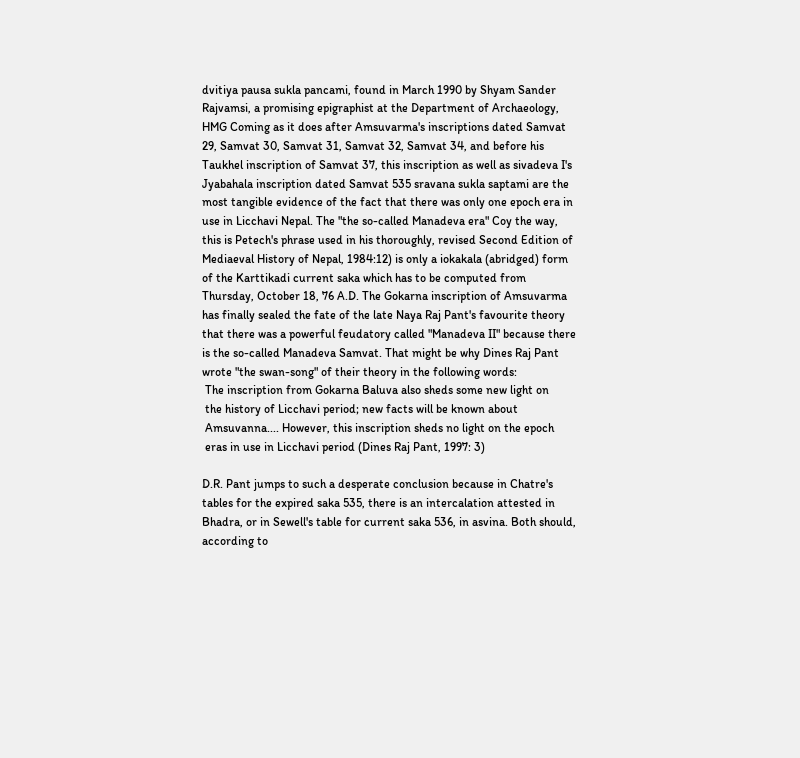dvitiya pausa sukla pancami, found in March 1990 by Shyam Sander Rajvamsi, a promising epigraphist at the Department of Archaeology, HMG Coming as it does after Amsuvarma's inscriptions dated Samvat 29, Samvat 30, Samvat 31, Samvat 32, Samvat 34, and before his Taukhel inscription of Samvat 37, this inscription as well as sivadeva I's Jyabahala inscription dated Samvat 535 sravana sukla saptami are the most tangible evidence of the fact that there was only one epoch era in use in Licchavi Nepal. The "the so-called Manadeva era" Coy the way, this is Petech's phrase used in his thoroughly, revised Second Edition of Mediaeval History of Nepal, 1984:12) is only a iokakala (abridged) form of the Karttikadi current saka which has to be computed from Thursday, October 18, 76 A.D. The Gokarna inscription of Amsuvarma has finally sealed the fate of the late Naya Raj Pant's favourite theory that there was a powerful feudatory called "Manadeva II" because there is the so-called Manadeva Samvat. That might be why Dines Raj Pant wrote "the swan-song" of their theory in the following words:
 The inscription from Gokarna Baluva also sheds some new light on
 the history of Licchavi period; new facts will be known about
 Amsuvanna.... However, this inscription sheds no light on the epoch
 eras in use in Licchavi period (Dines Raj Pant, 1997: 3)

D.R. Pant jumps to such a desperate conclusion because in Chatre's tables for the expired saka 535, there is an intercalation attested in Bhadra, or in Sewell's table for current saka 536, in asvina. Both should, according to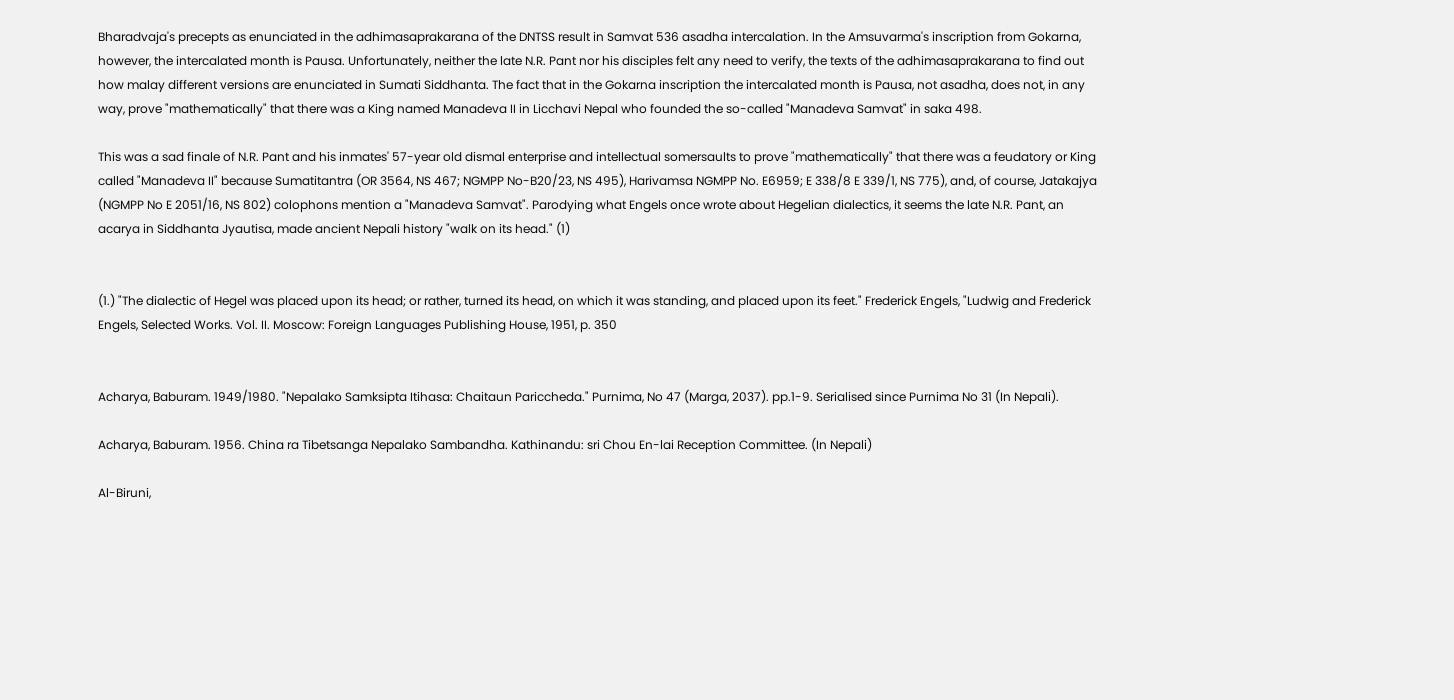Bharadvaja's precepts as enunciated in the adhimasaprakarana of the DNTSS result in Samvat 536 asadha intercalation. In the Amsuvarma's inscription from Gokarna, however, the intercalated month is Pausa. Unfortunately, neither the late N.R. Pant nor his disciples felt any need to verify, the texts of the adhimasaprakarana to find out how malay different versions are enunciated in Sumati Siddhanta. The fact that in the Gokarna inscription the intercalated month is Pausa, not asadha, does not, in any way, prove "mathematically" that there was a King named Manadeva II in Licchavi Nepal who founded the so-called "Manadeva Samvat" in saka 498.

This was a sad finale of N.R. Pant and his inmates' 57-year old dismal enterprise and intellectual somersaults to prove "mathematically" that there was a feudatory or King called "Manadeva II" because Sumatitantra (OR 3564, NS 467; NGMPP No-B20/23, NS 495), Harivamsa NGMPP No. E6959; E 338/8 E 339/1, NS 775), and, of course, Jatakajya (NGMPP No E 2051/16, NS 802) colophons mention a "Manadeva Samvat". Parodying what Engels once wrote about Hegelian dialectics, it seems the late N.R. Pant, an acarya in Siddhanta Jyautisa, made ancient Nepali history "walk on its head." (1)


(1.) "The dialectic of Hegel was placed upon its head; or rather, turned its head, on which it was standing, and placed upon its feet." Frederick Engels, "Ludwig and Frederick Engels, Selected Works. Vol. II. Moscow: Foreign Languages Publishing House, 1951, p. 350


Acharya, Baburam. 1949/1980. "Nepalako Samksipta Itihasa: Chaitaun Pariccheda." Purnima, No 47 (Marga, 2037). pp.1-9. Serialised since Purnima No 31 (In Nepali).

Acharya, Baburam. 1956. China ra Tibetsanga Nepalako Sambandha. Kathinandu: sri Chou En-lai Reception Committee. (In Nepali)

Al-Biruni,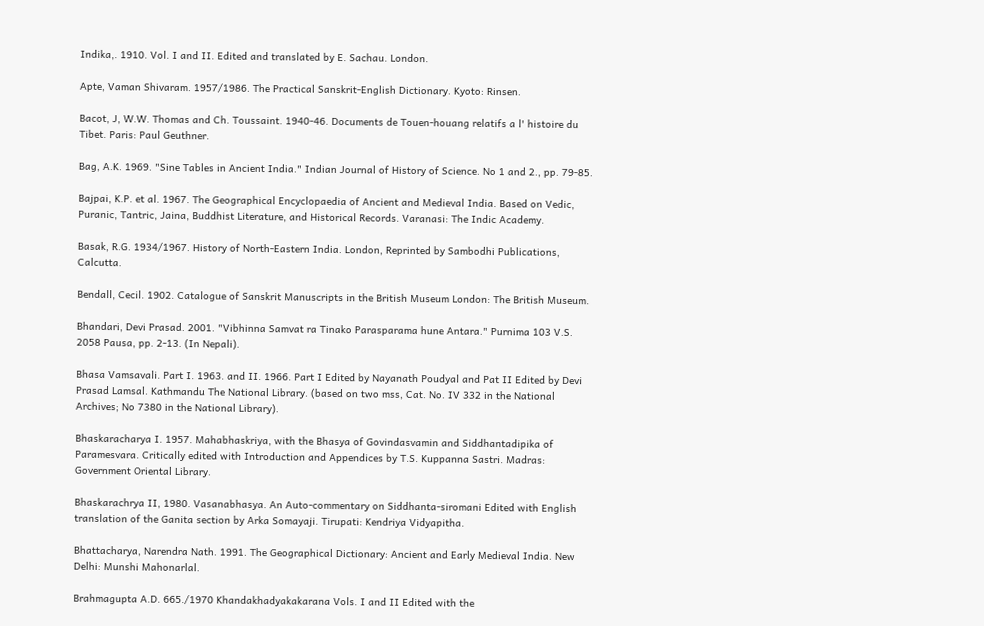Indika,. 1910. Vol. I and II. Edited and translated by E. Sachau. London.

Apte, Vaman Shivaram. 1957/1986. The Practical Sanskrit-English Dictionary. Kyoto: Rinsen.

Bacot, J, W.W. Thomas and Ch. Toussaint. 1940-46. Documents de Touen-houang relatifs a l' histoire du Tibet. Paris: Paul Geuthner.

Bag, A.K. 1969. "Sine Tables in Ancient India." Indian Journal of History of Science. No 1 and 2., pp. 79-85.

Bajpai, K.P. et al. 1967. The Geographical Encyclopaedia of Ancient and Medieval India. Based on Vedic, Puranic, Tantric, Jaina, Buddhist Literature, and Historical Records. Varanasi: The Indic Academy.

Basak, R.G. 1934/1967. History of North-Eastern India. London, Reprinted by Sambodhi Publications, Calcutta.

Bendall, Cecil. 1902. Catalogue of Sanskrit Manuscripts in the British Museum London: The British Museum.

Bhandari, Devi Prasad. 2001. "Vibhinna Samvat ra Tinako Parasparama hune Antara." Purnima 103 V.S. 2058 Pausa, pp. 2-13. (In Nepali).

Bhasa Vamsavali. Part I. 1963. and II. 1966. Part I Edited by Nayanath Poudyal and Pat II Edited by Devi Prasad Lamsal. Kathmandu The National Library. (based on two mss, Cat. No. IV 332 in the National Archives; No 7380 in the National Library).

Bhaskaracharya I. 1957. Mahabhaskriya, with the Bhasya of Govindasvamin and Siddhantadipika of Paramesvara. Critically edited with Introduction and Appendices by T.S. Kuppanna Sastri. Madras: Government Oriental Library.

Bhaskarachrya II, 1980. Vasanabhasya. An Auto-commentary on Siddhanta-siromani Edited with English translation of the Ganita section by Arka Somayaji. Tirupati: Kendriya Vidyapitha.

Bhattacharya, Narendra Nath. 1991. The Geographical Dictionary: Ancient and Early Medieval India. New Delhi: Munshi Mahonarlal.

Brahmagupta A.D. 665./1970 Khandakhadyakakarana Vols. I and II Edited with the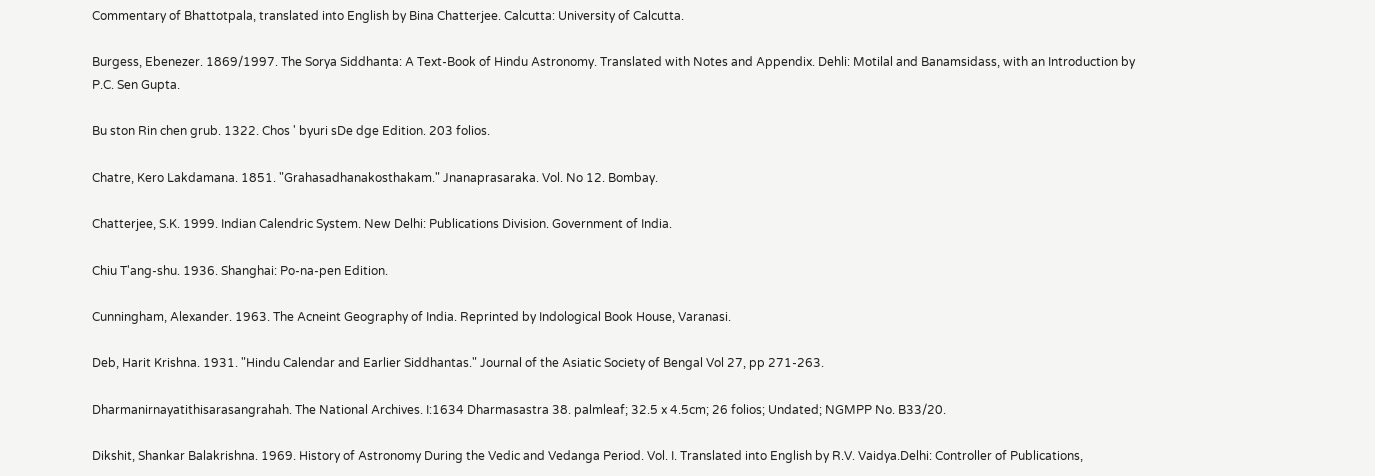Commentary of Bhattotpala, translated into English by Bina Chatterjee. Calcutta: University of Calcutta.

Burgess, Ebenezer. 1869/1997. The Sorya Siddhanta: A Text-Book of Hindu Astronomy. Translated with Notes and Appendix. Dehli: Motilal and Banamsidass, with an Introduction by P.C. Sen Gupta.

Bu ston Rin chen grub. 1322. Chos ' byuri sDe dge Edition. 203 folios.

Chatre, Kero Lakdamana. 1851. "Grahasadhanakosthakam." Jnanaprasaraka. Vol. No 12. Bombay.

Chatterjee, S.K. 1999. Indian Calendric System. New Delhi: Publications Division. Government of India.

Chiu T'ang-shu. 1936. Shanghai: Po-na-pen Edition.

Cunningham, Alexander. 1963. The Acneint Geography of India. Reprinted by Indological Book House, Varanasi.

Deb, Harit Krishna. 1931. "Hindu Calendar and Earlier Siddhantas." Journal of the Asiatic Society of Bengal Vol 27, pp 271-263.

Dharmanirnayatithisarasangrahah. The National Archives. I:1634 Dharmasastra 38. palmleaf; 32.5 x 4.5cm; 26 folios; Undated; NGMPP No. B33/20.

Dikshit, Shankar Balakrishna. 1969. History of Astronomy During the Vedic and Vedanga Period. Vol. I. Translated into English by R.V. Vaidya.Delhi: Controller of Publications,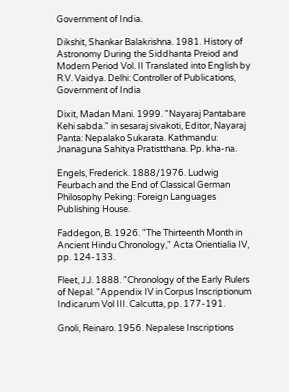Government of India.

Dikshit, Shankar Balakrishna. 1981. History of Astronomy During the Siddhanta Preiod and Modern Period Vol. II Translated into English by R.V. Vaidya. Delhi: Controller of Publications, Government of India

Dixit, Madan Mani. 1999. "Nayaraj Pantabare Kehi sabda." in sesaraj sivakoti, Editor, Nayaraj Panta: Nepalako Sukarata. Kathmandu: Jnanaguna Sahitya Pratistthana. Pp. kha-na.

Engels, Frederick. 1888/1976. Ludwig Feurbach and the End of Classical German Philosophy Peking: Foreign Languages Publishing House.

Faddegon, B. 1926. "The Thirteenth Month in Ancient Hindu Chronology," Acta Orientialia IV, pp. 124-133.

Fleet, J.J. 1888. "Chronology of the Early Rulers of Nepal. "Appendix IV in Corpus Inscriptionum Indicarum Vol III. Calcutta, pp. 177-191.

Gnoli, Reinaro. 1956. Nepalese Inscriptions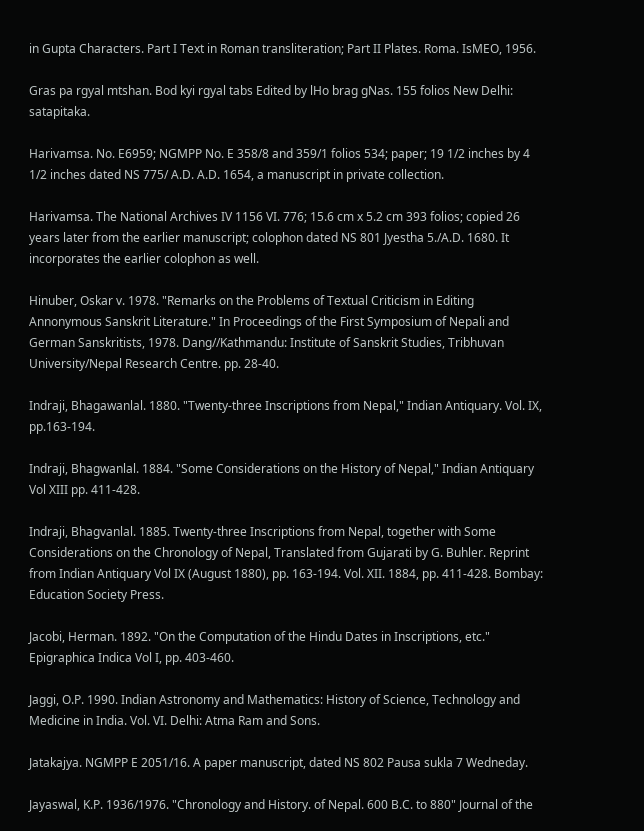in Gupta Characters. Part I Text in Roman transliteration; Part II Plates. Roma. IsMEO, 1956.

Gras pa rgyal mtshan. Bod kyi rgyal tabs Edited by lHo brag gNas. 155 folios New Delhi: satapitaka.

Harivamsa. No. E6959; NGMPP No. E 358/8 and 359/1 folios 534; paper; 19 1/2 inches by 4 1/2 inches dated NS 775/ A.D. A.D. 1654, a manuscript in private collection.

Harivamsa. The National Archives IV 1156 VI. 776; 15.6 cm x 5.2 cm 393 folios; copied 26 years later from the earlier manuscript; colophon dated NS 801 Jyestha 5./A.D. 1680. It incorporates the earlier colophon as well.

Hinuber, Oskar v. 1978. "Remarks on the Problems of Textual Criticism in Editing Annonymous Sanskrit Literature." In Proceedings of the First Symposium of Nepali and German Sanskritists, 1978. Dang//Kathmandu: Institute of Sanskrit Studies, Tribhuvan University/Nepal Research Centre. pp. 28-40.

Indraji, Bhagawanlal. 1880. "Twenty-three Inscriptions from Nepal," Indian Antiquary. Vol. IX, pp.163-194.

Indraji, Bhagwanlal. 1884. "Some Considerations on the History of Nepal," Indian Antiquary Vol XIII pp. 411-428.

Indraji, Bhagvanlal. 1885. Twenty-three Inscriptions from Nepal, together with Some Considerations on the Chronology of Nepal, Translated from Gujarati by G. Buhler. Reprint from Indian Antiquary Vol IX (August 1880), pp. 163-194. Vol. XII. 1884, pp. 411-428. Bombay: Education Society Press.

Jacobi, Herman. 1892. "On the Computation of the Hindu Dates in Inscriptions, etc." Epigraphica Indica Vol I, pp. 403-460.

Jaggi, O.P. 1990. Indian Astronomy and Mathematics: History of Science, Technology and Medicine in India. Vol. VI. Delhi: Atma Ram and Sons.

Jatakajya. NGMPP E 2051/16. A paper manuscript, dated NS 802 Pausa sukla 7 Wedneday.

Jayaswal, K.P. 1936/1976. "Chronology and History. of Nepal. 600 B.C. to 880" Journal of the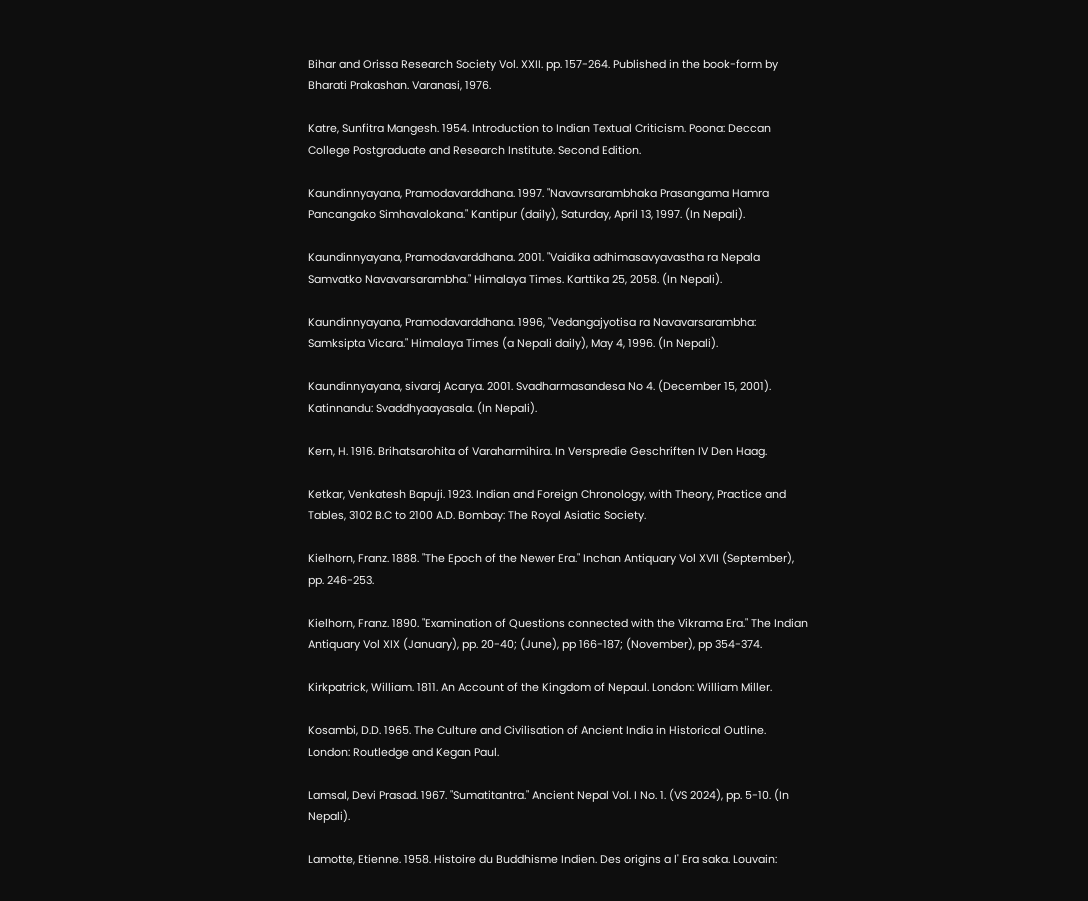Bihar and Orissa Research Society Vol. XXII. pp. 157-264. Published in the book-form by Bharati Prakashan. Varanasi, 1976.

Katre, Sunfitra Mangesh. 1954. Introduction to Indian Textual Criticism. Poona: Deccan College Postgraduate and Research Institute. Second Edition.

Kaundinnyayana, Pramodavarddhana. 1997. "Navavrsarambhaka Prasangama Hamra Pancangako Simhavalokana." Kantipur (daily), Saturday, April 13, 1997. (In Nepali).

Kaundinnyayana, Pramodavarddhana. 2001. "Vaidika adhimasavyavastha ra Nepala Samvatko Navavarsarambha." Himalaya Times. Karttika 25, 2058. (In Nepali).

Kaundinnyayana, Pramodavarddhana. 1996, "Vedangajyotisa ra Navavarsarambha: Samksipta Vicara." Himalaya Times (a Nepali daily), May 4, 1996. (In Nepali).

Kaundinnyayana, sivaraj Acarya. 2001. Svadharmasandesa No 4. (December 15, 2001). Katinnandu: Svaddhyaayasala. (In Nepali).

Kern, H. 1916. Brihatsarohita of Varaharmihira. In Verspredie Geschriften IV Den Haag.

Ketkar, Venkatesh Bapuji. 1923. Indian and Foreign Chronology, with Theory, Practice and Tables, 3102 B.C to 2100 A.D. Bombay: The Royal Asiatic Society.

Kielhorn, Franz. 1888. "The Epoch of the Newer Era." Inchan Antiquary Vol XVII (September), pp. 246-253.

Kielhorn, Franz. 1890. "Examination of Questions connected with the Vikrama Era." The Indian Antiquary Vol XIX (January), pp. 20-40; (June), pp 166-187; (November), pp 354-374.

Kirkpatrick, William. 1811. An Account of the Kingdom of Nepaul. London: William Miller.

Kosambi, D.D. 1965. The Culture and Civilisation of Ancient India in Historical Outline. London: Routledge and Kegan Paul.

Lamsal, Devi Prasad. 1967. "Sumatitantra." Ancient Nepal Vol. I No. 1. (VS 2024), pp. 5-10. (In Nepali).

Lamotte, Etienne. 1958. Histoire du Buddhisme Indien. Des origins a l' Era saka. Louvain: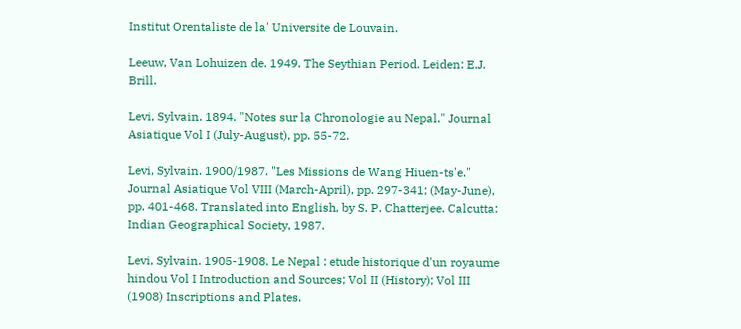Institut Orentaliste de la' Universite de Louvain.

Leeuw, Van Lohuizen de. 1949. The Seythian Period. Leiden: E.J. Brill.

Levi, Sylvain. 1894. "Notes sur la Chronologie au Nepal." Journal Asiatique Vol I (July-August), pp. 55-72.

Levi, Sylvain. 1900/1987. "Les Missions de Wang Hiuen-ts'e." Journal Asiatique Vol VIII (March-April), pp. 297-341; (May-June), pp. 401-468. Translated into English, by S. P. Chatterjee. Calcutta: Indian Geographical Society, 1987.

Levi, Sylvain. 1905-1908. Le Nepal : etude historique d'un royaume hindou Vol I Introduction and Sources; Vol II (History); Vol III (1908) Inscriptions and Plates.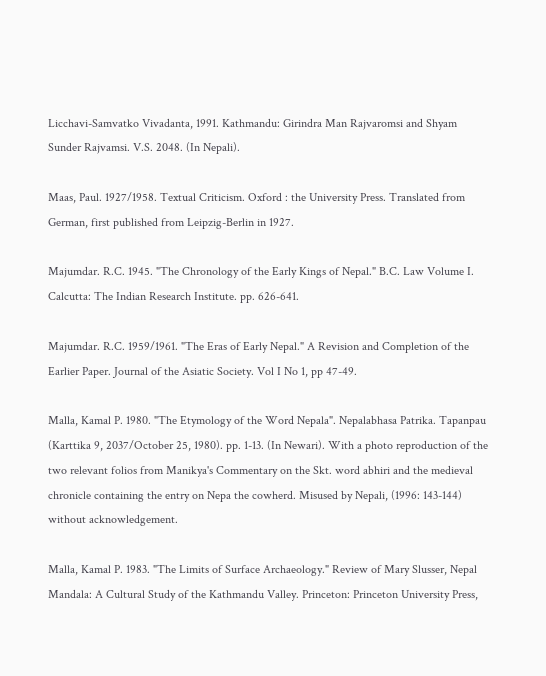Licchavi-Samvatko Vivadanta, 1991. Kathmandu: Girindra Man Rajvaromsi and Shyam Sunder Rajvamsi. V.S. 2048. (In Nepali).

Maas, Paul. 1927/1958. Textual Criticism. Oxford : the University Press. Translated from German, first published from Leipzig-Berlin in 1927.

Majumdar. R.C. 1945. "The Chronology of the Early Kings of Nepal." B.C. Law Volume I. Calcutta: The Indian Research Institute. pp. 626-641.

Majumdar. R.C. 1959/1961. "The Eras of Early Nepal." A Revision and Completion of the Earlier Paper. Journal of the Asiatic Society. Vol I No 1, pp 47-49.

Malla, Kamal P. 1980. "The Etymology of the Word Nepala". Nepalabhasa Patrika. Tapanpau (Karttika 9, 2037/October 25, 1980). pp. 1-13. (In Newari). With a photo reproduction of the two relevant folios from Manikya's Commentary on the Skt. word abhiri and the medieval chronicle containing the entry on Nepa the cowherd. Misused by Nepali, (1996: 143-144) without acknowledgement.

Malla, Kamal P. 1983. "The Limits of Surface Archaeology." Review of Mary Slusser, Nepal Mandala: A Cultural Study of the Kathmandu Valley. Princeton: Princeton University Press,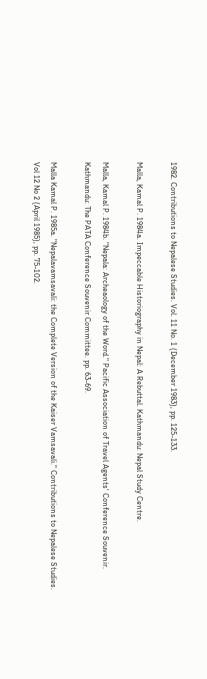1982. Contributions to Nepalese Studies. Vol. 11 No. 1 (December 1983), pp. 125-133.

Malla, Kamal P. 1984a. Impeccable Historiography in Nepal: A Rebuttal. Kathmandu: Nepal Study Centre.

Malla, Kamal P. 1984b. "Nepala: Archeaology of the Word." Pacific Association of Travel Agents' Conference Souvenir. Kathmandu: The PATA Conference Souvenir Committee. pp. 63-69.

Malla Kamal P. 1985a. "Nepalavamsavali: the Complete Version of the Kaiser Vamsavali." Contributions to Nepalese Studies. Vol 12 No 2 (April 1985), pp. 75-102.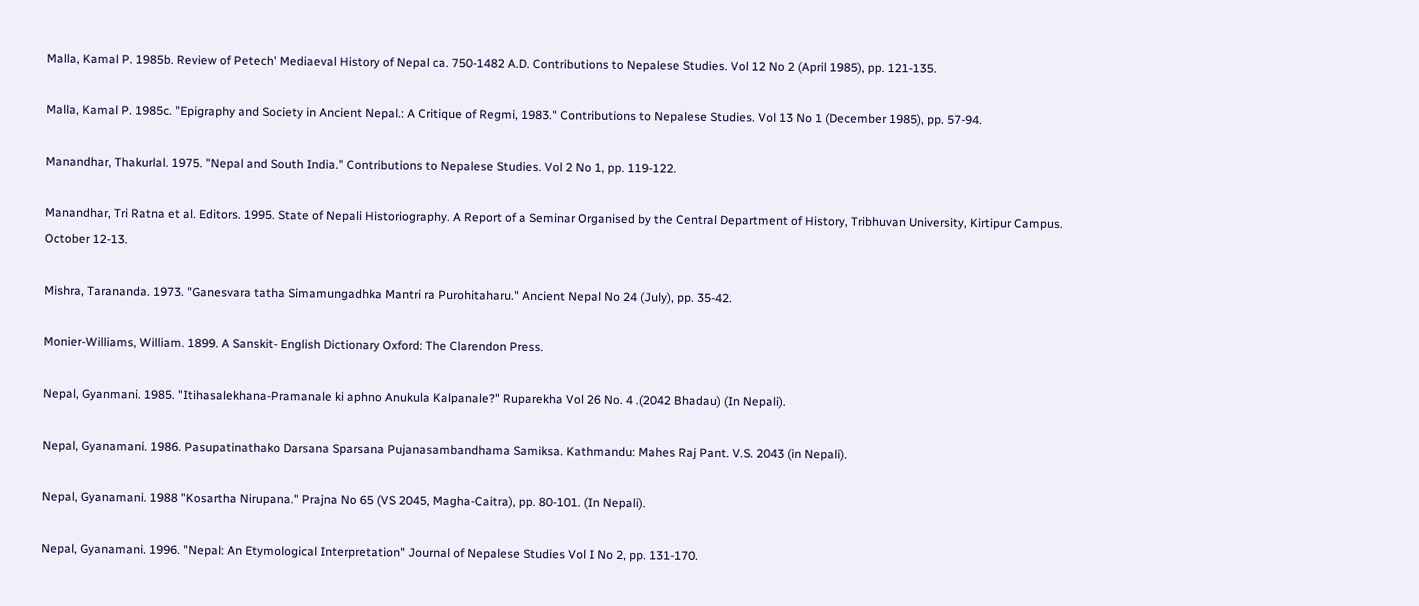Malla, Kamal P. 1985b. Review of Petech' Mediaeval History of Nepal ca. 750-1482 A.D. Contributions to Nepalese Studies. Vol 12 No 2 (April 1985), pp. 121-135.

Malla, Kamal P. 1985c. "Epigraphy and Society in Ancient Nepal.: A Critique of Regmi, 1983." Contributions to Nepalese Studies. Vol 13 No 1 (December 1985), pp. 57-94.

Manandhar, Thakurlal. 1975. "Nepal and South India." Contributions to Nepalese Studies. Vol 2 No 1, pp. 119-122.

Manandhar, Tri Ratna et al. Editors. 1995. State of Nepali Historiography. A Report of a Seminar Organised by the Central Department of History, Tribhuvan University, Kirtipur Campus. October 12-13.

Mishra, Tarananda. 1973. "Ganesvara tatha Simamungadhka Mantri ra Purohitaharu." Ancient Nepal No 24 (July), pp. 35-42.

Monier-Williams, William. 1899. A Sanskit- English Dictionary Oxford: The Clarendon Press.

Nepal, Gyanmani. 1985. "Itihasalekhana-Pramanale ki aphno Anukula Kalpanale?" Ruparekha Vol 26 No. 4 .(2042 Bhadau) (In Nepali).

Nepal, Gyanamani. 1986. Pasupatinathako Darsana Sparsana Pujanasambandhama Samiksa. Kathmandu: Mahes Raj Pant. V.S. 2043 (in Nepali).

Nepal, Gyanamani. 1988 "Kosartha Nirupana." Prajna No 65 (VS 2045, Magha-Caitra), pp. 80-101. (In Nepali).

Nepal, Gyanamani. 1996. "Nepal: An Etymological Interpretation" Journal of Nepalese Studies Vol I No 2, pp. 131-170.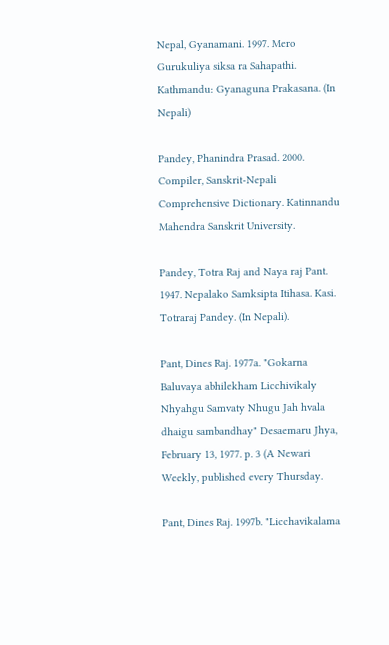Nepal, Gyanamani. 1997. Mero Gurukuliya siksa ra Sahapathi. Kathmandu: Gyanaguna Prakasana. (In Nepali)

Pandey, Phanindra Prasad. 2000. Compiler, Sanskrit-Nepali Comprehensive Dictionary. Katinnandu Mahendra Sanskrit University.

Pandey, Totra Raj and Naya raj Pant. 1947. Nepalako Samksipta Itihasa. Kasi. Totraraj Pandey. (In Nepali).

Pant, Dines Raj. 1977a. "Gokarna Baluvaya abhilekham Licchivikaly Nhyahgu Samvaty Nhugu Jah hvala dhaigu sambandhay" Desaemaru Jhya, February 13, 1977. p. 3 (A Newari Weekly, published every Thursday.

Pant, Dines Raj. 1997b. "Licchavikalama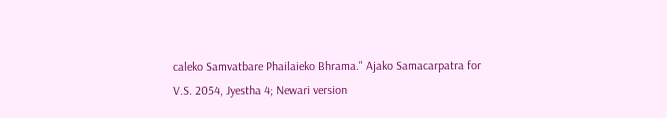caleko Samvatbare Phailaieko Bhrama." Ajako Samacarpatra for V.S. 2054, Jyestha 4; Newari version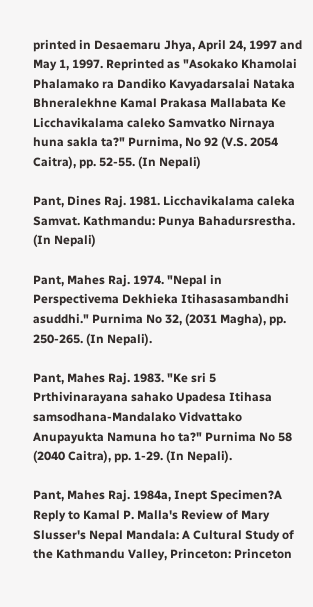printed in Desaemaru Jhya, April 24, 1997 and May 1, 1997. Reprinted as "Asokako Khamolai Phalamako ra Dandiko Kavyadarsalai Nataka Bhneralekhne Kamal Prakasa Mallabata Ke Licchavikalama caleko Samvatko Nirnaya huna sakla ta?" Purnima, No 92 (V.S. 2054 Caitra), pp. 52-55. (In Nepali)

Pant, Dines Raj. 1981. Licchavikalama caleka Samvat. Kathmandu: Punya Bahadursrestha. (In Nepali)

Pant, Mahes Raj. 1974. "Nepal in Perspectivema Dekhieka Itihasasambandhi asuddhi." Purnima No 32, (2031 Magha), pp. 250-265. (In Nepali).

Pant, Mahes Raj. 1983. "Ke sri 5 Prthivinarayana sahako Upadesa Itihasa samsodhana-Mandalako Vidvattako Anupayukta Namuna ho ta?" Purnima No 58 (2040 Caitra), pp. 1-29. (In Nepali).

Pant, Mahes Raj. 1984a, Inept Specimen?A Reply to Kamal P. Malla's Review of Mary Slusser's Nepal Mandala: A Cultural Study of the Kathmandu Valley, Princeton: Princeton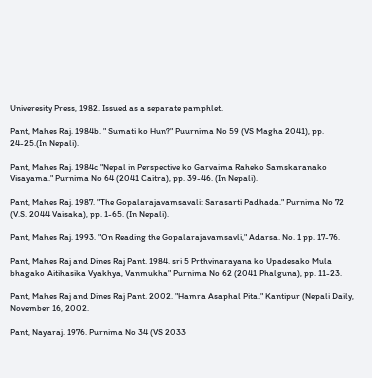Univeresity Press, 1982. Issued as a separate pamphlet.

Pant, Mahes Raj. 1984b. " Sumati ko Hun?" Puurnima No 59 (VS Magha 2041), pp. 24-25.(In Nepali).

Pant, Mahes Raj. 1984c "Nepal in Perspective ko Garvaima Raheko Samskaranako Visayama." Purnima No 64 (2041 Caitra), pp. 39-46. (In Nepali).

Pant, Mahes Raj. 1987. "The Gopalarajavamsavali: Sarasarti Padhada." Purnima No 72 (V.S. 2044 Vaisaka), pp. 1-65. (In Nepali).

Pant, Mahes Raj. 1993. "On Reading the Gopalarajavamsavli," Adarsa. No. 1 pp. 17-76.

Pant, Mahes Raj and Dines Raj Pant. 1984. sri 5 Prthvinarayana ko Upadesako Mula bhagako Aitihasika Vyakhya, Vanmukha" Purnima No 62 (2041 Phalguna), pp. 11-23.

Pant, Mahes Raj and Dines Raj Pant. 2002. "Hamra Asaphal Pita." Kantipur (Nepali Daily, November 16, 2002.

Pant, Nayaraj. 1976. Purnima No 34 (VS 2033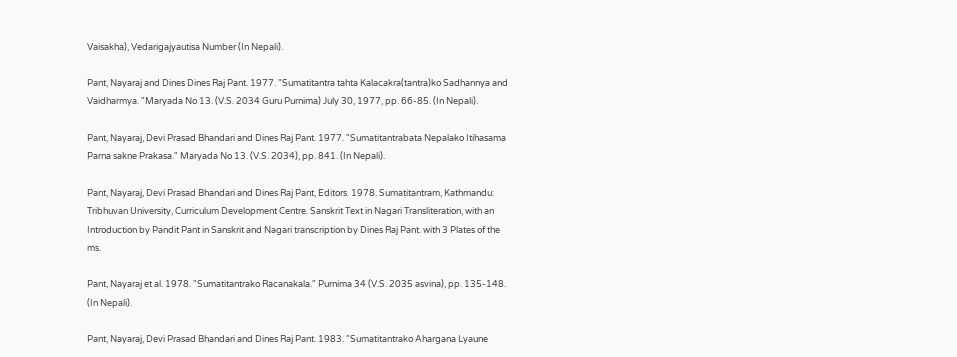Vaisakha), Vedarigajyautisa Number (In Nepali).

Pant, Nayaraj and Dines Dines Raj Pant. 1977. "Sumatitantra tahta Kalacakra(tantra)ko Sadhannya and Vaidharmya. "Maryada No 13. (V.S. 2034 Guru Purnima) July 30, 1977, pp. 66-85. (In Nepali).

Pant, Nayaraj, Devi Prasad Bhandari and Dines Raj Pant. 1977. "Sumatitantrabata Nepalako Itihasama Parna sakne Prakasa." Maryada No 13. (V.S. 2034), pp. 841. (In Nepali).

Pant, Nayaraj, Devi Prasad Bhandari and Dines Raj Pant, Editors. 1978. Sumatitantram, Kathmandu: Tribhuvan University, Curriculum Development Centre. Sanskrit Text in Nagari Transliteration, with an Introduction by Pandit Pant in Sanskrit and Nagari transcription by Dines Raj Pant. with 3 Plates of the ms.

Pant, Nayaraj et al. 1978. "Sumatitantrako Racanakala." Purnima 34 (V.S. 2035 asvina), pp. 135-148. (In Nepali).

Pant, Nayaraj, Devi Prasad Bhandari and Dines Raj Pant. 1983. "Sumatitantrako Ahargana Lyaune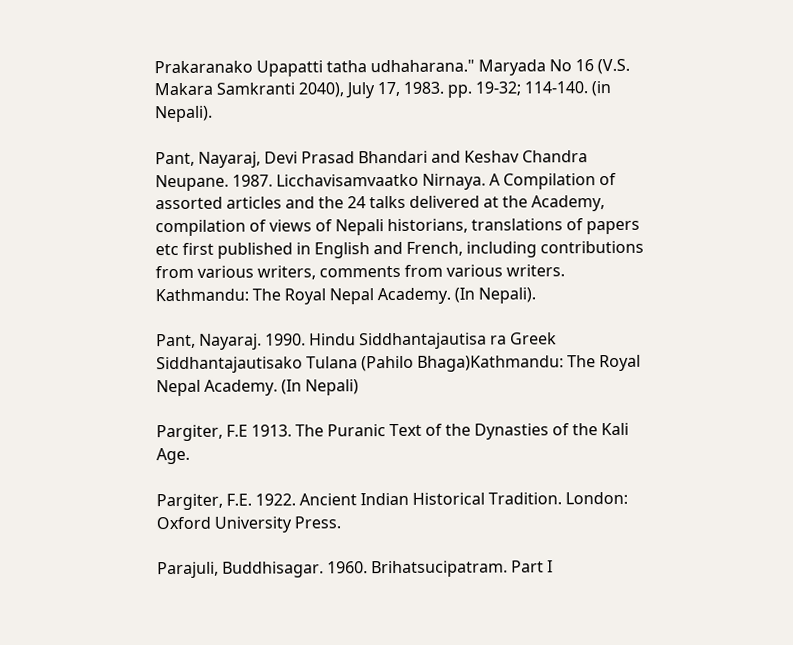Prakaranako Upapatti tatha udhaharana." Maryada No 16 (V.S. Makara Samkranti 2040), July 17, 1983. pp. 19-32; 114-140. (in Nepali).

Pant, Nayaraj, Devi Prasad Bhandari and Keshav Chandra Neupane. 1987. Licchavisamvaatko Nirnaya. A Compilation of assorted articles and the 24 talks delivered at the Academy, compilation of views of Nepali historians, translations of papers etc first published in English and French, including contributions from various writers, comments from various writers. Kathmandu: The Royal Nepal Academy. (In Nepali).

Pant, Nayaraj. 1990. Hindu Siddhantajautisa ra Greek Siddhantajautisako Tulana (Pahilo Bhaga)Kathmandu: The Royal Nepal Academy. (In Nepali)

Pargiter, F.E 1913. The Puranic Text of the Dynasties of the Kali Age.

Pargiter, F.E. 1922. Ancient Indian Historical Tradition. London: Oxford University Press.

Parajuli, Buddhisagar. 1960. Brihatsucipatram. Part I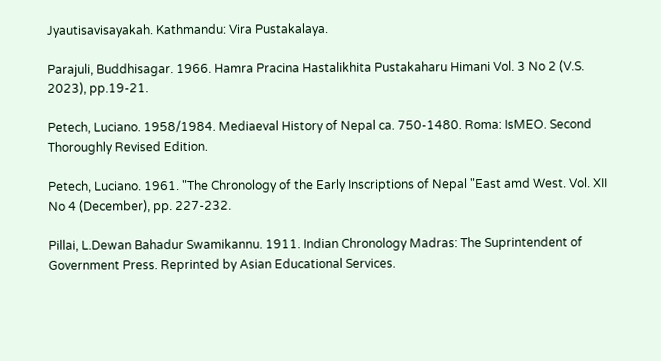Jyautisavisayakah. Kathmandu: Vira Pustakalaya.

Parajuli, Buddhisagar. 1966. Hamra Pracina Hastalikhita Pustakaharu Himani Vol. 3 No 2 (V.S. 2023), pp.19-21.

Petech, Luciano. 1958/1984. Mediaeval History of Nepal ca. 750-1480. Roma: IsMEO. Second Thoroughly Revised Edition.

Petech, Luciano. 1961. "The Chronology of the Early Inscriptions of Nepal "East amd West. Vol. XII No 4 (December), pp. 227-232.

Pillai, L.Dewan Bahadur Swamikannu. 1911. Indian Chronology Madras: The Suprintendent of Government Press. Reprinted by Asian Educational Services.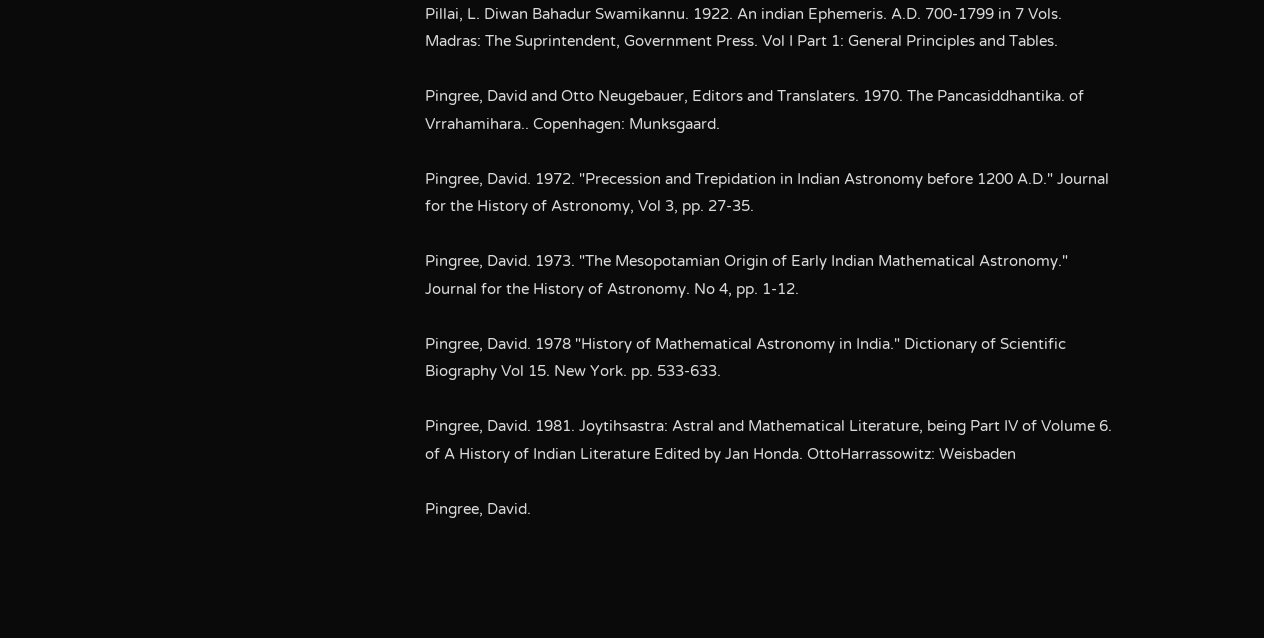Pillai, L. Diwan Bahadur Swamikannu. 1922. An indian Ephemeris. A.D. 700-1799 in 7 Vols. Madras: The Suprintendent, Government Press. Vol I Part 1: General Principles and Tables.

Pingree, David and Otto Neugebauer, Editors and Translaters. 1970. The Pancasiddhantika. of Vrrahamihara.. Copenhagen: Munksgaard.

Pingree, David. 1972. "Precession and Trepidation in Indian Astronomy before 1200 A.D." Journal for the History of Astronomy, Vol 3, pp. 27-35.

Pingree, David. 1973. "The Mesopotamian Origin of Early Indian Mathematical Astronomy." Journal for the History of Astronomy. No 4, pp. 1-12.

Pingree, David. 1978 "History of Mathematical Astronomy in India." Dictionary of Scientific Biography Vol 15. New York. pp. 533-633.

Pingree, David. 1981. Joytihsastra: Astral and Mathematical Literature, being Part IV of Volume 6. of A History of Indian Literature Edited by Jan Honda. OttoHarrassowitz: Weisbaden

Pingree, David.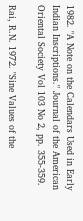1982. "A Note on the Calendars Used in Early Indian Inscriptions." Journal of the American Oriental Society Vol 103 No 2, pp. 355-359.

Rai, R.N. 1972. "Sine Values of the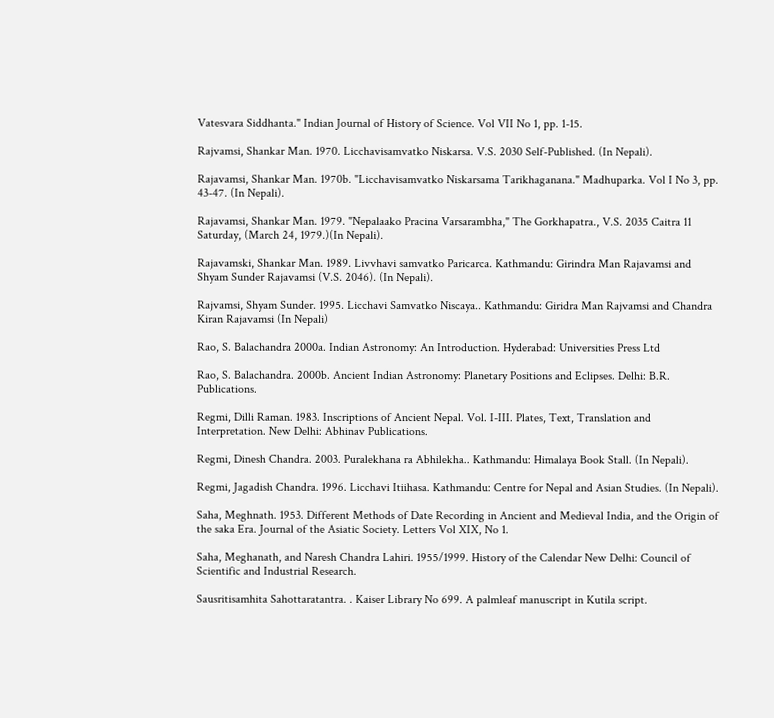Vatesvara Siddhanta." Indian Journal of History of Science. Vol VII No 1, pp. 1-15.

Rajvamsi, Shankar Man. 1970. Licchavisamvatko Niskarsa. V.S. 2030 Self-Published. (In Nepali).

Rajavamsi, Shankar Man. 1970b. "Licchavisamvatko Niskarsama Tarikhaganana." Madhuparka. Vol I No 3, pp. 43-47. (In Nepali).

Rajavamsi, Shankar Man. 1979. "Nepalaako Pracina Varsarambha," The Gorkhapatra., V.S. 2035 Caitra 11 Saturday, (March 24, 1979.)(In Nepali).

Rajavamski, Shankar Man. 1989. Livvhavi samvatko Paricarca. Kathmandu: Girindra Man Rajavamsi and Shyam Sunder Rajavamsi (V.S. 2046). (In Nepali).

Rajvamsi, Shyam Sunder. 1995. Licchavi Samvatko Niscaya.. Kathmandu: Giridra Man Rajvamsi and Chandra Kiran Rajavamsi (In Nepali)

Rao, S. Balachandra 2000a. Indian Astronomy: An Introduction. Hyderabad: Universities Press Ltd

Rao, S. Balachandra. 2000b. Ancient Indian Astronomy: Planetary Positions and Eclipses. Delhi: B.R. Publications.

Regmi, Dilli Raman. 1983. Inscriptions of Ancient Nepal. Vol. I-III. Plates, Text, Translation and Interpretation. New Delhi: Abhinav Publications.

Regmi, Dinesh Chandra. 2003. Puralekhana ra Abhilekha.. Kathmandu: Himalaya Book Stall. (In Nepali).

Regmi, Jagadish Chandra. 1996. Licchavi Itiihasa. Kathmandu: Centre for Nepal and Asian Studies. (In Nepali).

Saha, Meghnath. 1953. Different Methods of Date Recording in Ancient and Medieval India, and the Origin of the saka Era. Journal of the Asiatic Society. Letters Vol XIX, No 1.

Saha, Meghanath, and Naresh Chandra Lahiri. 1955/1999. History of the Calendar New Delhi: Council of Scientific and Industrial Research.

Sausritisamhita Sahottaratantra. . Kaiser Library No 699. A palmleaf manuscript in Kutila script.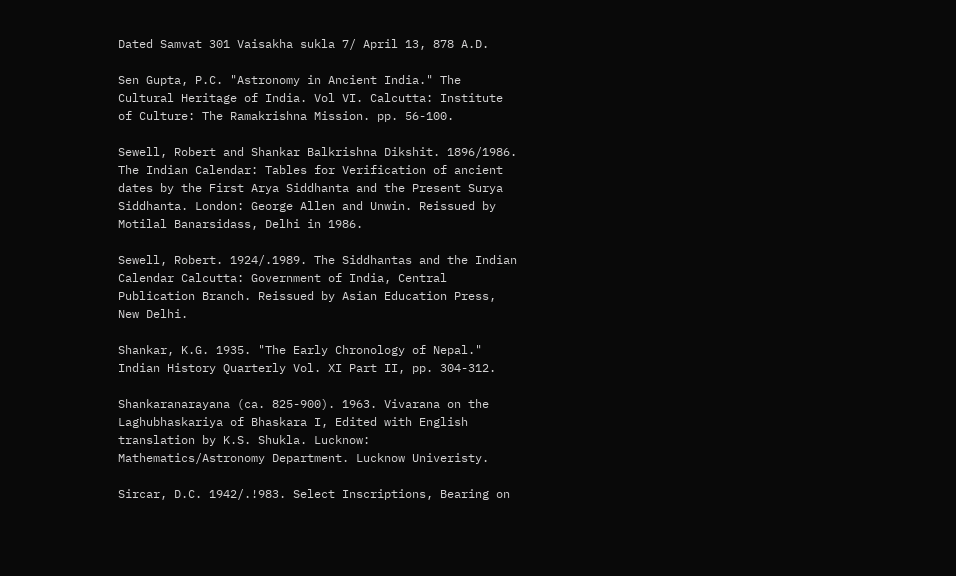Dated Samvat 301 Vaisakha sukla 7/ April 13, 878 A.D.

Sen Gupta, P.C. "Astronomy in Ancient India." The Cultural Heritage of India. Vol VI. Calcutta: Institute of Culture: The Ramakrishna Mission. pp. 56-100.

Sewell, Robert and Shankar Balkrishna Dikshit. 1896/1986. The Indian Calendar: Tables for Verification of ancient dates by the First Arya Siddhanta and the Present Surya Siddhanta. London: George Allen and Unwin. Reissued by Motilal Banarsidass, Delhi in 1986.

Sewell, Robert. 1924/.1989. The Siddhantas and the Indian Calendar Calcutta: Government of India, Central Publication Branch. Reissued by Asian Education Press, New Delhi.

Shankar, K.G. 1935. "The Early Chronology of Nepal." Indian History Quarterly Vol. XI Part II, pp. 304-312.

Shankaranarayana (ca. 825-900). 1963. Vivarana on the Laghubhaskariya of Bhaskara I, Edited with English translation by K.S. Shukla. Lucknow: Mathematics/Astronomy Department. Lucknow Univeristy.

Sircar, D.C. 1942/.!983. Select Inscriptions, Bearing on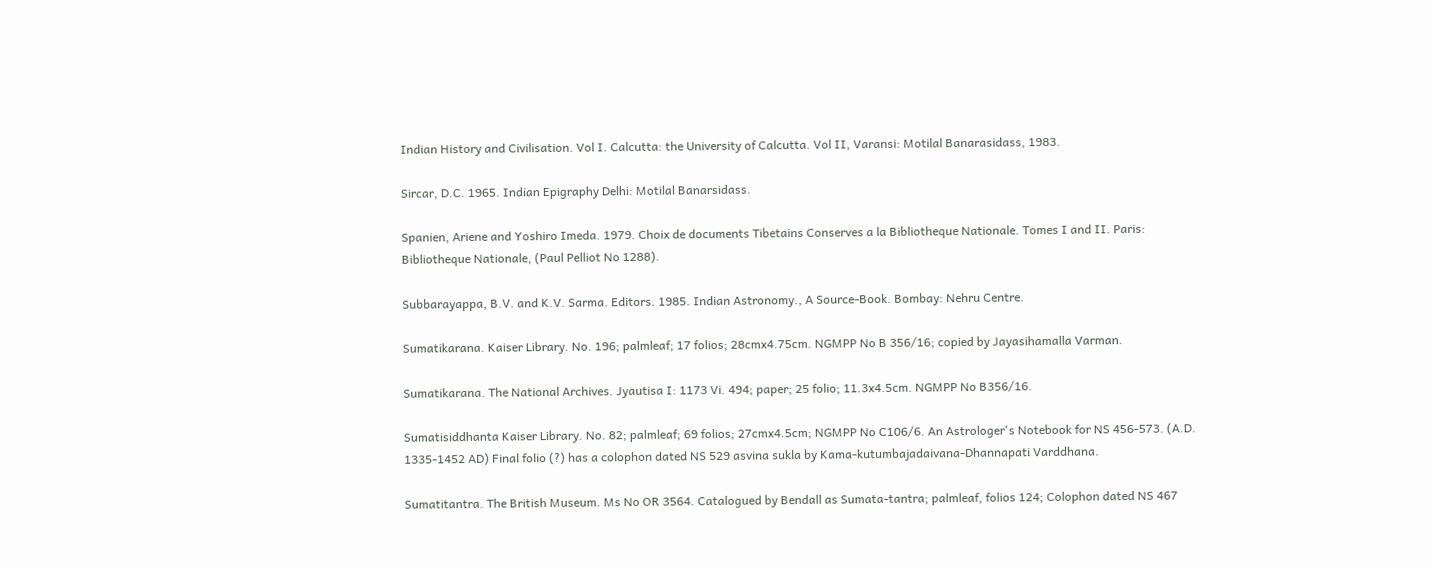Indian History and Civilisation. Vol I. Calcutta: the University of Calcutta. Vol II, Varansi: Motilal Banarasidass, 1983.

Sircar, D.C. 1965. Indian Epigraphy Delhi: Motilal Banarsidass.

Spanien, Ariene and Yoshiro Imeda. 1979. Choix de documents Tibetains Conserves a la Bibliotheque Nationale. Tomes I and II. Paris: Bibliotheque Nationale, (Paul Pelliot No 1288).

Subbarayappa, B.V. and K.V. Sarma. Editors. 1985. Indian Astronomy., A Source-Book. Bombay: Nehru Centre.

Sumatikarana. Kaiser Library. No. 196; palmleaf; 17 folios; 28cmx4.75cm. NGMPP No B 356/16; copied by Jayasihamalla Varman.

Sumatikarana. The National Archives. Jyautisa I: 1173 Vi. 494; paper; 25 folio; 11.3x4.5cm. NGMPP No B356/16.

Sumatisiddhanta Kaiser Library. No. 82; palmleaf; 69 folios; 27cmx4.5cm; NGMPP No C106/6. An Astrologer's Notebook for NS 456-573. (A.D. 1335-1452 AD) Final folio (?) has a colophon dated NS 529 asvina sukla by Kama-kutumbajadaivana-Dhannapati Varddhana.

Sumatitantra. The British Museum. Ms No OR 3564. Catalogued by Bendall as Sumata-tantra; palmleaf, folios 124; Colophon dated NS 467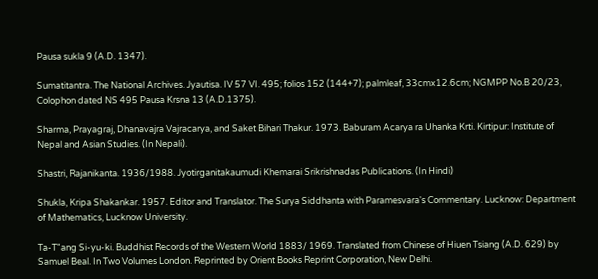Pausa sukla 9 (A.D. 1347).

Sumatitantra. The National Archives. Jyautisa. IV 57 VI. 495; folios 152 (144+7); palmleaf, 33cmx12.6cm; NGMPP No.B 20/23, Colophon dated NS 495 Pausa Krsna 13 (A.D.1375).

Sharma, Prayagraj, Dhanavajra Vajracarya, and Saket Bihari Thakur. 1973. Baburam Acarya ra Uhanka Krti. Kirtipur: Institute of Nepal and Asian Studies. (In Nepali).

Shastri, Rajanikanta. 1936/1988. Jyotirganitakaumudi Khemarai Srikrishnadas Publications. (In Hindi)

Shukla, Kripa Shakankar. 1957. Editor and Translator. The Surya Siddhanta with Paramesvara's Commentary. Lucknow: Department of Mathematics, Lucknow University.

Ta-T"ang Si-yu-ki. Buddhist Records of the Western World 1883/ 1969. Translated from Chinese of Hiuen Tsiang (A.D. 629) by Samuel Beal. In Two Volumes London. Reprinted by Orient Books Reprint Corporation, New Delhi.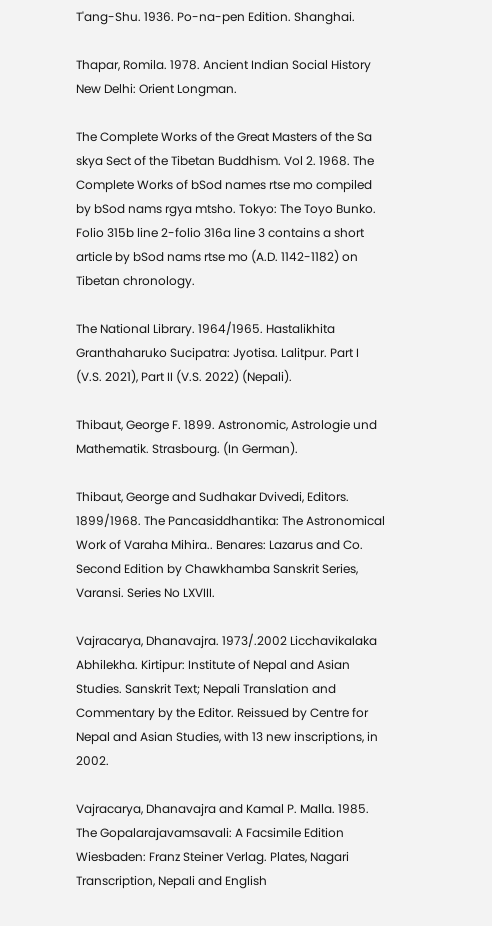T'ang-Shu. 1936. Po-na-pen Edition. Shanghai.

Thapar, Romila. 1978. Ancient Indian Social History New Delhi: Orient Longman.

The Complete Works of the Great Masters of the Sa skya Sect of the Tibetan Buddhism. Vol 2. 1968. The Complete Works of bSod names rtse mo compiled by bSod nams rgya mtsho. Tokyo: The Toyo Bunko. Folio 315b line 2-folio 316a line 3 contains a short article by bSod nams rtse mo (A.D. 1142-1182) on Tibetan chronology.

The National Library. 1964/1965. Hastalikhita Granthaharuko Sucipatra: Jyotisa. Lalitpur. Part I (V.S. 2021), Part II (V.S. 2022) (Nepali).

Thibaut, George F. 1899. Astronomic, Astrologie und Mathematik. Strasbourg. (In German).

Thibaut, George and Sudhakar Dvivedi, Editors. 1899/1968. The Pancasiddhantika: The Astronomical Work of Varaha Mihira.. Benares: Lazarus and Co. Second Edition by Chawkhamba Sanskrit Series, Varansi. Series No LXVIII.

Vajracarya, Dhanavajra. 1973/.2002 Licchavikalaka Abhilekha. Kirtipur: Institute of Nepal and Asian Studies. Sanskrit Text; Nepali Translation and Commentary by the Editor. Reissued by Centre for Nepal and Asian Studies, with 13 new inscriptions, in 2002.

Vajracarya, Dhanavajra and Kamal P. Malla. 1985. The Gopalarajavamsavali: A Facsimile Edition Wiesbaden: Franz Steiner Verlag. Plates, Nagari Transcription, Nepali and English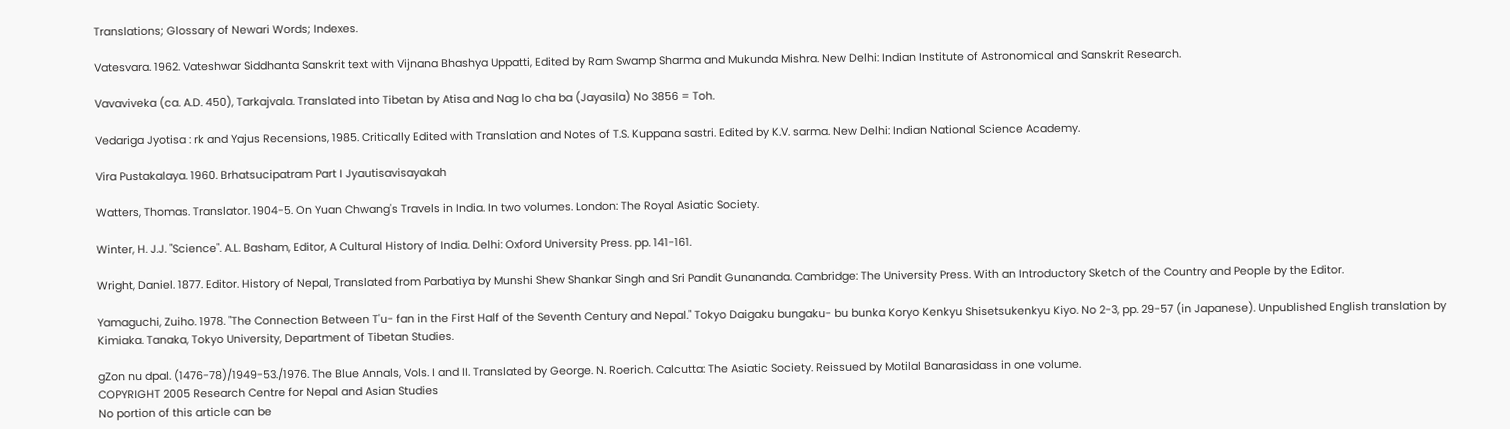Translations; Glossary of Newari Words; Indexes.

Vatesvara. 1962. Vateshwar Siddhanta Sanskrit text with Vijnana Bhashya Uppatti, Edited by Ram Swamp Sharma and Mukunda Mishra. New Delhi: Indian Institute of Astronomical and Sanskrit Research.

Vavaviveka (ca. A.D. 450), Tarkajvala. Translated into Tibetan by Atisa and Nag lo cha ba (Jayasila) No 3856 = Toh.

Vedariga Jyotisa : rk and Yajus Recensions, 1985. Critically Edited with Translation and Notes of T.S. Kuppana sastri. Edited by K.V. sarma. New Delhi: Indian National Science Academy.

Vira Pustakalaya. 1960. Brhatsucipatram Part I Jyautisavisayakah

Watters, Thomas. Translator. 1904-5. On Yuan Chwang's Travels in India. In two volumes. London: The Royal Asiatic Society.

Winter, H. J.J. "Science". A.L. Basham, Editor, A Cultural History of India. Delhi: Oxford University Press. pp. 141-161.

Wright, Daniel. 1877. Editor. History of Nepal, Translated from Parbatiya by Munshi Shew Shankar Singh and Sri Pandit Gunananda. Cambridge: The University Press. With an Introductory Sketch of the Country and People by the Editor.

Yamaguchi, Zuiho. 1978. "The Connection Between T'u- fan in the First Half of the Seventh Century and Nepal." Tokyo Daigaku bungaku- bu bunka Koryo Kenkyu Shisetsukenkyu Kiyo. No 2-3, pp. 29-57 (in Japanese). Unpublished English translation by Kimiaka. Tanaka, Tokyo University, Department of Tibetan Studies.

gZon nu dpal. (1476-78)/1949-53./1976. The Blue Annals, Vols. I and II. Translated by George. N. Roerich. Calcutta: The Asiatic Society. Reissued by Motilal Banarasidass in one volume.
COPYRIGHT 2005 Research Centre for Nepal and Asian Studies
No portion of this article can be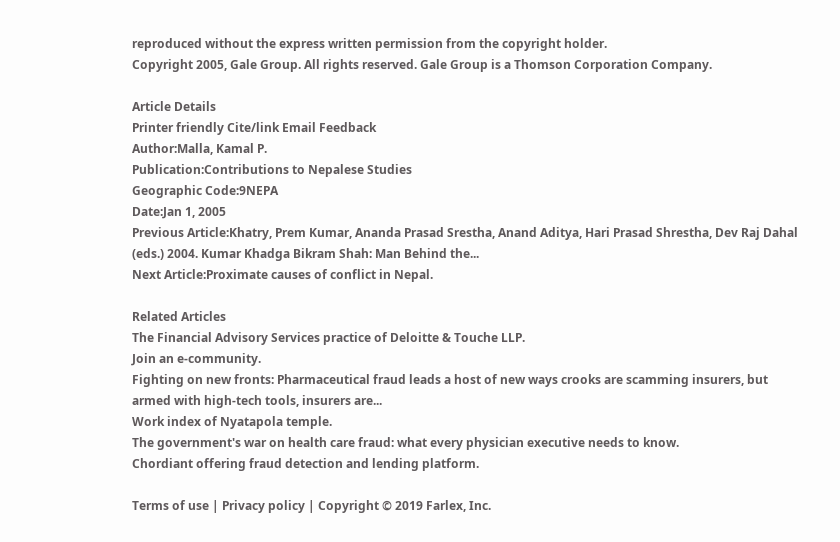reproduced without the express written permission from the copyright holder.
Copyright 2005, Gale Group. All rights reserved. Gale Group is a Thomson Corporation Company.

Article Details
Printer friendly Cite/link Email Feedback
Author:Malla, Kamal P.
Publication:Contributions to Nepalese Studies
Geographic Code:9NEPA
Date:Jan 1, 2005
Previous Article:Khatry, Prem Kumar, Ananda Prasad Srestha, Anand Aditya, Hari Prasad Shrestha, Dev Raj Dahal (eds.) 2004. Kumar Khadga Bikram Shah: Man Behind the...
Next Article:Proximate causes of conflict in Nepal.

Related Articles
The Financial Advisory Services practice of Deloitte & Touche LLP.
Join an e-community.
Fighting on new fronts: Pharmaceutical fraud leads a host of new ways crooks are scamming insurers, but armed with high-tech tools, insurers are...
Work index of Nyatapola temple.
The government's war on health care fraud: what every physician executive needs to know.
Chordiant offering fraud detection and lending platform.

Terms of use | Privacy policy | Copyright © 2019 Farlex, Inc.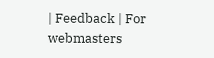| Feedback | For webmasters